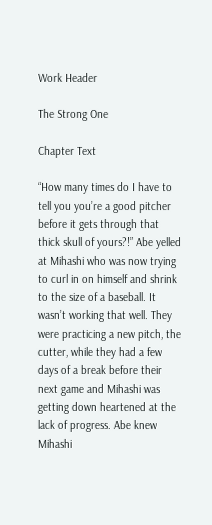Work Header

The Strong One

Chapter Text

“How many times do I have to tell you you’re a good pitcher before it gets through that thick skull of yours?!” Abe yelled at Mihashi who was now trying to curl in on himself and shrink to the size of a baseball. It wasn’t working that well. They were practicing a new pitch, the cutter, while they had a few days of a break before their next game and Mihashi was getting down heartened at the lack of progress. Abe knew Mihashi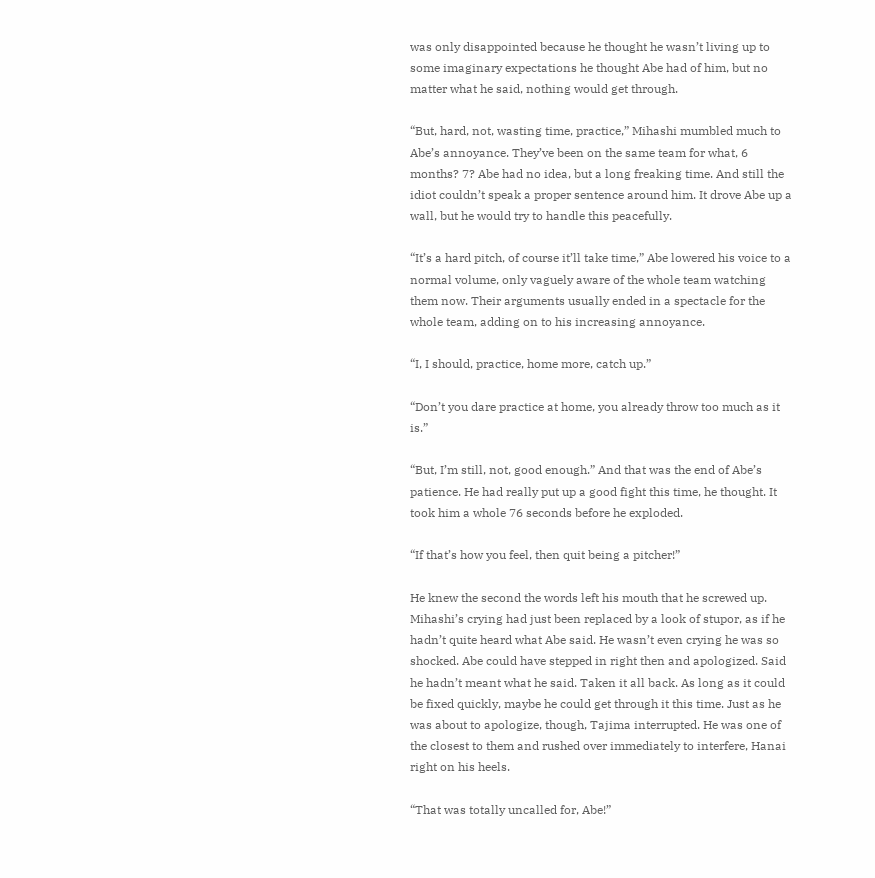was only disappointed because he thought he wasn’t living up to some imaginary expectations he thought Abe had of him, but no matter what he said, nothing would get through.

“But, hard, not, wasting time, practice,” Mihashi mumbled much to Abe’s annoyance. They’ve been on the same team for what, 6 months? 7? Abe had no idea, but a long freaking time. And still the idiot couldn’t speak a proper sentence around him. It drove Abe up a wall, but he would try to handle this peacefully.

“It’s a hard pitch, of course it’ll take time,” Abe lowered his voice to a normal volume, only vaguely aware of the whole team watching them now. Their arguments usually ended in a spectacle for the whole team, adding on to his increasing annoyance.

“I, I should, practice, home more, catch up.”

“Don’t you dare practice at home, you already throw too much as it is.”

“But, I’m still, not, good enough.” And that was the end of Abe’s patience. He had really put up a good fight this time, he thought. It took him a whole 76 seconds before he exploded.

“If that’s how you feel, then quit being a pitcher!”

He knew the second the words left his mouth that he screwed up. Mihashi’s crying had just been replaced by a look of stupor, as if he hadn’t quite heard what Abe said. He wasn’t even crying he was so shocked. Abe could have stepped in right then and apologized. Said he hadn’t meant what he said. Taken it all back. As long as it could be fixed quickly, maybe he could get through it this time. Just as he was about to apologize, though, Tajima interrupted. He was one of the closest to them and rushed over immediately to interfere, Hanai right on his heels.

“That was totally uncalled for, Abe!”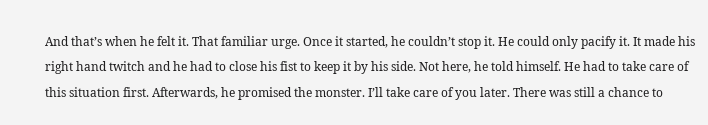And that’s when he felt it. That familiar urge. Once it started, he couldn’t stop it. He could only pacify it. It made his right hand twitch and he had to close his fist to keep it by his side. Not here, he told himself. He had to take care of this situation first. Afterwards, he promised the monster. I’ll take care of you later. There was still a chance to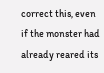correct this, even if the monster had already reared its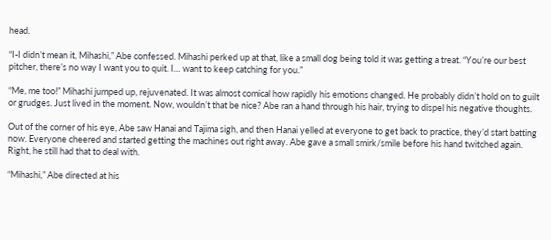head.

“I-I didn’t mean it, Mihashi,” Abe confessed. Mihashi perked up at that, like a small dog being told it was getting a treat. “You’re our best pitcher, there’s no way I want you to quit. I… want to keep catching for you.”

“Me, me too!” Mihashi jumped up, rejuvenated. It was almost comical how rapidly his emotions changed. He probably didn’t hold on to guilt or grudges. Just lived in the moment. Now, wouldn’t that be nice? Abe ran a hand through his hair, trying to dispel his negative thoughts.

Out of the corner of his eye, Abe saw Hanai and Tajima sigh, and then Hanai yelled at everyone to get back to practice, they’d start batting now. Everyone cheered and started getting the machines out right away. Abe gave a small smirk/smile before his hand twitched again. Right, he still had that to deal with.

“Mihashi,” Abe directed at his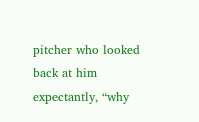pitcher who looked back at him expectantly, “why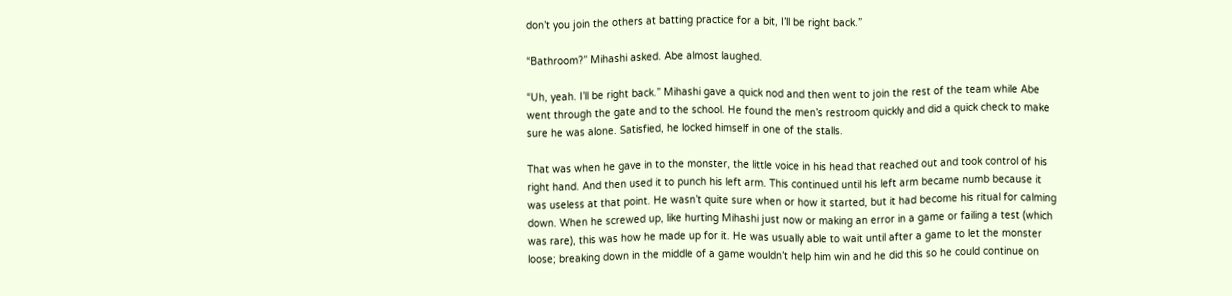don’t you join the others at batting practice for a bit, I’ll be right back.”

“Bathroom?” Mihashi asked. Abe almost laughed.

“Uh, yeah. I’ll be right back.” Mihashi gave a quick nod and then went to join the rest of the team while Abe went through the gate and to the school. He found the men’s restroom quickly and did a quick check to make sure he was alone. Satisfied, he locked himself in one of the stalls.

That was when he gave in to the monster, the little voice in his head that reached out and took control of his right hand. And then used it to punch his left arm. This continued until his left arm became numb because it was useless at that point. He wasn’t quite sure when or how it started, but it had become his ritual for calming down. When he screwed up, like hurting Mihashi just now or making an error in a game or failing a test (which was rare), this was how he made up for it. He was usually able to wait until after a game to let the monster loose; breaking down in the middle of a game wouldn’t help him win and he did this so he could continue on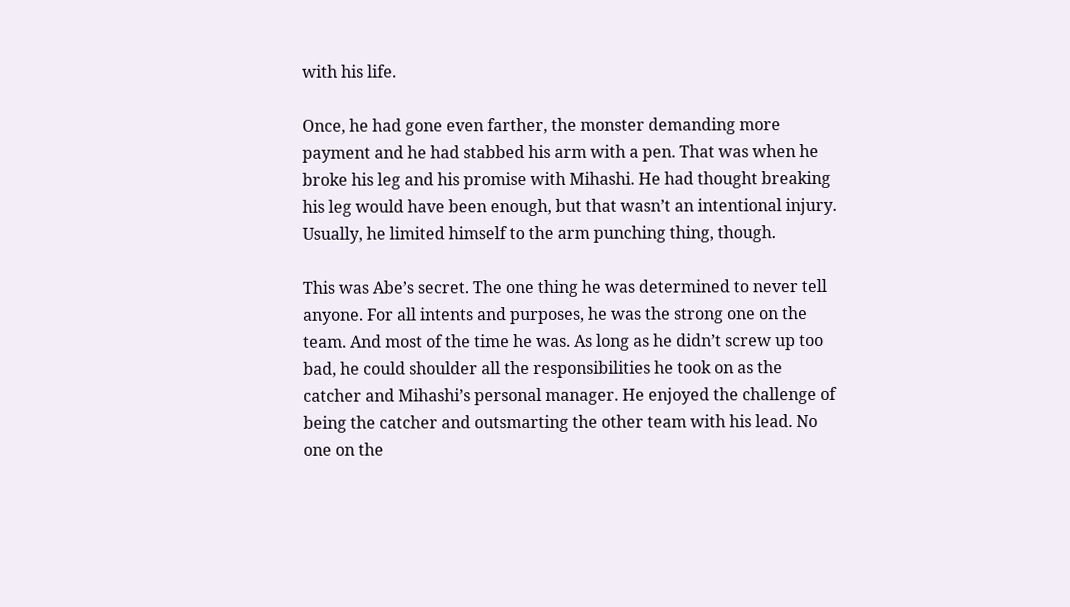with his life.

Once, he had gone even farther, the monster demanding more payment and he had stabbed his arm with a pen. That was when he broke his leg and his promise with Mihashi. He had thought breaking his leg would have been enough, but that wasn’t an intentional injury. Usually, he limited himself to the arm punching thing, though.

This was Abe’s secret. The one thing he was determined to never tell anyone. For all intents and purposes, he was the strong one on the team. And most of the time he was. As long as he didn’t screw up too bad, he could shoulder all the responsibilities he took on as the catcher and Mihashi’s personal manager. He enjoyed the challenge of being the catcher and outsmarting the other team with his lead. No one on the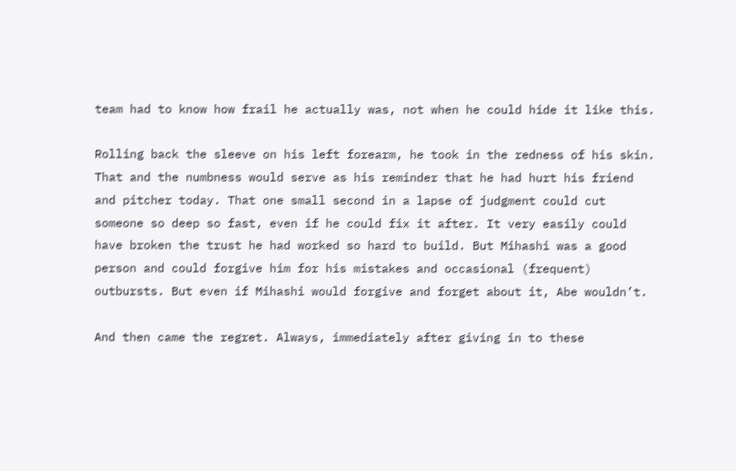team had to know how frail he actually was, not when he could hide it like this.

Rolling back the sleeve on his left forearm, he took in the redness of his skin. That and the numbness would serve as his reminder that he had hurt his friend and pitcher today. That one small second in a lapse of judgment could cut someone so deep so fast, even if he could fix it after. It very easily could have broken the trust he had worked so hard to build. But Mihashi was a good person and could forgive him for his mistakes and occasional (frequent) outbursts. But even if Mihashi would forgive and forget about it, Abe wouldn’t.

And then came the regret. Always, immediately after giving in to these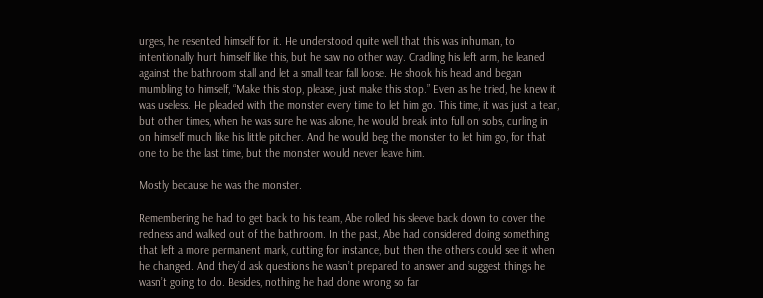urges, he resented himself for it. He understood quite well that this was inhuman, to intentionally hurt himself like this, but he saw no other way. Cradling his left arm, he leaned against the bathroom stall and let a small tear fall loose. He shook his head and began mumbling to himself, “Make this stop, please, just make this stop.” Even as he tried, he knew it was useless. He pleaded with the monster every time to let him go. This time, it was just a tear, but other times, when he was sure he was alone, he would break into full on sobs, curling in on himself much like his little pitcher. And he would beg the monster to let him go, for that one to be the last time, but the monster would never leave him.

Mostly because he was the monster.

Remembering he had to get back to his team, Abe rolled his sleeve back down to cover the redness and walked out of the bathroom. In the past, Abe had considered doing something that left a more permanent mark, cutting for instance, but then the others could see it when he changed. And they’d ask questions he wasn’t prepared to answer and suggest things he wasn’t going to do. Besides, nothing he had done wrong so far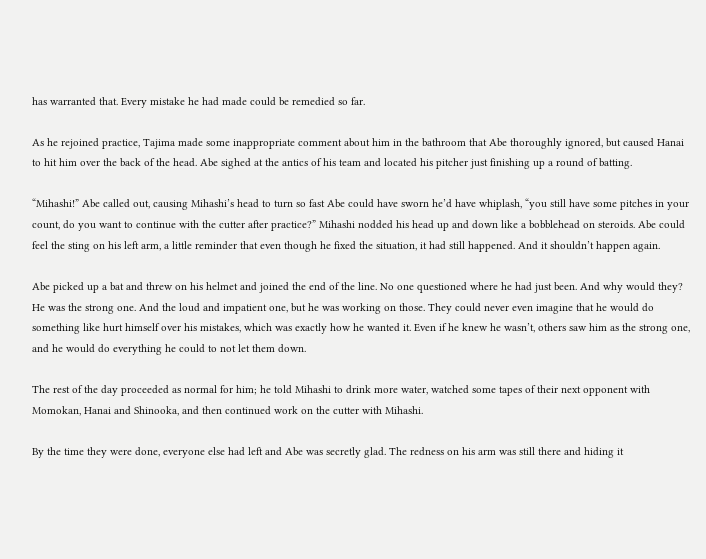has warranted that. Every mistake he had made could be remedied so far.

As he rejoined practice, Tajima made some inappropriate comment about him in the bathroom that Abe thoroughly ignored, but caused Hanai to hit him over the back of the head. Abe sighed at the antics of his team and located his pitcher just finishing up a round of batting.

“Mihashi!” Abe called out, causing Mihashi’s head to turn so fast Abe could have sworn he’d have whiplash, “you still have some pitches in your count, do you want to continue with the cutter after practice?” Mihashi nodded his head up and down like a bobblehead on steroids. Abe could feel the sting on his left arm, a little reminder that even though he fixed the situation, it had still happened. And it shouldn’t happen again.

Abe picked up a bat and threw on his helmet and joined the end of the line. No one questioned where he had just been. And why would they? He was the strong one. And the loud and impatient one, but he was working on those. They could never even imagine that he would do something like hurt himself over his mistakes, which was exactly how he wanted it. Even if he knew he wasn’t, others saw him as the strong one, and he would do everything he could to not let them down.

The rest of the day proceeded as normal for him; he told Mihashi to drink more water, watched some tapes of their next opponent with Momokan, Hanai and Shinooka, and then continued work on the cutter with Mihashi.

By the time they were done, everyone else had left and Abe was secretly glad. The redness on his arm was still there and hiding it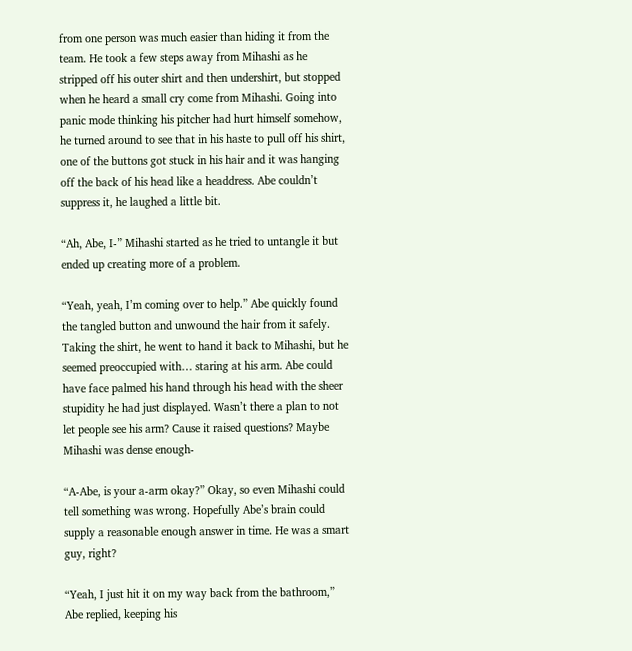from one person was much easier than hiding it from the team. He took a few steps away from Mihashi as he stripped off his outer shirt and then undershirt, but stopped when he heard a small cry come from Mihashi. Going into panic mode thinking his pitcher had hurt himself somehow, he turned around to see that in his haste to pull off his shirt, one of the buttons got stuck in his hair and it was hanging off the back of his head like a headdress. Abe couldn’t suppress it, he laughed a little bit.

“Ah, Abe, I-” Mihashi started as he tried to untangle it but ended up creating more of a problem.

“Yeah, yeah, I’m coming over to help.” Abe quickly found the tangled button and unwound the hair from it safely. Taking the shirt, he went to hand it back to Mihashi, but he seemed preoccupied with… staring at his arm. Abe could have face palmed his hand through his head with the sheer stupidity he had just displayed. Wasn’t there a plan to not let people see his arm? Cause it raised questions? Maybe Mihashi was dense enough-

“A-Abe, is your a-arm okay?” Okay, so even Mihashi could tell something was wrong. Hopefully Abe’s brain could supply a reasonable enough answer in time. He was a smart guy, right?

“Yeah, I just hit it on my way back from the bathroom,” Abe replied, keeping his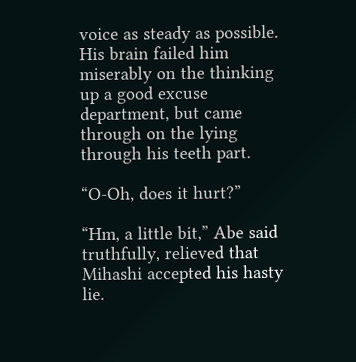voice as steady as possible. His brain failed him miserably on the thinking up a good excuse department, but came through on the lying through his teeth part.

“O-Oh, does it hurt?”

“Hm, a little bit,” Abe said truthfully, relieved that Mihashi accepted his hasty lie.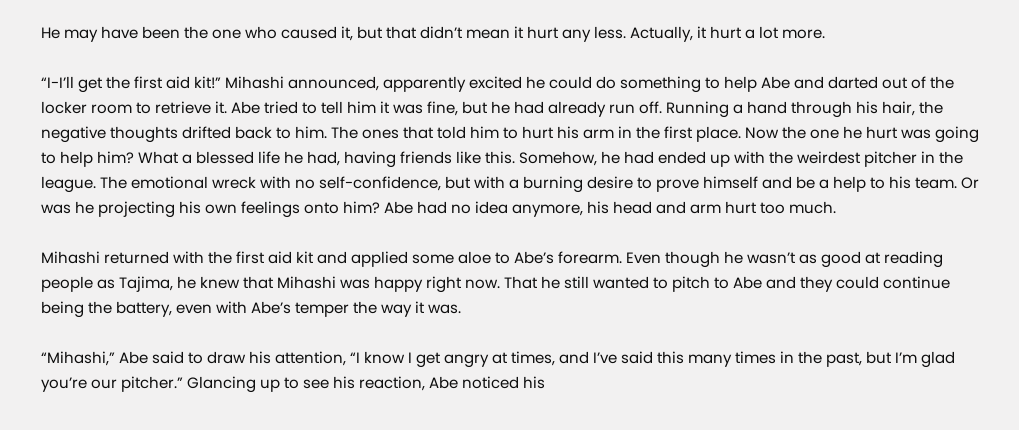He may have been the one who caused it, but that didn’t mean it hurt any less. Actually, it hurt a lot more.

“I-I’ll get the first aid kit!” Mihashi announced, apparently excited he could do something to help Abe and darted out of the locker room to retrieve it. Abe tried to tell him it was fine, but he had already run off. Running a hand through his hair, the negative thoughts drifted back to him. The ones that told him to hurt his arm in the first place. Now the one he hurt was going to help him? What a blessed life he had, having friends like this. Somehow, he had ended up with the weirdest pitcher in the league. The emotional wreck with no self-confidence, but with a burning desire to prove himself and be a help to his team. Or was he projecting his own feelings onto him? Abe had no idea anymore, his head and arm hurt too much.

Mihashi returned with the first aid kit and applied some aloe to Abe’s forearm. Even though he wasn’t as good at reading people as Tajima, he knew that Mihashi was happy right now. That he still wanted to pitch to Abe and they could continue being the battery, even with Abe’s temper the way it was.

“Mihashi,” Abe said to draw his attention, “I know I get angry at times, and I’ve said this many times in the past, but I’m glad you’re our pitcher.” Glancing up to see his reaction, Abe noticed his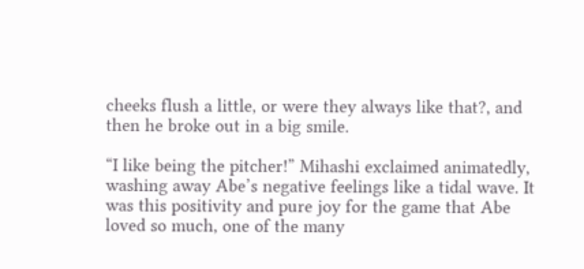cheeks flush a little, or were they always like that?, and then he broke out in a big smile.

“I like being the pitcher!” Mihashi exclaimed animatedly, washing away Abe’s negative feelings like a tidal wave. It was this positivity and pure joy for the game that Abe loved so much, one of the many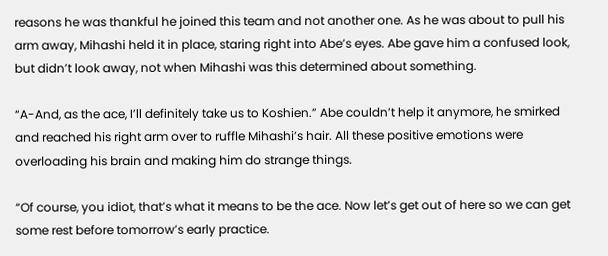reasons he was thankful he joined this team and not another one. As he was about to pull his arm away, Mihashi held it in place, staring right into Abe’s eyes. Abe gave him a confused look, but didn’t look away, not when Mihashi was this determined about something.

“A-And, as the ace, I’ll definitely take us to Koshien.” Abe couldn’t help it anymore, he smirked and reached his right arm over to ruffle Mihashi’s hair. All these positive emotions were overloading his brain and making him do strange things.

“Of course, you idiot, that’s what it means to be the ace. Now let’s get out of here so we can get some rest before tomorrow’s early practice.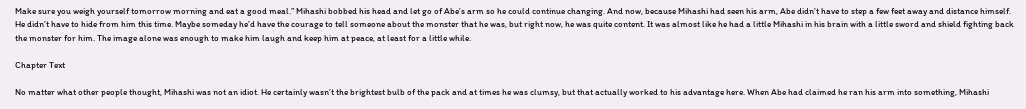Make sure you weigh yourself tomorrow morning and eat a good meal.” Mihashi bobbed his head and let go of Abe’s arm so he could continue changing. And now, because Mihashi had seen his arm, Abe didn’t have to step a few feet away and distance himself. He didn’t have to hide from him this time. Maybe someday he’d have the courage to tell someone about the monster that he was, but right now, he was quite content. It was almost like he had a little Mihashi in his brain with a little sword and shield fighting back the monster for him. The image alone was enough to make him laugh and keep him at peace, at least for a little while.

Chapter Text

No matter what other people thought, Mihashi was not an idiot. He certainly wasn’t the brightest bulb of the pack and at times he was clumsy, but that actually worked to his advantage here. When Abe had claimed he ran his arm into something, Mihashi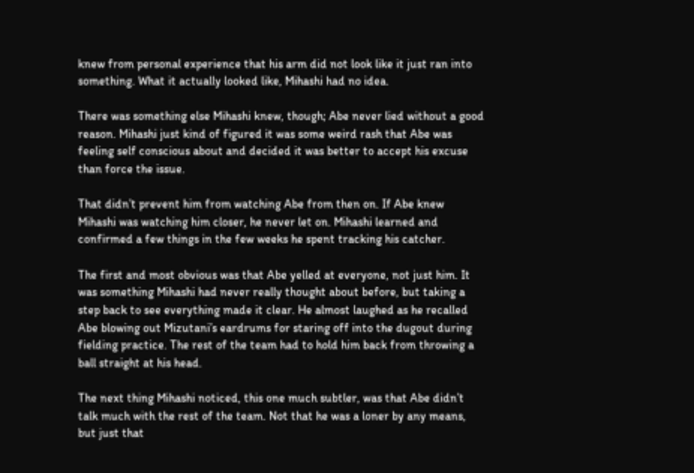knew from personal experience that his arm did not look like it just ran into something. What it actually looked like, Mihashi had no idea.

There was something else Mihashi knew, though; Abe never lied without a good reason. Mihashi just kind of figured it was some weird rash that Abe was feeling self conscious about and decided it was better to accept his excuse than force the issue.

That didn’t prevent him from watching Abe from then on. If Abe knew Mihashi was watching him closer, he never let on. Mihashi learned and confirmed a few things in the few weeks he spent tracking his catcher.

The first and most obvious was that Abe yelled at everyone, not just him. It was something Mihashi had never really thought about before, but taking a step back to see everything made it clear. He almost laughed as he recalled Abe blowing out Mizutani’s eardrums for staring off into the dugout during fielding practice. The rest of the team had to hold him back from throwing a ball straight at his head.

The next thing Mihashi noticed, this one much subtler, was that Abe didn’t talk much with the rest of the team. Not that he was a loner by any means, but just that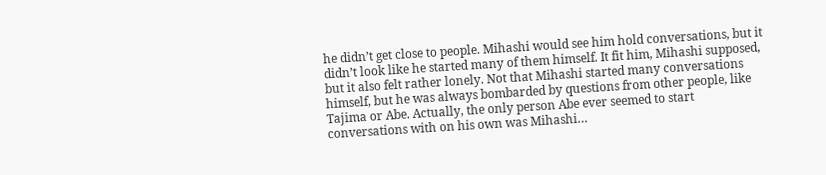he didn’t get close to people. Mihashi would see him hold conversations, but it didn’t look like he started many of them himself. It fit him, Mihashi supposed, but it also felt rather lonely. Not that Mihashi started many conversations himself, but he was always bombarded by questions from other people, like Tajima or Abe. Actually, the only person Abe ever seemed to start conversations with on his own was Mihashi…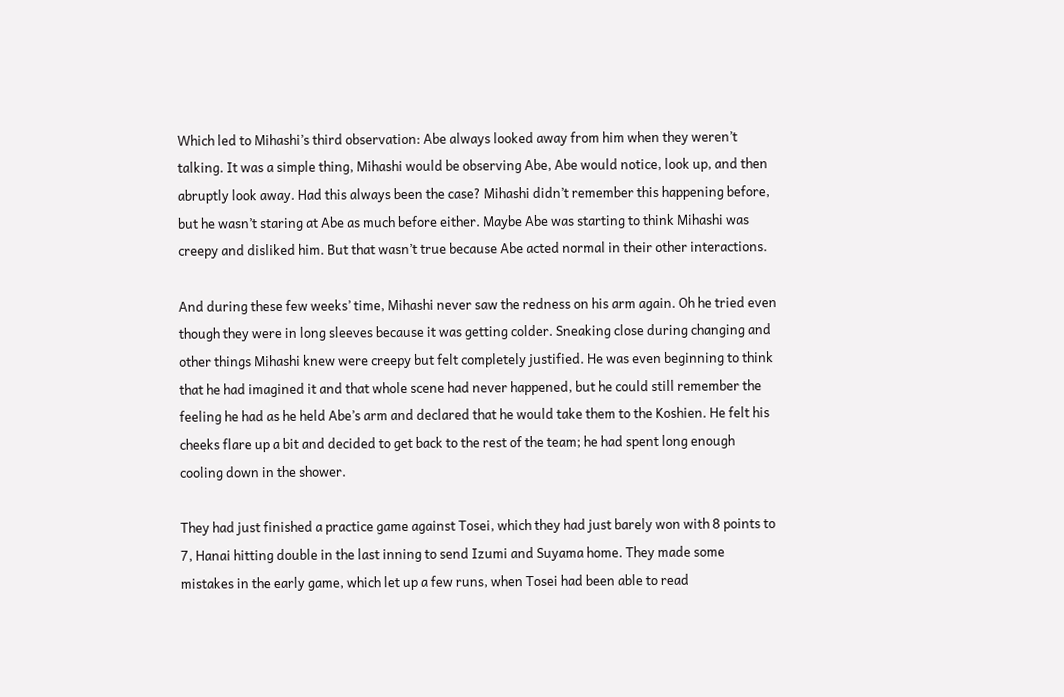Which led to Mihashi’s third observation: Abe always looked away from him when they weren’t talking. It was a simple thing, Mihashi would be observing Abe, Abe would notice, look up, and then abruptly look away. Had this always been the case? Mihashi didn’t remember this happening before, but he wasn’t staring at Abe as much before either. Maybe Abe was starting to think Mihashi was creepy and disliked him. But that wasn’t true because Abe acted normal in their other interactions.

And during these few weeks’ time, Mihashi never saw the redness on his arm again. Oh he tried even though they were in long sleeves because it was getting colder. Sneaking close during changing and other things Mihashi knew were creepy but felt completely justified. He was even beginning to think that he had imagined it and that whole scene had never happened, but he could still remember the feeling he had as he held Abe’s arm and declared that he would take them to the Koshien. He felt his cheeks flare up a bit and decided to get back to the rest of the team; he had spent long enough cooling down in the shower.

They had just finished a practice game against Tosei, which they had just barely won with 8 points to 7, Hanai hitting double in the last inning to send Izumi and Suyama home. They made some mistakes in the early game, which let up a few runs, when Tosei had been able to read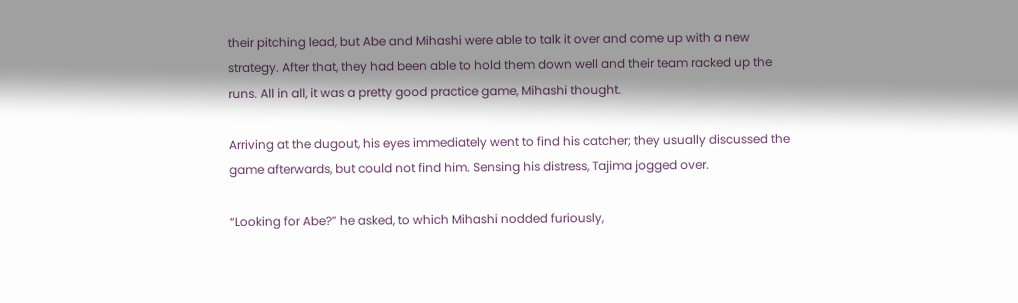their pitching lead, but Abe and Mihashi were able to talk it over and come up with a new strategy. After that, they had been able to hold them down well and their team racked up the runs. All in all, it was a pretty good practice game, Mihashi thought.

Arriving at the dugout, his eyes immediately went to find his catcher; they usually discussed the game afterwards, but could not find him. Sensing his distress, Tajima jogged over.

“Looking for Abe?” he asked, to which Mihashi nodded furiously,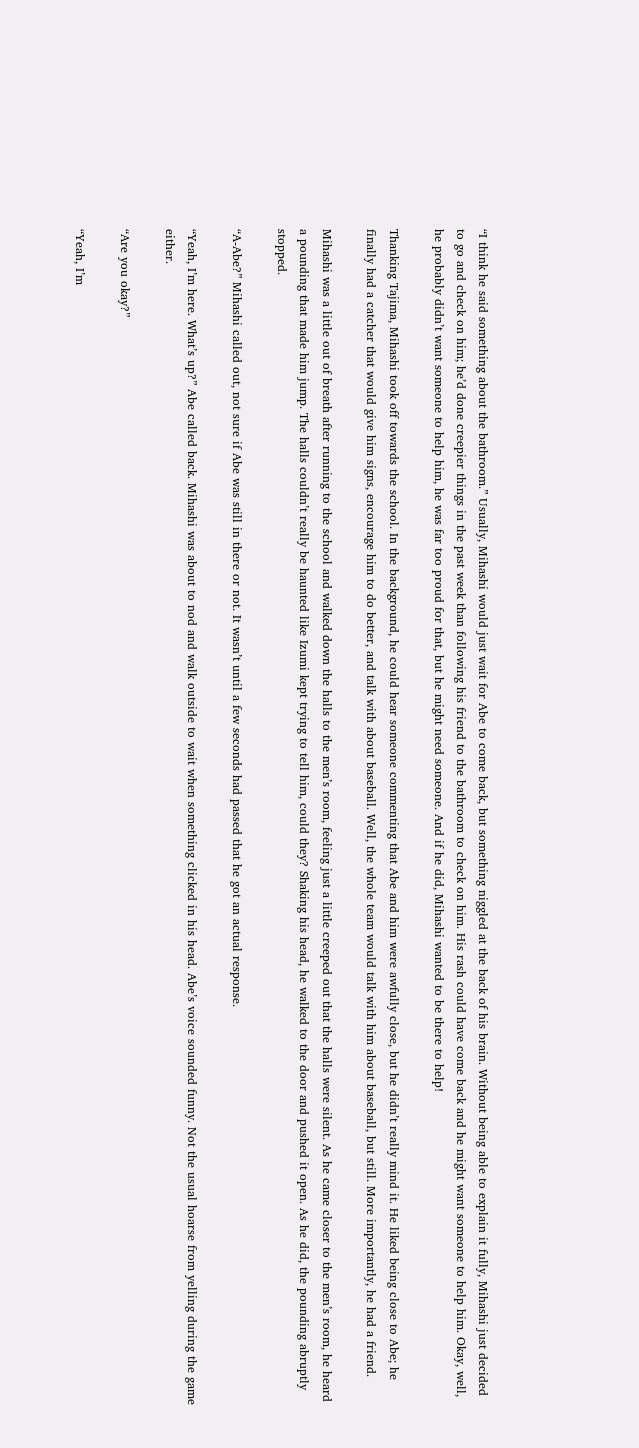“I think he said something about the bathroom.” Usually, Mihashi would just wait for Abe to come back, but something niggled at the back of his brain. Without being able to explain it fully, Mihashi just decided to go and check on him; he’d done creepier things in the past week than following his friend to the bathroom to check on him. His rash could have come back and he might want someone to help him. Okay, well, he probably didn’t want someone to help him, he was far too proud for that, but he might need someone. And if he did, Mihashi wanted to be there to help!

Thanking Tajima, Mihashi took off towards the school. In the background, he could hear someone commenting that Abe and him were awfully close, but he didn’t really mind it. He liked being close to Abe; he finally had a catcher that would give him signs, encourage him to do better, and talk with about baseball. Well, the whole team would talk with him about baseball, but still. More importantly, he had a friend.

Mihashi was a little out of breath after running to the school and walked down the halls to the men’s room, feeling just a little creeped out that the halls were silent. As he came closer to the men’s room, he heard a pounding that made him jump. The halls couldn’t really be haunted like Izumi kept trying to tell him, could they? Shaking his head, he walked to the door and pushed it open. As he did, the pounding abruptly stopped.

“A-Abe?” Mihashi called out, not sure if Abe was still in there or not. It wasn’t until a few seconds had passed that he got an actual response.

“Yeah, I’m here. What’s up?” Abe called back. Mihashi was about to nod and walk outside to wait when something clicked in his head. Abe’s voice sounded funny. Not the usual hoarse from yelling during the game either.

“Are you okay?”

“Yeah, I’m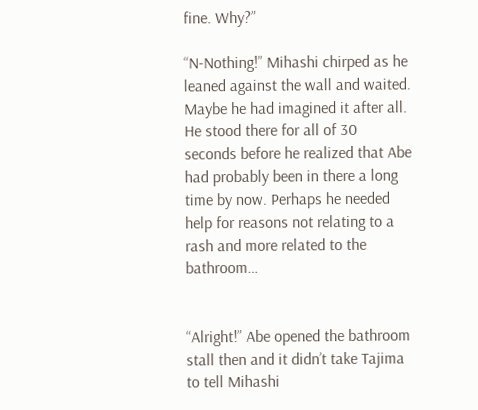fine. Why?”

“N-Nothing!” Mihashi chirped as he leaned against the wall and waited. Maybe he had imagined it after all. He stood there for all of 30 seconds before he realized that Abe had probably been in there a long time by now. Perhaps he needed help for reasons not relating to a rash and more related to the bathroom…


“Alright!” Abe opened the bathroom stall then and it didn’t take Tajima to tell Mihashi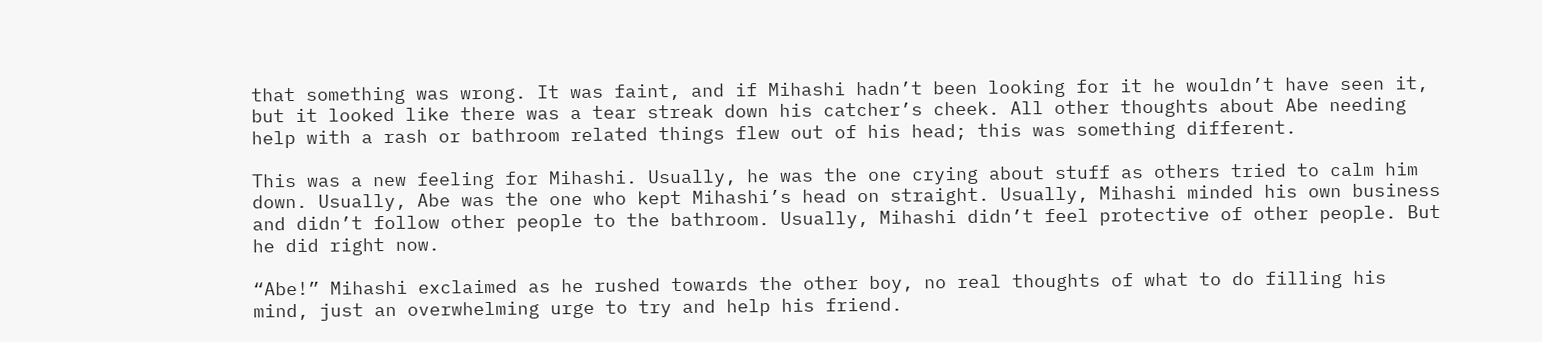that something was wrong. It was faint, and if Mihashi hadn’t been looking for it he wouldn’t have seen it, but it looked like there was a tear streak down his catcher’s cheek. All other thoughts about Abe needing help with a rash or bathroom related things flew out of his head; this was something different.

This was a new feeling for Mihashi. Usually, he was the one crying about stuff as others tried to calm him down. Usually, Abe was the one who kept Mihashi’s head on straight. Usually, Mihashi minded his own business and didn’t follow other people to the bathroom. Usually, Mihashi didn’t feel protective of other people. But he did right now.

“Abe!” Mihashi exclaimed as he rushed towards the other boy, no real thoughts of what to do filling his mind, just an overwhelming urge to try and help his friend.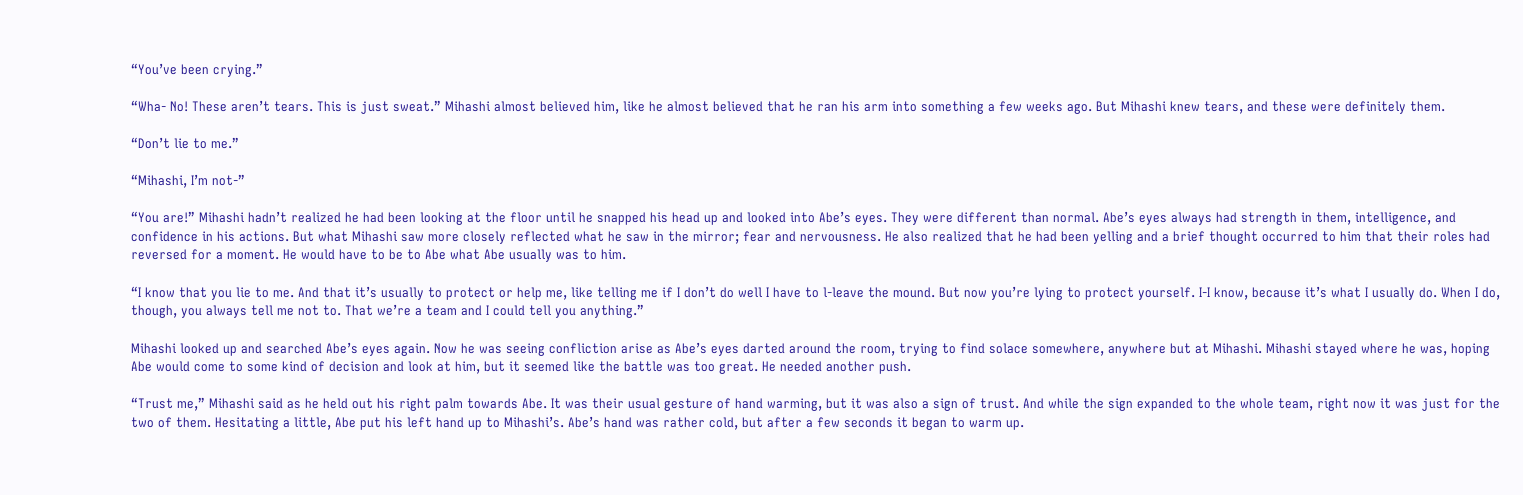“You’ve been crying.”

“Wha- No! These aren’t tears. This is just sweat.” Mihashi almost believed him, like he almost believed that he ran his arm into something a few weeks ago. But Mihashi knew tears, and these were definitely them.

“Don’t lie to me.”

“Mihashi, I’m not-”

“You are!” Mihashi hadn’t realized he had been looking at the floor until he snapped his head up and looked into Abe’s eyes. They were different than normal. Abe’s eyes always had strength in them, intelligence, and confidence in his actions. But what Mihashi saw more closely reflected what he saw in the mirror; fear and nervousness. He also realized that he had been yelling and a brief thought occurred to him that their roles had reversed for a moment. He would have to be to Abe what Abe usually was to him.

“I know that you lie to me. And that it’s usually to protect or help me, like telling me if I don’t do well I have to l-leave the mound. But now you’re lying to protect yourself. I-I know, because it’s what I usually do. When I do, though, you always tell me not to. That we’re a team and I could tell you anything.”

Mihashi looked up and searched Abe’s eyes again. Now he was seeing confliction arise as Abe’s eyes darted around the room, trying to find solace somewhere, anywhere but at Mihashi. Mihashi stayed where he was, hoping Abe would come to some kind of decision and look at him, but it seemed like the battle was too great. He needed another push.

“Trust me,” Mihashi said as he held out his right palm towards Abe. It was their usual gesture of hand warming, but it was also a sign of trust. And while the sign expanded to the whole team, right now it was just for the two of them. Hesitating a little, Abe put his left hand up to Mihashi’s. Abe’s hand was rather cold, but after a few seconds it began to warm up.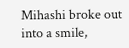Mihashi broke out into a smile,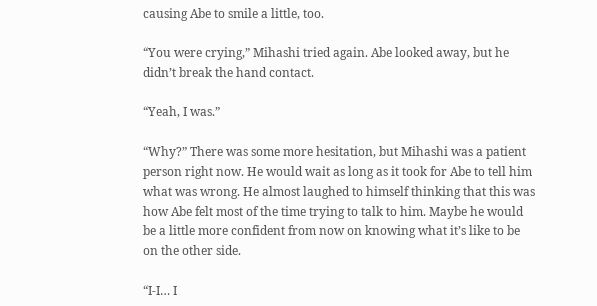causing Abe to smile a little, too.

“You were crying,” Mihashi tried again. Abe looked away, but he didn’t break the hand contact.

“Yeah, I was.”

“Why?” There was some more hesitation, but Mihashi was a patient person right now. He would wait as long as it took for Abe to tell him what was wrong. He almost laughed to himself thinking that this was how Abe felt most of the time trying to talk to him. Maybe he would be a little more confident from now on knowing what it’s like to be on the other side.

“I-I… I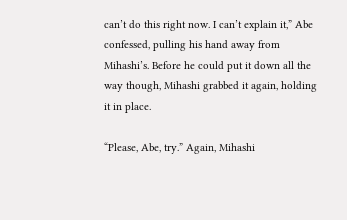can’t do this right now. I can’t explain it,” Abe confessed, pulling his hand away from Mihashi’s. Before he could put it down all the way though, Mihashi grabbed it again, holding it in place.

“Please, Abe, try.” Again, Mihashi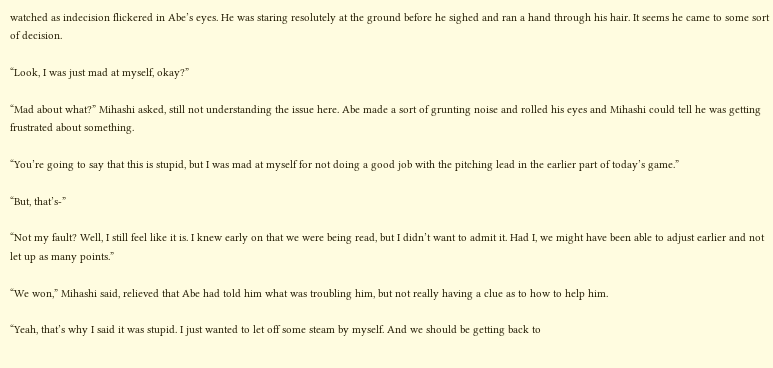watched as indecision flickered in Abe’s eyes. He was staring resolutely at the ground before he sighed and ran a hand through his hair. It seems he came to some sort of decision.

“Look, I was just mad at myself, okay?”

“Mad about what?” Mihashi asked, still not understanding the issue here. Abe made a sort of grunting noise and rolled his eyes and Mihashi could tell he was getting frustrated about something.

“You’re going to say that this is stupid, but I was mad at myself for not doing a good job with the pitching lead in the earlier part of today’s game.”

“But, that’s-”

“Not my fault? Well, I still feel like it is. I knew early on that we were being read, but I didn’t want to admit it. Had I, we might have been able to adjust earlier and not let up as many points.”

“We won,” Mihashi said, relieved that Abe had told him what was troubling him, but not really having a clue as to how to help him.

“Yeah, that’s why I said it was stupid. I just wanted to let off some steam by myself. And we should be getting back to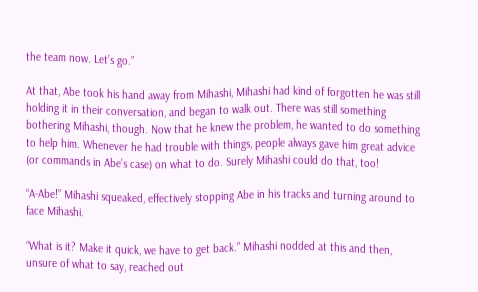the team now. Let’s go.”

At that, Abe took his hand away from Mihashi, Mihashi had kind of forgotten he was still holding it in their conversation, and began to walk out. There was still something bothering Mihashi, though. Now that he knew the problem, he wanted to do something to help him. Whenever he had trouble with things, people always gave him great advice (or commands in Abe’s case) on what to do. Surely Mihashi could do that, too!

“A-Abe!” Mihashi squeaked, effectively stopping Abe in his tracks and turning around to face Mihashi.

“What is it? Make it quick, we have to get back.” Mihashi nodded at this and then, unsure of what to say, reached out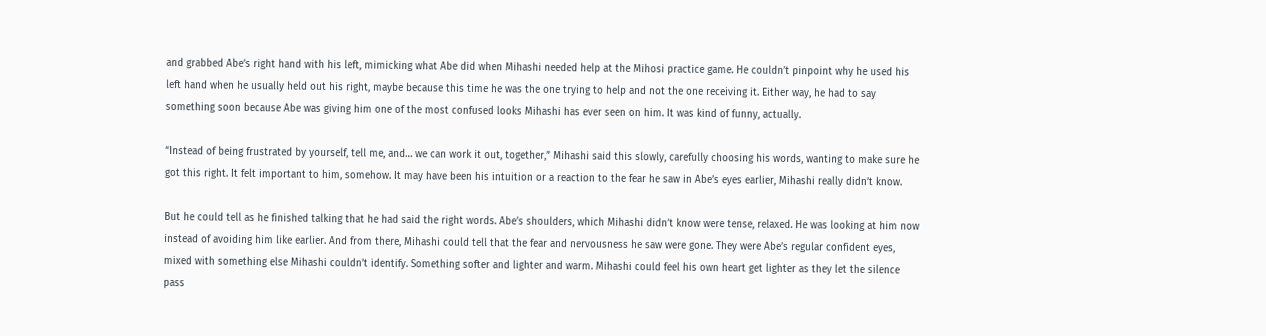and grabbed Abe’s right hand with his left, mimicking what Abe did when Mihashi needed help at the Mihosi practice game. He couldn’t pinpoint why he used his left hand when he usually held out his right, maybe because this time he was the one trying to help and not the one receiving it. Either way, he had to say something soon because Abe was giving him one of the most confused looks Mihashi has ever seen on him. It was kind of funny, actually.

“Instead of being frustrated by yourself, tell me, and… we can work it out, together,” Mihashi said this slowly, carefully choosing his words, wanting to make sure he got this right. It felt important to him, somehow. It may have been his intuition or a reaction to the fear he saw in Abe’s eyes earlier, Mihashi really didn’t know.

But he could tell as he finished talking that he had said the right words. Abe’s shoulders, which Mihashi didn’t know were tense, relaxed. He was looking at him now instead of avoiding him like earlier. And from there, Mihashi could tell that the fear and nervousness he saw were gone. They were Abe’s regular confident eyes, mixed with something else Mihashi couldn’t identify. Something softer and lighter and warm. Mihashi could feel his own heart get lighter as they let the silence pass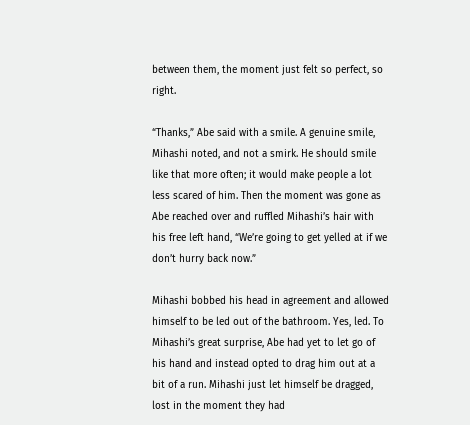between them, the moment just felt so perfect, so right.

“Thanks,” Abe said with a smile. A genuine smile, Mihashi noted, and not a smirk. He should smile like that more often; it would make people a lot less scared of him. Then the moment was gone as Abe reached over and ruffled Mihashi’s hair with his free left hand, “We’re going to get yelled at if we don’t hurry back now.”

Mihashi bobbed his head in agreement and allowed himself to be led out of the bathroom. Yes, led. To Mihashi’s great surprise, Abe had yet to let go of his hand and instead opted to drag him out at a bit of a run. Mihashi just let himself be dragged, lost in the moment they had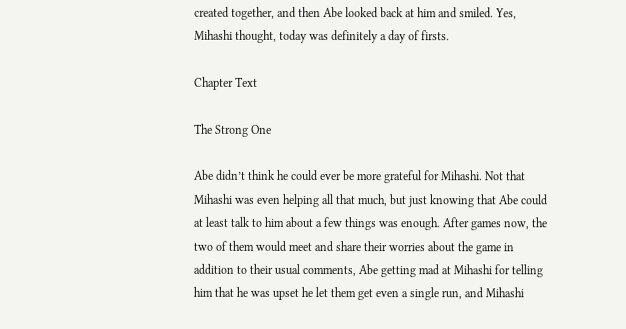created together, and then Abe looked back at him and smiled. Yes, Mihashi thought, today was definitely a day of firsts.

Chapter Text

The Strong One

Abe didn’t think he could ever be more grateful for Mihashi. Not that Mihashi was even helping all that much, but just knowing that Abe could at least talk to him about a few things was enough. After games now, the two of them would meet and share their worries about the game in addition to their usual comments, Abe getting mad at Mihashi for telling him that he was upset he let them get even a single run, and Mihashi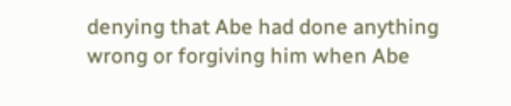denying that Abe had done anything wrong or forgiving him when Abe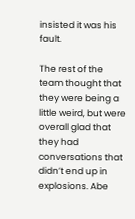insisted it was his fault.

The rest of the team thought that they were being a little weird, but were overall glad that they had conversations that didn’t end up in explosions. Abe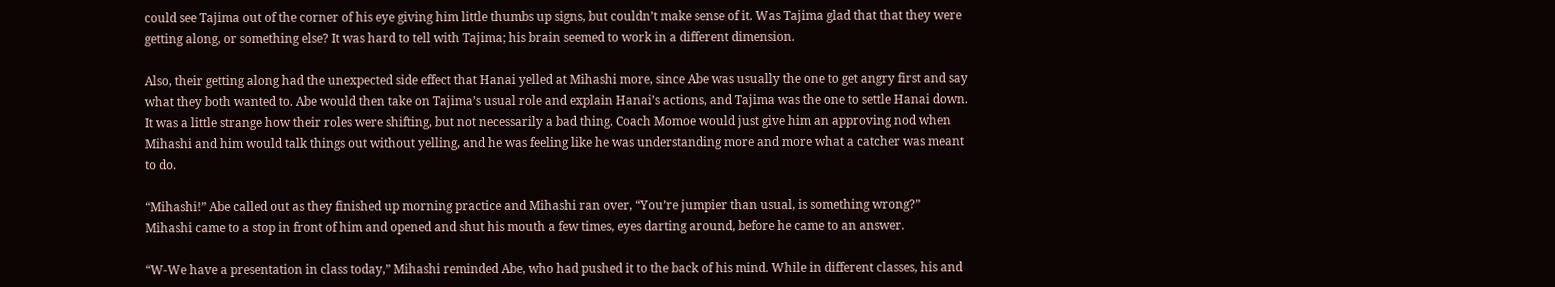could see Tajima out of the corner of his eye giving him little thumbs up signs, but couldn’t make sense of it. Was Tajima glad that that they were getting along, or something else? It was hard to tell with Tajima; his brain seemed to work in a different dimension.

Also, their getting along had the unexpected side effect that Hanai yelled at Mihashi more, since Abe was usually the one to get angry first and say what they both wanted to. Abe would then take on Tajima’s usual role and explain Hanai’s actions, and Tajima was the one to settle Hanai down. It was a little strange how their roles were shifting, but not necessarily a bad thing. Coach Momoe would just give him an approving nod when Mihashi and him would talk things out without yelling, and he was feeling like he was understanding more and more what a catcher was meant to do.

“Mihashi!” Abe called out as they finished up morning practice and Mihashi ran over, “You’re jumpier than usual, is something wrong?” Mihashi came to a stop in front of him and opened and shut his mouth a few times, eyes darting around, before he came to an answer.

“W-We have a presentation in class today,” Mihashi reminded Abe, who had pushed it to the back of his mind. While in different classes, his and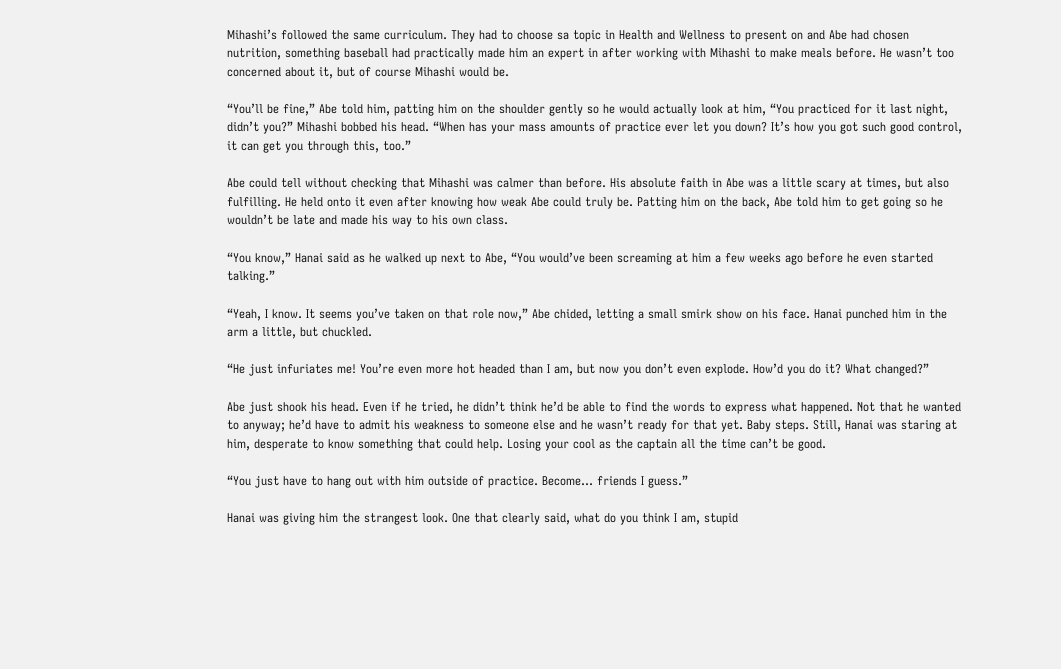Mihashi’s followed the same curriculum. They had to choose sa topic in Health and Wellness to present on and Abe had chosen nutrition, something baseball had practically made him an expert in after working with Mihashi to make meals before. He wasn’t too concerned about it, but of course Mihashi would be.

“You’ll be fine,” Abe told him, patting him on the shoulder gently so he would actually look at him, “You practiced for it last night, didn’t you?” Mihashi bobbed his head. “When has your mass amounts of practice ever let you down? It’s how you got such good control, it can get you through this, too.”

Abe could tell without checking that Mihashi was calmer than before. His absolute faith in Abe was a little scary at times, but also fulfilling. He held onto it even after knowing how weak Abe could truly be. Patting him on the back, Abe told him to get going so he wouldn’t be late and made his way to his own class.

“You know,” Hanai said as he walked up next to Abe, “You would’ve been screaming at him a few weeks ago before he even started talking.”

“Yeah, I know. It seems you’ve taken on that role now,” Abe chided, letting a small smirk show on his face. Hanai punched him in the arm a little, but chuckled.

“He just infuriates me! You’re even more hot headed than I am, but now you don’t even explode. How’d you do it? What changed?”

Abe just shook his head. Even if he tried, he didn’t think he’d be able to find the words to express what happened. Not that he wanted to anyway; he’d have to admit his weakness to someone else and he wasn’t ready for that yet. Baby steps. Still, Hanai was staring at him, desperate to know something that could help. Losing your cool as the captain all the time can’t be good.

“You just have to hang out with him outside of practice. Become… friends I guess.”

Hanai was giving him the strangest look. One that clearly said, what do you think I am, stupid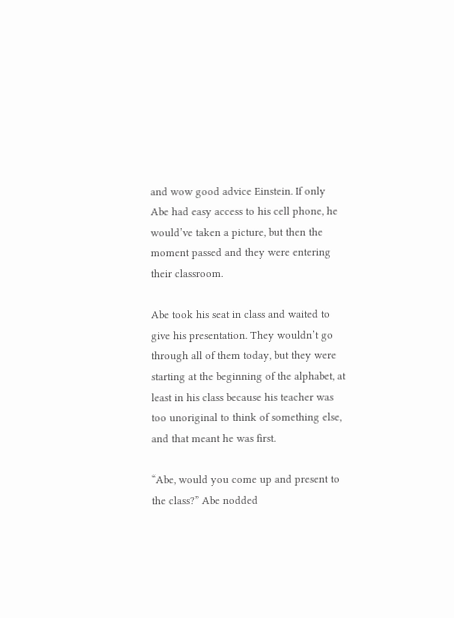and wow good advice Einstein. If only Abe had easy access to his cell phone, he would’ve taken a picture, but then the moment passed and they were entering their classroom.

Abe took his seat in class and waited to give his presentation. They wouldn’t go through all of them today, but they were starting at the beginning of the alphabet, at least in his class because his teacher was too unoriginal to think of something else, and that meant he was first.

“Abe, would you come up and present to the class?” Abe nodded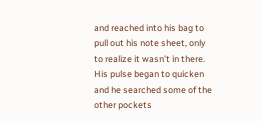and reached into his bag to pull out his note sheet, only to realize it wasn’t in there. His pulse began to quicken and he searched some of the other pockets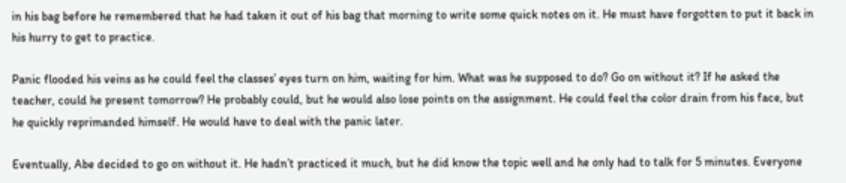in his bag before he remembered that he had taken it out of his bag that morning to write some quick notes on it. He must have forgotten to put it back in his hurry to get to practice.

Panic flooded his veins as he could feel the classes’ eyes turn on him, waiting for him. What was he supposed to do? Go on without it? If he asked the teacher, could he present tomorrow? He probably could, but he would also lose points on the assignment. He could feel the color drain from his face, but he quickly reprimanded himself. He would have to deal with the panic later.

Eventually, Abe decided to go on without it. He hadn’t practiced it much, but he did know the topic well and he only had to talk for 5 minutes. Everyone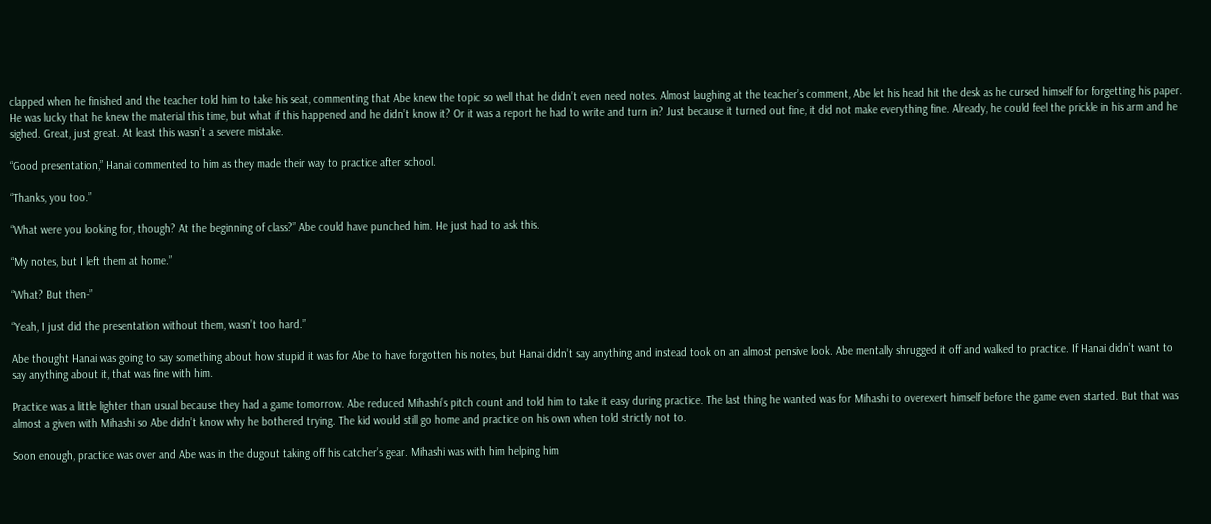clapped when he finished and the teacher told him to take his seat, commenting that Abe knew the topic so well that he didn’t even need notes. Almost laughing at the teacher’s comment, Abe let his head hit the desk as he cursed himself for forgetting his paper. He was lucky that he knew the material this time, but what if this happened and he didn’t know it? Or it was a report he had to write and turn in? Just because it turned out fine, it did not make everything fine. Already, he could feel the prickle in his arm and he sighed. Great, just great. At least this wasn’t a severe mistake.

“Good presentation,” Hanai commented to him as they made their way to practice after school.

“Thanks, you too.”

“What were you looking for, though? At the beginning of class?” Abe could have punched him. He just had to ask this.

“My notes, but I left them at home.”

“What? But then-”

“Yeah, I just did the presentation without them, wasn’t too hard.”

Abe thought Hanai was going to say something about how stupid it was for Abe to have forgotten his notes, but Hanai didn’t say anything and instead took on an almost pensive look. Abe mentally shrugged it off and walked to practice. If Hanai didn’t want to say anything about it, that was fine with him.

Practice was a little lighter than usual because they had a game tomorrow. Abe reduced Mihashi’s pitch count and told him to take it easy during practice. The last thing he wanted was for Mihashi to overexert himself before the game even started. But that was almost a given with Mihashi so Abe didn’t know why he bothered trying. The kid would still go home and practice on his own when told strictly not to.

Soon enough, practice was over and Abe was in the dugout taking off his catcher’s gear. Mihashi was with him helping him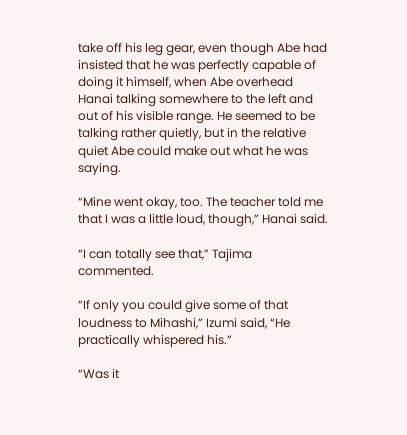take off his leg gear, even though Abe had insisted that he was perfectly capable of doing it himself, when Abe overhead Hanai talking somewhere to the left and out of his visible range. He seemed to be talking rather quietly, but in the relative quiet Abe could make out what he was saying.

“Mine went okay, too. The teacher told me that I was a little loud, though,” Hanai said.

“I can totally see that,” Tajima commented.

“If only you could give some of that loudness to Mihashi,” Izumi said, “He practically whispered his.”

“Was it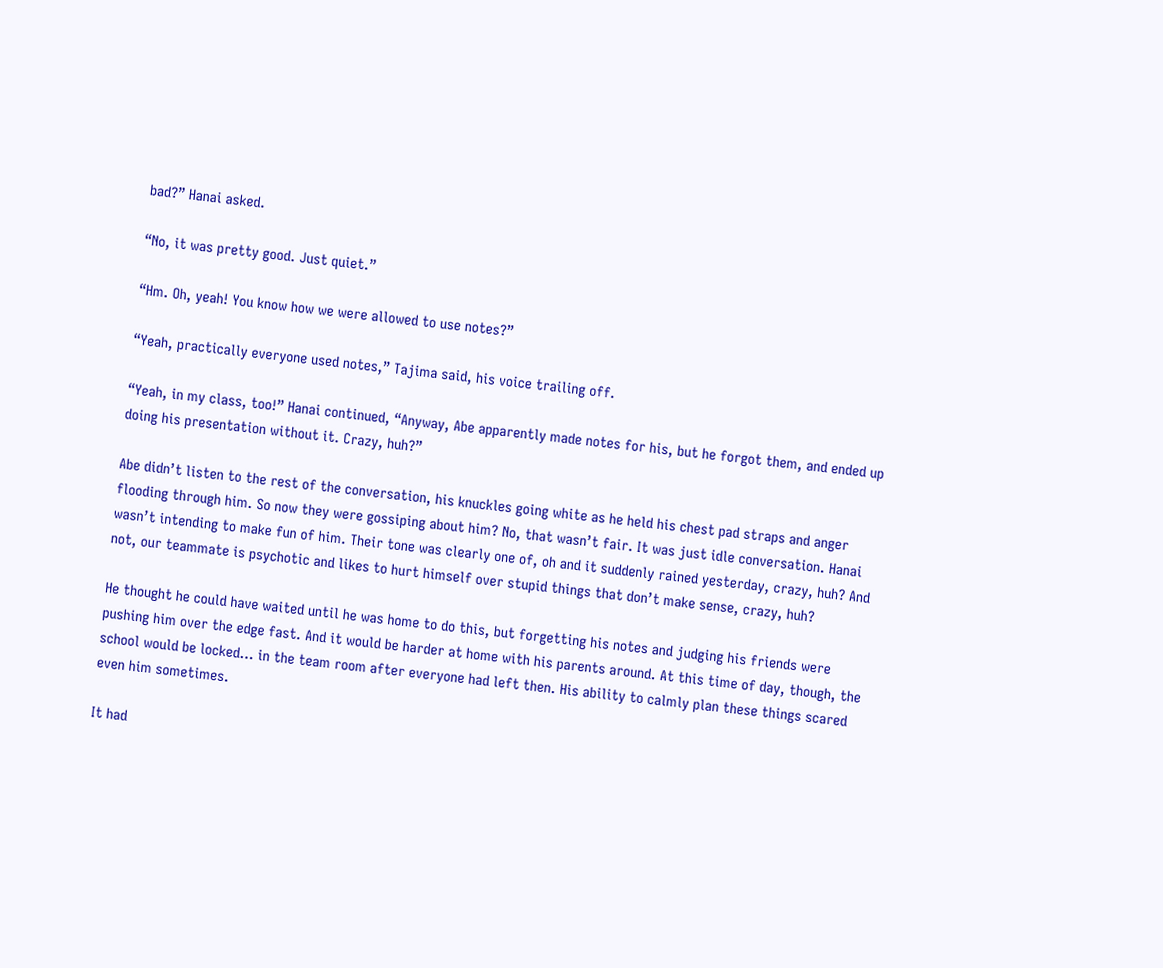bad?” Hanai asked.

“No, it was pretty good. Just quiet.”

“Hm. Oh, yeah! You know how we were allowed to use notes?”

“Yeah, practically everyone used notes,” Tajima said, his voice trailing off.

“Yeah, in my class, too!” Hanai continued, “Anyway, Abe apparently made notes for his, but he forgot them, and ended up doing his presentation without it. Crazy, huh?”

Abe didn’t listen to the rest of the conversation, his knuckles going white as he held his chest pad straps and anger flooding through him. So now they were gossiping about him? No, that wasn’t fair. It was just idle conversation. Hanai wasn’t intending to make fun of him. Their tone was clearly one of, oh and it suddenly rained yesterday, crazy, huh? And not, our teammate is psychotic and likes to hurt himself over stupid things that don’t make sense, crazy, huh?

He thought he could have waited until he was home to do this, but forgetting his notes and judging his friends were pushing him over the edge fast. And it would be harder at home with his parents around. At this time of day, though, the school would be locked… in the team room after everyone had left then. His ability to calmly plan these things scared even him sometimes.

It had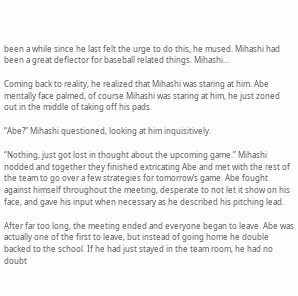been a while since he last felt the urge to do this, he mused. Mihashi had been a great deflector for baseball related things. Mihashi…

Coming back to reality, he realized that Mihashi was staring at him. Abe mentally face palmed, of course Mihashi was staring at him, he just zoned out in the middle of taking off his pads.

“Abe?” Mihashi questioned, looking at him inquisitively.

“Nothing, just got lost in thought about the upcoming game.” Mihashi nodded and together they finished extricating Abe and met with the rest of the team to go over a few strategies for tomorrow’s game. Abe fought against himself throughout the meeting, desperate to not let it show on his face, and gave his input when necessary as he described his pitching lead.

After far too long, the meeting ended and everyone began to leave. Abe was actually one of the first to leave, but instead of going home he double backed to the school. If he had just stayed in the team room, he had no doubt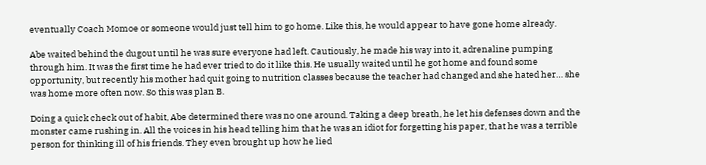eventually Coach Momoe or someone would just tell him to go home. Like this, he would appear to have gone home already.

Abe waited behind the dugout until he was sure everyone had left. Cautiously, he made his way into it, adrenaline pumping through him. It was the first time he had ever tried to do it like this. He usually waited until he got home and found some opportunity, but recently his mother had quit going to nutrition classes because the teacher had changed and she hated her… she was home more often now. So this was plan B.

Doing a quick check out of habit, Abe determined there was no one around. Taking a deep breath, he let his defenses down and the monster came rushing in. All the voices in his head telling him that he was an idiot for forgetting his paper, that he was a terrible person for thinking ill of his friends. They even brought up how he lied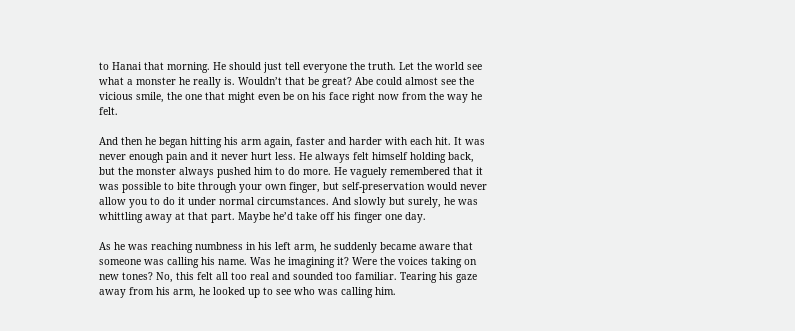to Hanai that morning. He should just tell everyone the truth. Let the world see what a monster he really is. Wouldn’t that be great? Abe could almost see the vicious smile, the one that might even be on his face right now from the way he felt.

And then he began hitting his arm again, faster and harder with each hit. It was never enough pain and it never hurt less. He always felt himself holding back, but the monster always pushed him to do more. He vaguely remembered that it was possible to bite through your own finger, but self-preservation would never allow you to do it under normal circumstances. And slowly but surely, he was whittling away at that part. Maybe he’d take off his finger one day.

As he was reaching numbness in his left arm, he suddenly became aware that someone was calling his name. Was he imagining it? Were the voices taking on new tones? No, this felt all too real and sounded too familiar. Tearing his gaze away from his arm, he looked up to see who was calling him.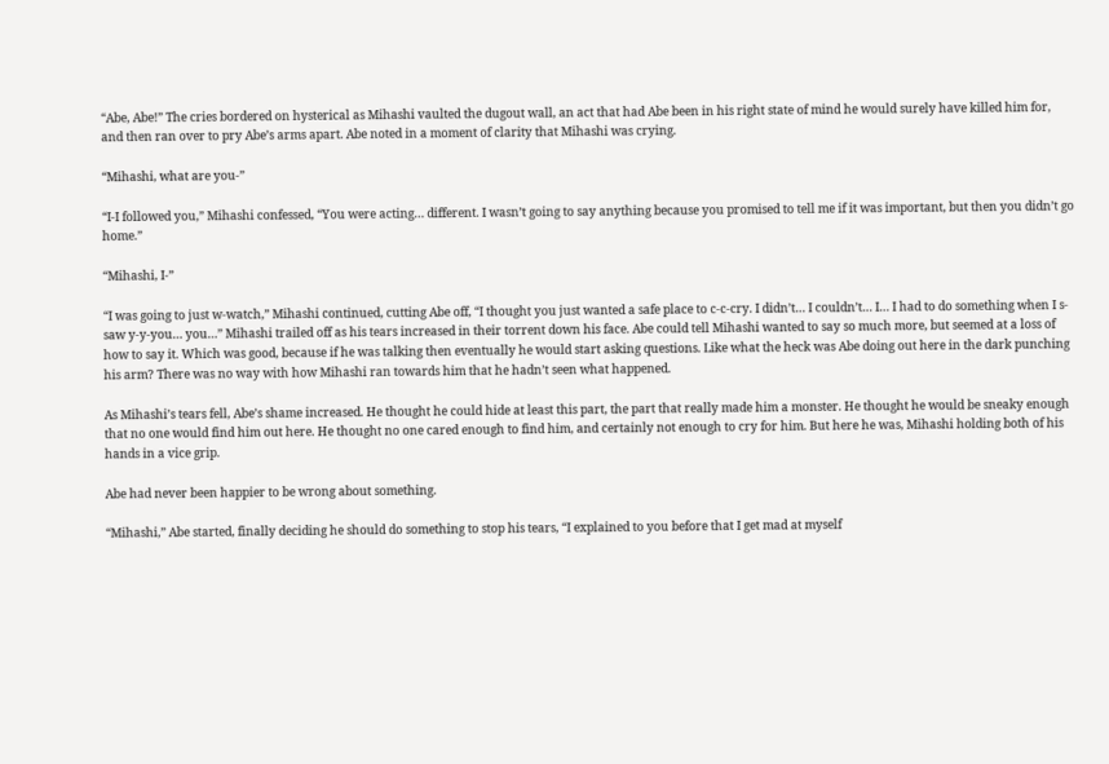“Abe, Abe!” The cries bordered on hysterical as Mihashi vaulted the dugout wall, an act that had Abe been in his right state of mind he would surely have killed him for, and then ran over to pry Abe’s arms apart. Abe noted in a moment of clarity that Mihashi was crying.

“Mihashi, what are you-”

“I-I followed you,” Mihashi confessed, “You were acting… different. I wasn’t going to say anything because you promised to tell me if it was important, but then you didn’t go home.”

“Mihashi, I-”

“I was going to just w-watch,” Mihashi continued, cutting Abe off, “I thought you just wanted a safe place to c-c-cry. I didn’t… I couldn’t… I… I had to do something when I s-saw y-y-you… you…” Mihashi trailed off as his tears increased in their torrent down his face. Abe could tell Mihashi wanted to say so much more, but seemed at a loss of how to say it. Which was good, because if he was talking then eventually he would start asking questions. Like what the heck was Abe doing out here in the dark punching his arm? There was no way with how Mihashi ran towards him that he hadn’t seen what happened.

As Mihashi’s tears fell, Abe’s shame increased. He thought he could hide at least this part, the part that really made him a monster. He thought he would be sneaky enough that no one would find him out here. He thought no one cared enough to find him, and certainly not enough to cry for him. But here he was, Mihashi holding both of his hands in a vice grip.

Abe had never been happier to be wrong about something.

“Mihashi,” Abe started, finally deciding he should do something to stop his tears, “I explained to you before that I get mad at myself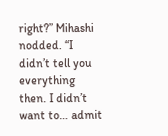right?” Mihashi nodded. “I didn’t tell you everything then. I didn’t want to… admit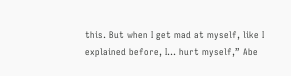this. But when I get mad at myself, like I explained before, I… hurt myself,” Abe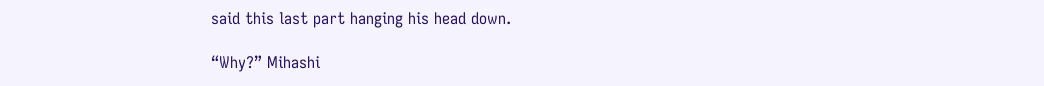said this last part hanging his head down.

“Why?” Mihashi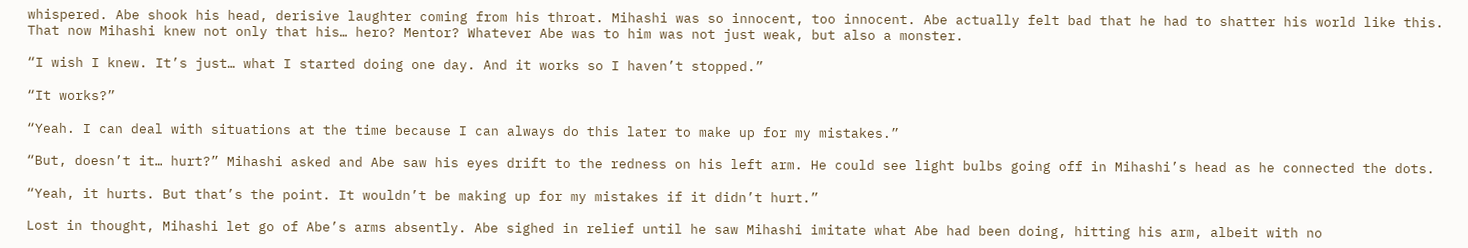whispered. Abe shook his head, derisive laughter coming from his throat. Mihashi was so innocent, too innocent. Abe actually felt bad that he had to shatter his world like this. That now Mihashi knew not only that his… hero? Mentor? Whatever Abe was to him was not just weak, but also a monster.

“I wish I knew. It’s just… what I started doing one day. And it works so I haven’t stopped.”

“It works?”

“Yeah. I can deal with situations at the time because I can always do this later to make up for my mistakes.”

“But, doesn’t it… hurt?” Mihashi asked and Abe saw his eyes drift to the redness on his left arm. He could see light bulbs going off in Mihashi’s head as he connected the dots.

“Yeah, it hurts. But that’s the point. It wouldn’t be making up for my mistakes if it didn’t hurt.”

Lost in thought, Mihashi let go of Abe’s arms absently. Abe sighed in relief until he saw Mihashi imitate what Abe had been doing, hitting his arm, albeit with no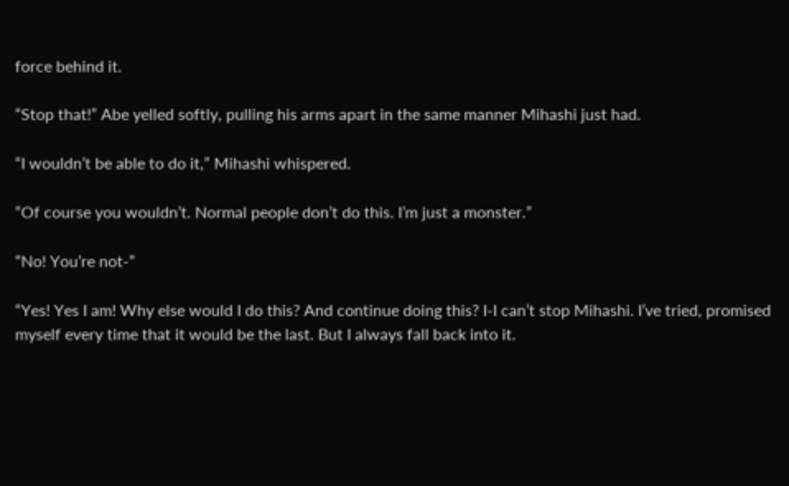force behind it.

“Stop that!” Abe yelled softly, pulling his arms apart in the same manner Mihashi just had.

“I wouldn’t be able to do it,” Mihashi whispered.

“Of course you wouldn’t. Normal people don’t do this. I’m just a monster.”

“No! You’re not-”

“Yes! Yes I am! Why else would I do this? And continue doing this? I-I can’t stop Mihashi. I’ve tried, promised myself every time that it would be the last. But I always fall back into it.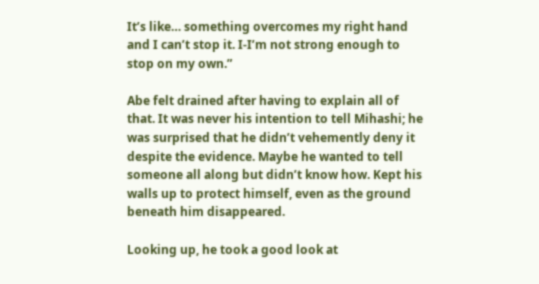It’s like… something overcomes my right hand and I can’t stop it. I-I’m not strong enough to stop on my own.”

Abe felt drained after having to explain all of that. It was never his intention to tell Mihashi; he was surprised that he didn’t vehemently deny it despite the evidence. Maybe he wanted to tell someone all along but didn’t know how. Kept his walls up to protect himself, even as the ground beneath him disappeared.

Looking up, he took a good look at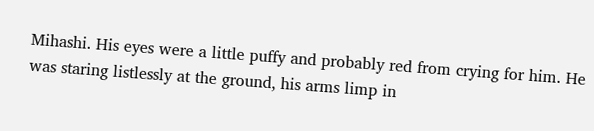Mihashi. His eyes were a little puffy and probably red from crying for him. He was staring listlessly at the ground, his arms limp in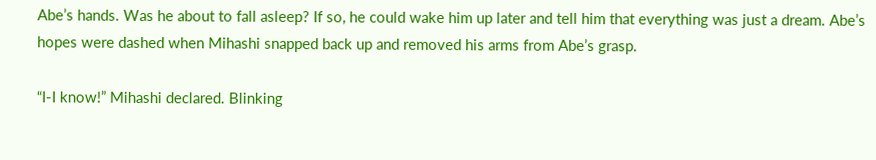Abe’s hands. Was he about to fall asleep? If so, he could wake him up later and tell him that everything was just a dream. Abe’s hopes were dashed when Mihashi snapped back up and removed his arms from Abe’s grasp.

“I-I know!” Mihashi declared. Blinking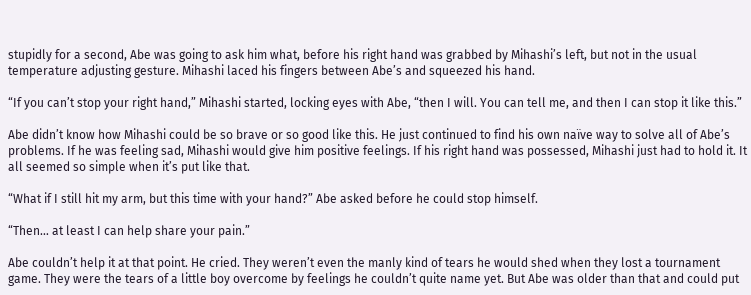stupidly for a second, Abe was going to ask him what, before his right hand was grabbed by Mihashi’s left, but not in the usual temperature adjusting gesture. Mihashi laced his fingers between Abe’s and squeezed his hand.

“If you can’t stop your right hand,” Mihashi started, locking eyes with Abe, “then I will. You can tell me, and then I can stop it like this.”

Abe didn’t know how Mihashi could be so brave or so good like this. He just continued to find his own naïve way to solve all of Abe’s problems. If he was feeling sad, Mihashi would give him positive feelings. If his right hand was possessed, Mihashi just had to hold it. It all seemed so simple when it’s put like that.

“What if I still hit my arm, but this time with your hand?” Abe asked before he could stop himself.

“Then… at least I can help share your pain.”

Abe couldn’t help it at that point. He cried. They weren’t even the manly kind of tears he would shed when they lost a tournament game. They were the tears of a little boy overcome by feelings he couldn’t quite name yet. But Abe was older than that and could put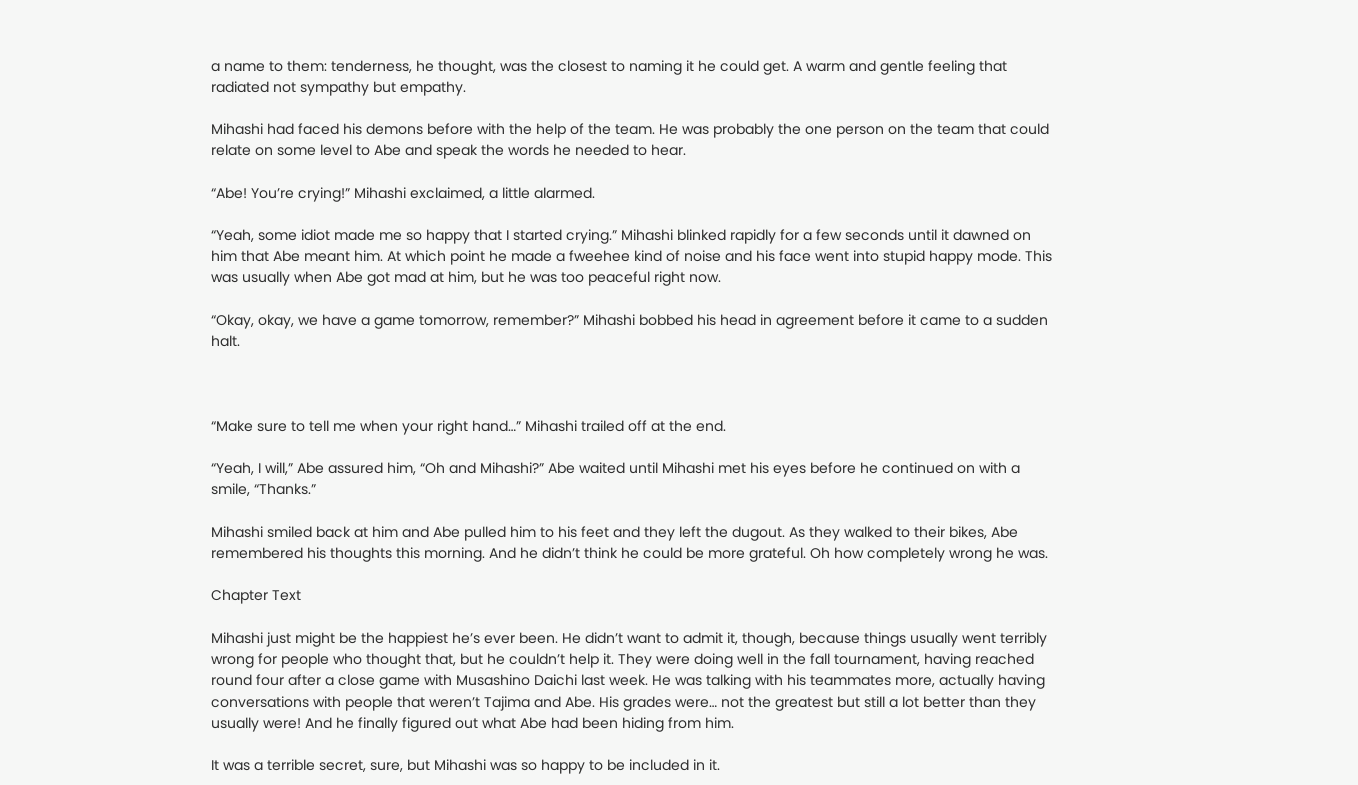a name to them: tenderness, he thought, was the closest to naming it he could get. A warm and gentle feeling that radiated not sympathy but empathy.

Mihashi had faced his demons before with the help of the team. He was probably the one person on the team that could relate on some level to Abe and speak the words he needed to hear.

“Abe! You’re crying!” Mihashi exclaimed, a little alarmed.

“Yeah, some idiot made me so happy that I started crying.” Mihashi blinked rapidly for a few seconds until it dawned on him that Abe meant him. At which point he made a fweehee kind of noise and his face went into stupid happy mode. This was usually when Abe got mad at him, but he was too peaceful right now.

“Okay, okay, we have a game tomorrow, remember?” Mihashi bobbed his head in agreement before it came to a sudden halt.



“Make sure to tell me when your right hand…” Mihashi trailed off at the end.

“Yeah, I will,” Abe assured him, “Oh and Mihashi?” Abe waited until Mihashi met his eyes before he continued on with a smile, “Thanks.”

Mihashi smiled back at him and Abe pulled him to his feet and they left the dugout. As they walked to their bikes, Abe remembered his thoughts this morning. And he didn’t think he could be more grateful. Oh how completely wrong he was.

Chapter Text

Mihashi just might be the happiest he’s ever been. He didn’t want to admit it, though, because things usually went terribly wrong for people who thought that, but he couldn’t help it. They were doing well in the fall tournament, having reached round four after a close game with Musashino Daichi last week. He was talking with his teammates more, actually having conversations with people that weren’t Tajima and Abe. His grades were… not the greatest but still a lot better than they usually were! And he finally figured out what Abe had been hiding from him.

It was a terrible secret, sure, but Mihashi was so happy to be included in it.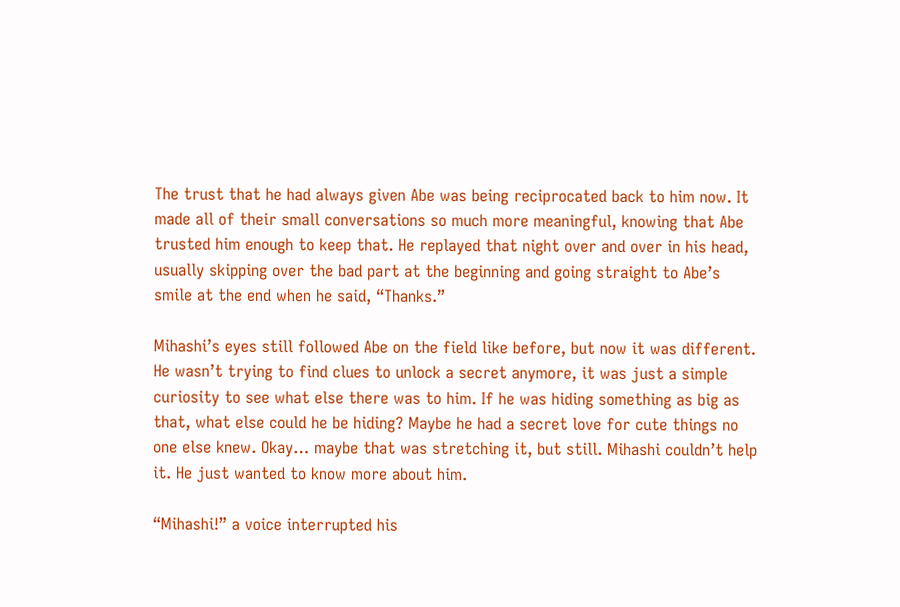The trust that he had always given Abe was being reciprocated back to him now. It made all of their small conversations so much more meaningful, knowing that Abe trusted him enough to keep that. He replayed that night over and over in his head, usually skipping over the bad part at the beginning and going straight to Abe’s smile at the end when he said, “Thanks.”

Mihashi’s eyes still followed Abe on the field like before, but now it was different. He wasn’t trying to find clues to unlock a secret anymore, it was just a simple curiosity to see what else there was to him. If he was hiding something as big as that, what else could he be hiding? Maybe he had a secret love for cute things no one else knew. Okay… maybe that was stretching it, but still. Mihashi couldn’t help it. He just wanted to know more about him.

“Mihashi!” a voice interrupted his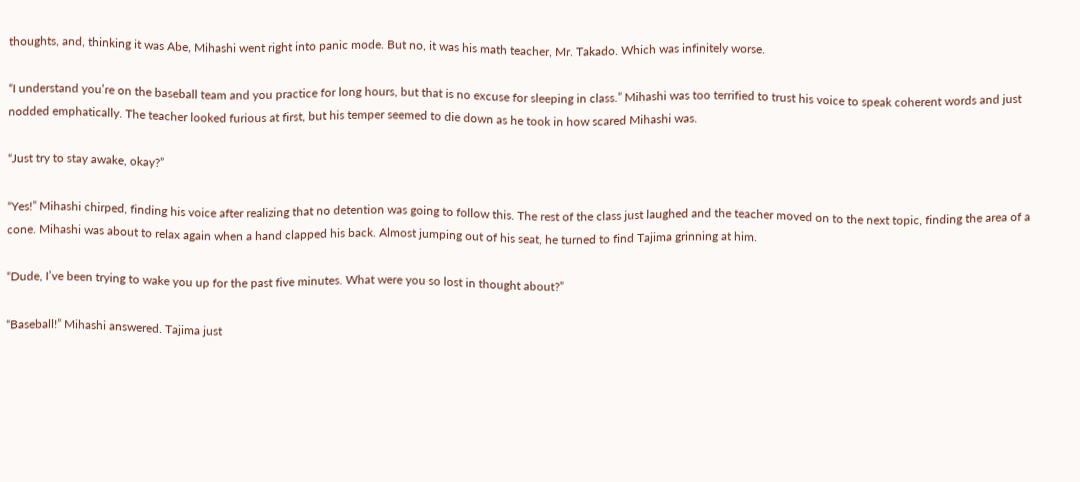thoughts, and, thinking it was Abe, Mihashi went right into panic mode. But no, it was his math teacher, Mr. Takado. Which was infinitely worse.

“I understand you’re on the baseball team and you practice for long hours, but that is no excuse for sleeping in class.” Mihashi was too terrified to trust his voice to speak coherent words and just nodded emphatically. The teacher looked furious at first, but his temper seemed to die down as he took in how scared Mihashi was.

“Just try to stay awake, okay?”

“Yes!” Mihashi chirped, finding his voice after realizing that no detention was going to follow this. The rest of the class just laughed and the teacher moved on to the next topic, finding the area of a cone. Mihashi was about to relax again when a hand clapped his back. Almost jumping out of his seat, he turned to find Tajima grinning at him.

“Dude, I’ve been trying to wake you up for the past five minutes. What were you so lost in thought about?”

“Baseball!” Mihashi answered. Tajima just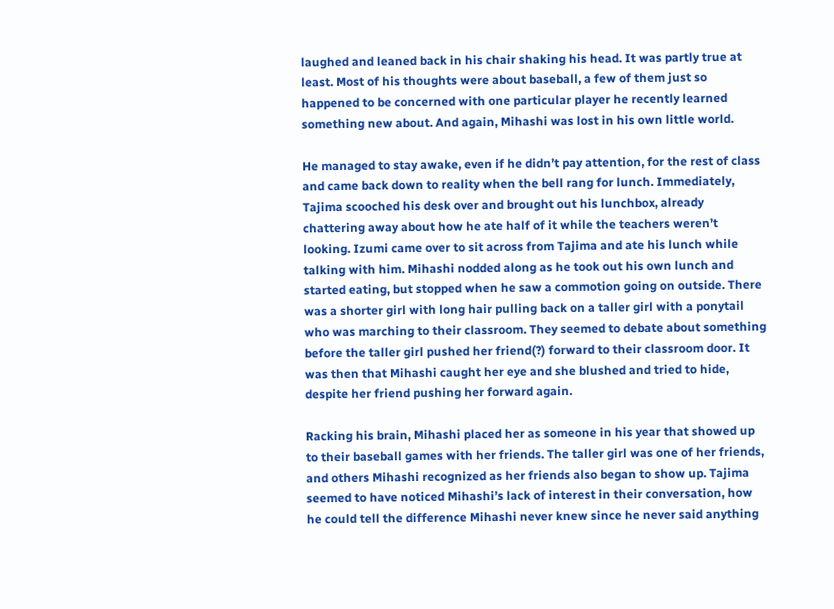laughed and leaned back in his chair shaking his head. It was partly true at least. Most of his thoughts were about baseball, a few of them just so happened to be concerned with one particular player he recently learned something new about. And again, Mihashi was lost in his own little world.

He managed to stay awake, even if he didn’t pay attention, for the rest of class and came back down to reality when the bell rang for lunch. Immediately, Tajima scooched his desk over and brought out his lunchbox, already chattering away about how he ate half of it while the teachers weren’t looking. Izumi came over to sit across from Tajima and ate his lunch while talking with him. Mihashi nodded along as he took out his own lunch and started eating, but stopped when he saw a commotion going on outside. There was a shorter girl with long hair pulling back on a taller girl with a ponytail who was marching to their classroom. They seemed to debate about something before the taller girl pushed her friend(?) forward to their classroom door. It was then that Mihashi caught her eye and she blushed and tried to hide, despite her friend pushing her forward again.

Racking his brain, Mihashi placed her as someone in his year that showed up to their baseball games with her friends. The taller girl was one of her friends, and others Mihashi recognized as her friends also began to show up. Tajima seemed to have noticed Mihashi’s lack of interest in their conversation, how he could tell the difference Mihashi never knew since he never said anything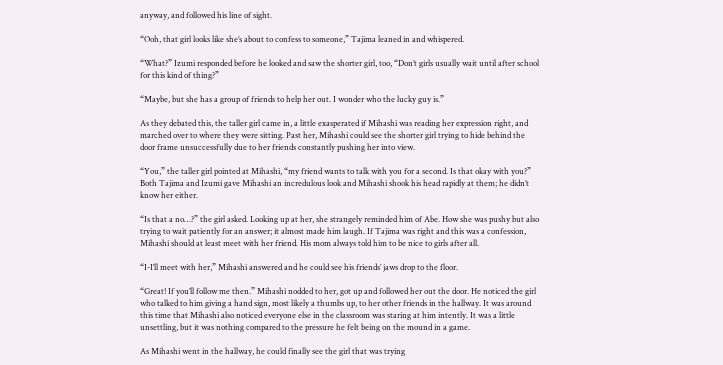anyway, and followed his line of sight.

“Ooh, that girl looks like she’s about to confess to someone,” Tajima leaned in and whispered.

“What?” Izumi responded before he looked and saw the shorter girl, too, “Don’t girls usually wait until after school for this kind of thing?”

“Maybe, but she has a group of friends to help her out. I wonder who the lucky guy is.”

As they debated this, the taller girl came in, a little exasperated if Mihashi was reading her expression right, and marched over to where they were sitting. Past her, Mihashi could see the shorter girl trying to hide behind the door frame unsuccessfully due to her friends constantly pushing her into view.

“You,” the taller girl pointed at Mihashi, “my friend wants to talk with you for a second. Is that okay with you?” Both Tajima and Izumi gave Mihashi an incredulous look and Mihashi shook his head rapidly at them; he didn’t know her either.

“Is that a no…?” the girl asked. Looking up at her, she strangely reminded him of Abe. How she was pushy but also trying to wait patiently for an answer; it almost made him laugh. If Tajima was right and this was a confession, Mihashi should at least meet with her friend. His mom always told him to be nice to girls after all.

“I-I’ll meet with her,” Mihashi answered and he could see his friends’ jaws drop to the floor.

“Great! If you’ll follow me then.” Mihashi nodded to her, got up and followed her out the door. He noticed the girl who talked to him giving a hand sign, most likely a thumbs up, to her other friends in the hallway. It was around this time that Mihashi also noticed everyone else in the classroom was staring at him intently. It was a little unsettling, but it was nothing compared to the pressure he felt being on the mound in a game.

As Mihashi went in the hallway, he could finally see the girl that was trying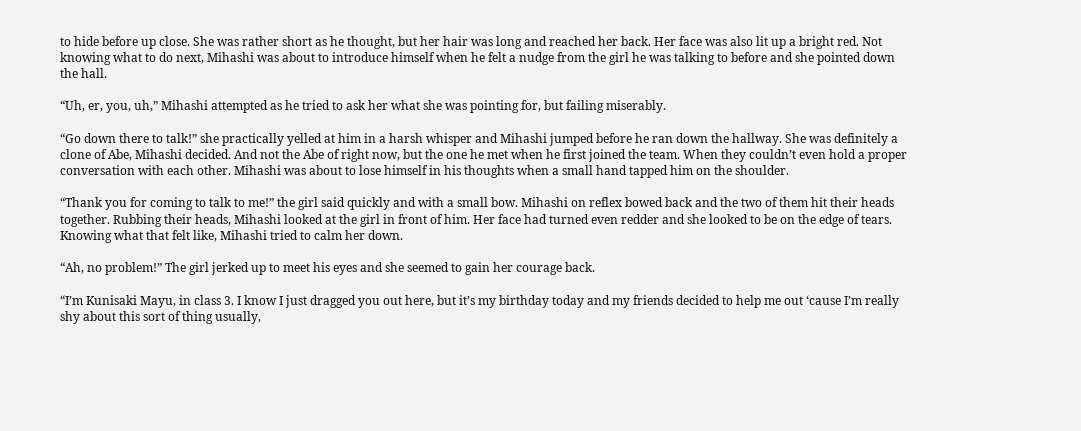to hide before up close. She was rather short as he thought, but her hair was long and reached her back. Her face was also lit up a bright red. Not knowing what to do next, Mihashi was about to introduce himself when he felt a nudge from the girl he was talking to before and she pointed down the hall.

“Uh, er, you, uh,” Mihashi attempted as he tried to ask her what she was pointing for, but failing miserably.

“Go down there to talk!” she practically yelled at him in a harsh whisper and Mihashi jumped before he ran down the hallway. She was definitely a clone of Abe, Mihashi decided. And not the Abe of right now, but the one he met when he first joined the team. When they couldn’t even hold a proper conversation with each other. Mihashi was about to lose himself in his thoughts when a small hand tapped him on the shoulder.

“Thank you for coming to talk to me!” the girl said quickly and with a small bow. Mihashi on reflex bowed back and the two of them hit their heads together. Rubbing their heads, Mihashi looked at the girl in front of him. Her face had turned even redder and she looked to be on the edge of tears. Knowing what that felt like, Mihashi tried to calm her down.

“Ah, no problem!” The girl jerked up to meet his eyes and she seemed to gain her courage back.

“I’m Kunisaki Mayu, in class 3. I know I just dragged you out here, but it’s my birthday today and my friends decided to help me out ‘cause I’m really shy about this sort of thing usually,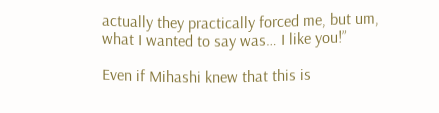actually they practically forced me, but um, what I wanted to say was… I like you!”

Even if Mihashi knew that this is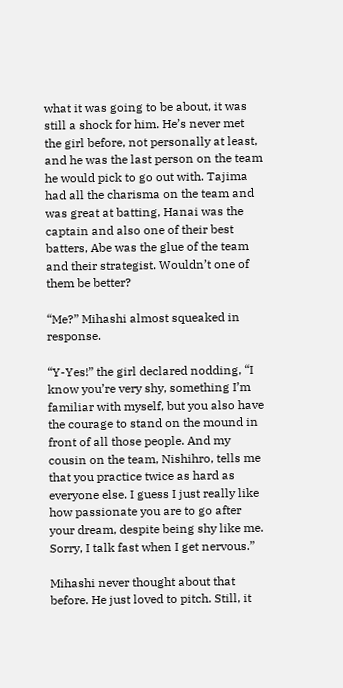what it was going to be about, it was still a shock for him. He’s never met the girl before, not personally at least, and he was the last person on the team he would pick to go out with. Tajima had all the charisma on the team and was great at batting, Hanai was the captain and also one of their best batters, Abe was the glue of the team and their strategist. Wouldn’t one of them be better?

“Me?” Mihashi almost squeaked in response.

“Y-Yes!” the girl declared nodding, “I know you’re very shy, something I’m familiar with myself, but you also have the courage to stand on the mound in front of all those people. And my cousin on the team, Nishihro, tells me that you practice twice as hard as everyone else. I guess I just really like how passionate you are to go after your dream, despite being shy like me. Sorry, I talk fast when I get nervous.”

Mihashi never thought about that before. He just loved to pitch. Still, it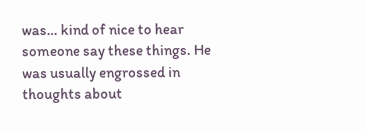was… kind of nice to hear someone say these things. He was usually engrossed in thoughts about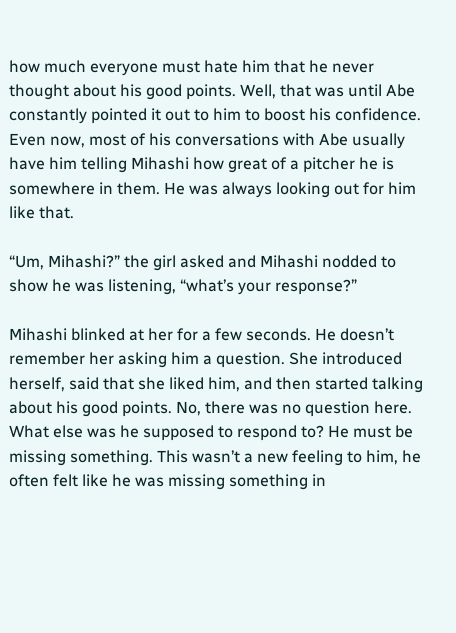how much everyone must hate him that he never thought about his good points. Well, that was until Abe constantly pointed it out to him to boost his confidence. Even now, most of his conversations with Abe usually have him telling Mihashi how great of a pitcher he is somewhere in them. He was always looking out for him like that.

“Um, Mihashi?” the girl asked and Mihashi nodded to show he was listening, “what’s your response?”

Mihashi blinked at her for a few seconds. He doesn’t remember her asking him a question. She introduced herself, said that she liked him, and then started talking about his good points. No, there was no question here. What else was he supposed to respond to? He must be missing something. This wasn’t a new feeling to him, he often felt like he was missing something in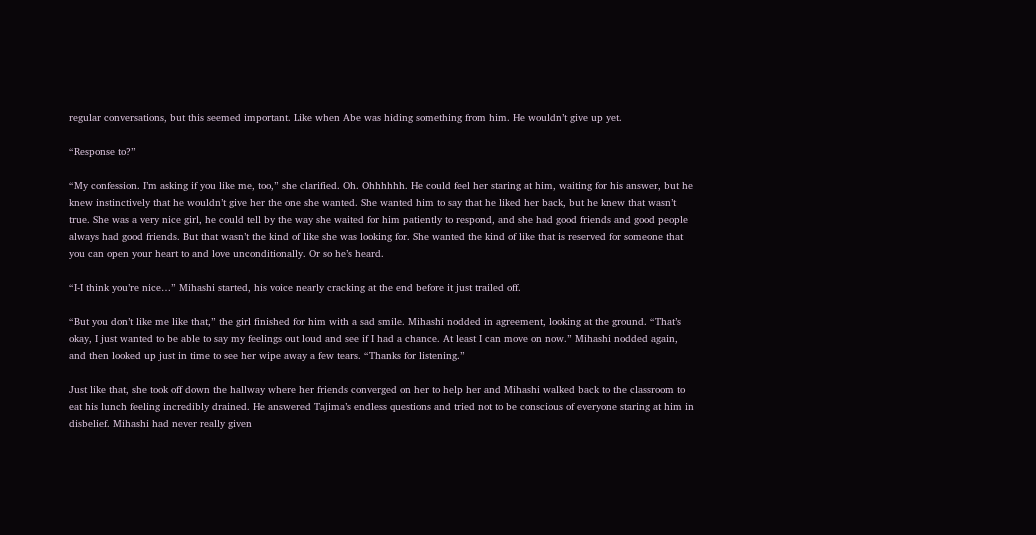regular conversations, but this seemed important. Like when Abe was hiding something from him. He wouldn’t give up yet.

“Response to?”

“My confession. I’m asking if you like me, too,” she clarified. Oh. Ohhhhhh. He could feel her staring at him, waiting for his answer, but he knew instinctively that he wouldn’t give her the one she wanted. She wanted him to say that he liked her back, but he knew that wasn’t true. She was a very nice girl, he could tell by the way she waited for him patiently to respond, and she had good friends and good people always had good friends. But that wasn’t the kind of like she was looking for. She wanted the kind of like that is reserved for someone that you can open your heart to and love unconditionally. Or so he’s heard.

“I-I think you’re nice…” Mihashi started, his voice nearly cracking at the end before it just trailed off.

“But you don’t like me like that,” the girl finished for him with a sad smile. Mihashi nodded in agreement, looking at the ground. “That’s okay, I just wanted to be able to say my feelings out loud and see if I had a chance. At least I can move on now.” Mihashi nodded again, and then looked up just in time to see her wipe away a few tears. “Thanks for listening.”

Just like that, she took off down the hallway where her friends converged on her to help her and Mihashi walked back to the classroom to eat his lunch feeling incredibly drained. He answered Tajima’s endless questions and tried not to be conscious of everyone staring at him in disbelief. Mihashi had never really given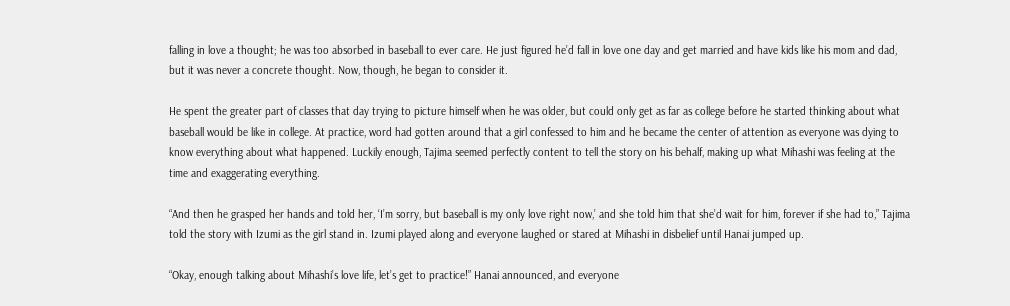falling in love a thought; he was too absorbed in baseball to ever care. He just figured he’d fall in love one day and get married and have kids like his mom and dad, but it was never a concrete thought. Now, though, he began to consider it.

He spent the greater part of classes that day trying to picture himself when he was older, but could only get as far as college before he started thinking about what baseball would be like in college. At practice, word had gotten around that a girl confessed to him and he became the center of attention as everyone was dying to know everything about what happened. Luckily enough, Tajima seemed perfectly content to tell the story on his behalf, making up what Mihashi was feeling at the time and exaggerating everything.

“And then he grasped her hands and told her, ‘I’m sorry, but baseball is my only love right now,’ and she told him that she’d wait for him, forever if she had to,” Tajima told the story with Izumi as the girl stand in. Izumi played along and everyone laughed or stared at Mihashi in disbelief until Hanai jumped up.

“Okay, enough talking about Mihashi’s love life, let’s get to practice!” Hanai announced, and everyone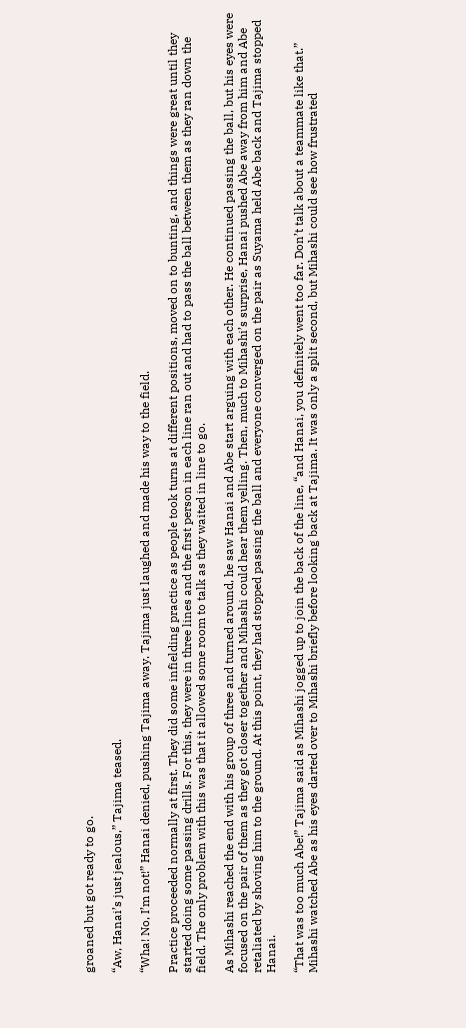groaned but got ready to go.

“Aw, Hanai’s just jealous,” Tajima teased.

“Wha! No, I’m not!” Hanai denied, pushing Tajima away. Tajima just laughed and made his way to the field.

Practice proceeded normally at first. They did some infielding practice as people took turns at different positions, moved on to bunting, and things were great until they started doing some passing drills. For this, they were in three lines and the first person in each line ran out and had to pass the ball between them as they ran down the field. The only problem with this was that it allowed some room to talk as they waited in line to go.

As Mihashi reached the end with his group of three and turned around, he saw Hanai and Abe start arguing with each other. He continued passing the ball, but his eyes were focused on the pair of them as they got closer together and Mihashi could hear them yelling. Then, much to Mihashi’s surprise, Hanai pushed Abe away from him and Abe retaliated by shoving him to the ground. At this point, they had stopped passing the ball and everyone converged on the pair as Suyama held Abe back and Tajima stopped Hanai.

“That was too much Abe!” Tajima said as Mihashi jogged up to join the back of the line, “and Hanai, you definitely went too far. Don’t talk about a teammate like that.” Mihashi watched Abe as his eyes darted over to Mihashi briefly before looking back at Tajima. It was only a split second, but Mihashi could see how frustrated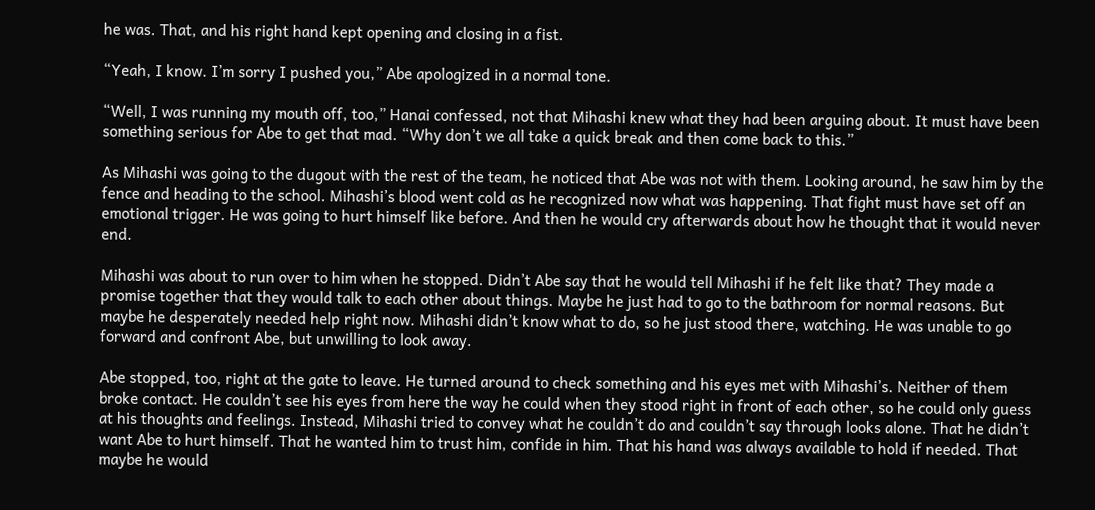he was. That, and his right hand kept opening and closing in a fist.

“Yeah, I know. I’m sorry I pushed you,” Abe apologized in a normal tone.

“Well, I was running my mouth off, too,” Hanai confessed, not that Mihashi knew what they had been arguing about. It must have been something serious for Abe to get that mad. “Why don’t we all take a quick break and then come back to this.”

As Mihashi was going to the dugout with the rest of the team, he noticed that Abe was not with them. Looking around, he saw him by the fence and heading to the school. Mihashi’s blood went cold as he recognized now what was happening. That fight must have set off an emotional trigger. He was going to hurt himself like before. And then he would cry afterwards about how he thought that it would never end.

Mihashi was about to run over to him when he stopped. Didn’t Abe say that he would tell Mihashi if he felt like that? They made a promise together that they would talk to each other about things. Maybe he just had to go to the bathroom for normal reasons. But maybe he desperately needed help right now. Mihashi didn’t know what to do, so he just stood there, watching. He was unable to go forward and confront Abe, but unwilling to look away.

Abe stopped, too, right at the gate to leave. He turned around to check something and his eyes met with Mihashi’s. Neither of them broke contact. He couldn’t see his eyes from here the way he could when they stood right in front of each other, so he could only guess at his thoughts and feelings. Instead, Mihashi tried to convey what he couldn’t do and couldn’t say through looks alone. That he didn’t want Abe to hurt himself. That he wanted him to trust him, confide in him. That his hand was always available to hold if needed. That maybe he would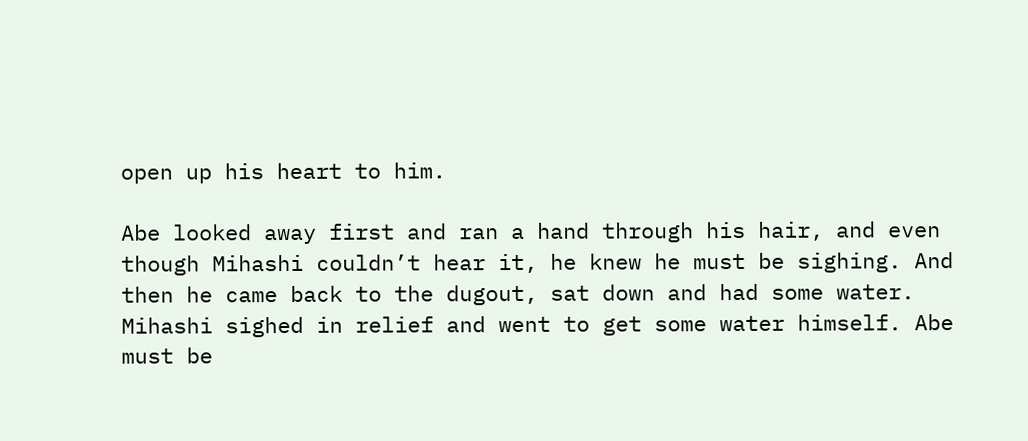open up his heart to him.

Abe looked away first and ran a hand through his hair, and even though Mihashi couldn’t hear it, he knew he must be sighing. And then he came back to the dugout, sat down and had some water. Mihashi sighed in relief and went to get some water himself. Abe must be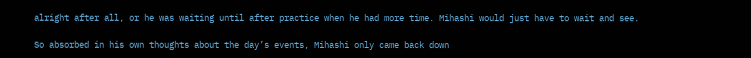alright after all, or he was waiting until after practice when he had more time. Mihashi would just have to wait and see.

So absorbed in his own thoughts about the day’s events, Mihashi only came back down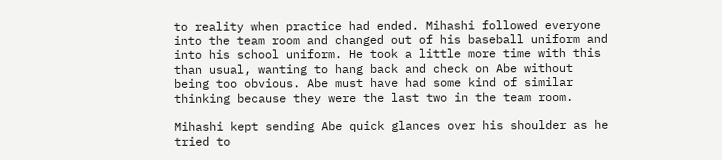to reality when practice had ended. Mihashi followed everyone into the team room and changed out of his baseball uniform and into his school uniform. He took a little more time with this than usual, wanting to hang back and check on Abe without being too obvious. Abe must have had some kind of similar thinking because they were the last two in the team room.

Mihashi kept sending Abe quick glances over his shoulder as he tried to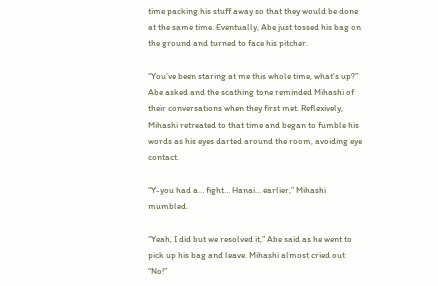time packing his stuff away so that they would be done at the same time. Eventually, Abe just tossed his bag on the ground and turned to face his pitcher.

“You’ve been staring at me this whole time, what’s up?” Abe asked and the scathing tone reminded Mihashi of their conversations when they first met. Reflexively, Mihashi retreated to that time and began to fumble his words as his eyes darted around the room, avoiding eye contact.

“Y-you had a… fight… Hanai… earlier,” Mihashi mumbled.

“Yeah, I did but we resolved it,” Abe said as he went to pick up his bag and leave. Mihashi almost cried out “No!”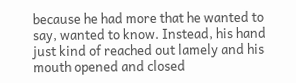because he had more that he wanted to say, wanted to know. Instead, his hand just kind of reached out lamely and his mouth opened and closed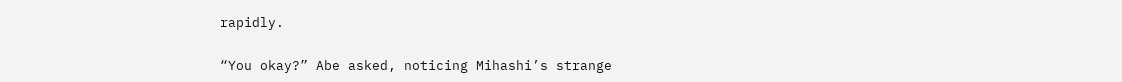rapidly.

“You okay?” Abe asked, noticing Mihashi’s strange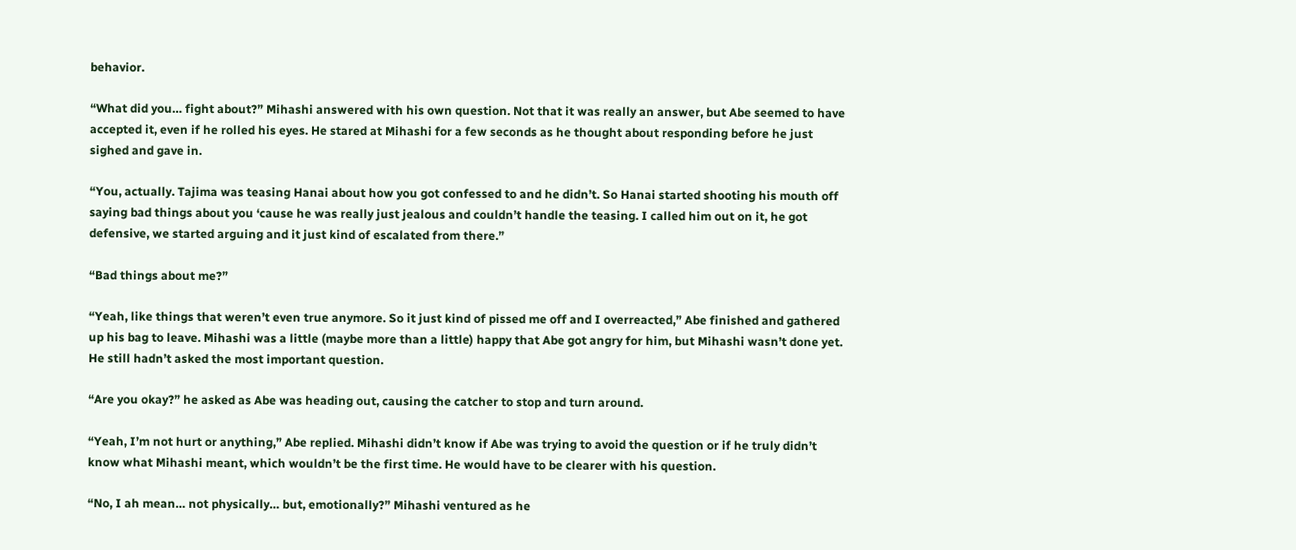behavior.

“What did you… fight about?” Mihashi answered with his own question. Not that it was really an answer, but Abe seemed to have accepted it, even if he rolled his eyes. He stared at Mihashi for a few seconds as he thought about responding before he just sighed and gave in.

“You, actually. Tajima was teasing Hanai about how you got confessed to and he didn’t. So Hanai started shooting his mouth off saying bad things about you ‘cause he was really just jealous and couldn’t handle the teasing. I called him out on it, he got defensive, we started arguing and it just kind of escalated from there.”

“Bad things about me?”

“Yeah, like things that weren’t even true anymore. So it just kind of pissed me off and I overreacted,” Abe finished and gathered up his bag to leave. Mihashi was a little (maybe more than a little) happy that Abe got angry for him, but Mihashi wasn’t done yet. He still hadn’t asked the most important question.

“Are you okay?” he asked as Abe was heading out, causing the catcher to stop and turn around.

“Yeah, I’m not hurt or anything,” Abe replied. Mihashi didn’t know if Abe was trying to avoid the question or if he truly didn’t know what Mihashi meant, which wouldn’t be the first time. He would have to be clearer with his question.

“No, I ah mean… not physically… but, emotionally?” Mihashi ventured as he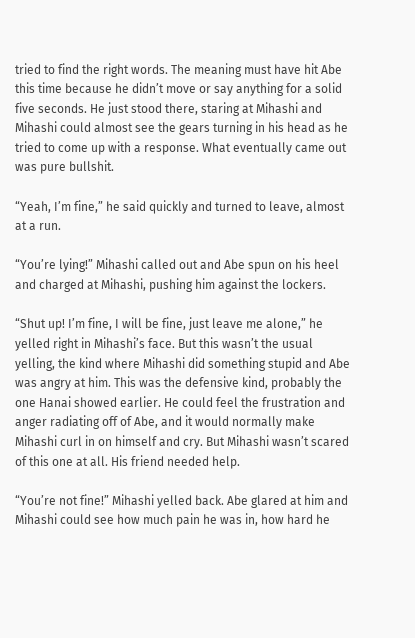tried to find the right words. The meaning must have hit Abe this time because he didn’t move or say anything for a solid five seconds. He just stood there, staring at Mihashi and Mihashi could almost see the gears turning in his head as he tried to come up with a response. What eventually came out was pure bullshit.

“Yeah, I’m fine,” he said quickly and turned to leave, almost at a run.

“You’re lying!” Mihashi called out and Abe spun on his heel and charged at Mihashi, pushing him against the lockers.

“Shut up! I’m fine, I will be fine, just leave me alone,” he yelled right in Mihashi’s face. But this wasn’t the usual yelling, the kind where Mihashi did something stupid and Abe was angry at him. This was the defensive kind, probably the one Hanai showed earlier. He could feel the frustration and anger radiating off of Abe, and it would normally make Mihashi curl in on himself and cry. But Mihashi wasn’t scared of this one at all. His friend needed help.

“You’re not fine!” Mihashi yelled back. Abe glared at him and Mihashi could see how much pain he was in, how hard he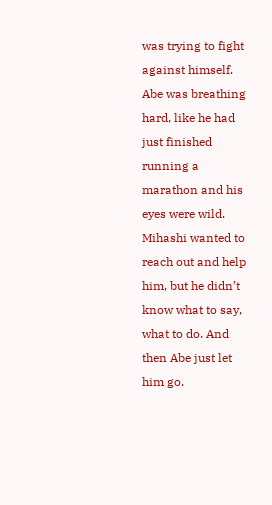was trying to fight against himself. Abe was breathing hard, like he had just finished running a marathon and his eyes were wild. Mihashi wanted to reach out and help him, but he didn’t know what to say, what to do. And then Abe just let him go.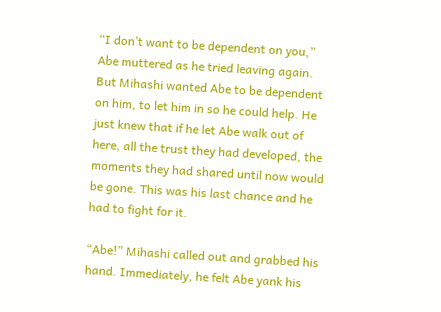“I don’t want to be dependent on you,” Abe muttered as he tried leaving again. But Mihashi wanted Abe to be dependent on him, to let him in so he could help. He just knew that if he let Abe walk out of here, all the trust they had developed, the moments they had shared until now would be gone. This was his last chance and he had to fight for it.

“Abe!” Mihashi called out and grabbed his hand. Immediately, he felt Abe yank his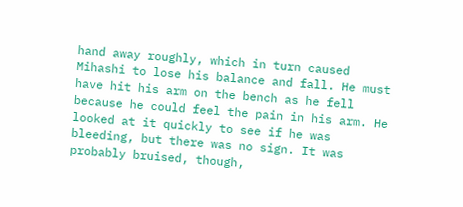hand away roughly, which in turn caused Mihashi to lose his balance and fall. He must have hit his arm on the bench as he fell because he could feel the pain in his arm. He looked at it quickly to see if he was bleeding, but there was no sign. It was probably bruised, though,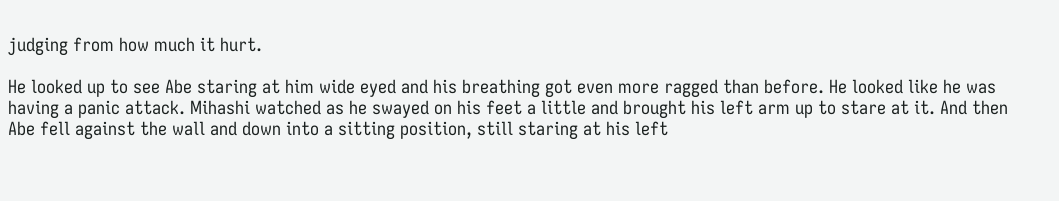judging from how much it hurt.

He looked up to see Abe staring at him wide eyed and his breathing got even more ragged than before. He looked like he was having a panic attack. Mihashi watched as he swayed on his feet a little and brought his left arm up to stare at it. And then Abe fell against the wall and down into a sitting position, still staring at his left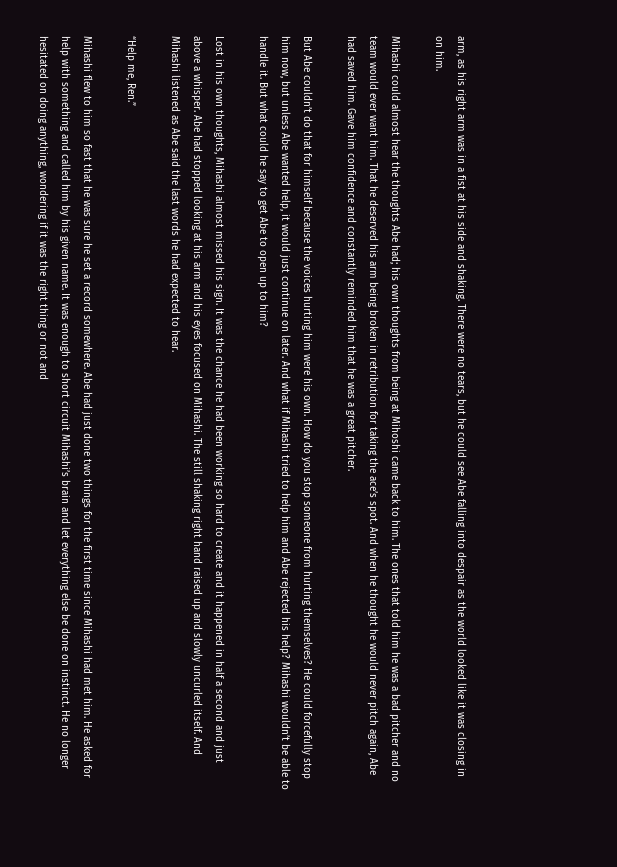arm, as his right arm was in a fist at his side and shaking. There were no tears, but he could see Abe falling into despair as the world looked like it was closing in on him.

Mihashi could almost hear the thoughts Abe had; his own thoughts from being at Mihoshi came back to him. The ones that told him he was a bad pitcher and no team would ever want him. That he deserved his arm being broken in retribution for taking the ace’s spot. And when he thought he would never pitch again, Abe had saved him. Gave him confidence and constantly reminded him that he was a great pitcher.

But Abe couldn’t do that for himself because the voices hurting him were his own. How do you stop someone from hurting themselves? He could forcefully stop him now, but unless Abe wanted help, it would just continue on later. And what if Mihashi tried to help him and Abe rejected his help? Mihashi wouldn’t be able to handle it. But what could he say to get Abe to open up to him?

Lost in his own thoughts, Mihashi almost missed his sign. It was the chance he had been working so hard to create and it happened in half a second and just above a whisper. Abe had stopped looking at his arm and his eyes focused on Mihashi. The still shaking right hand raised up and slowly uncurled itself. And Mihashi listened as Abe said the last words he had expected to hear.

“Help me, Ren.”

Mihashi flew to him so fast that he was sure he set a record somewhere. Abe had just done two things for the first time since Mihashi had met him. He asked for help with something and called him by his given name. It was enough to short circuit Mihashi’s brain and let everything else be done on instinct. He no longer hesitated on doing anything, wondering if it was the right thing or not and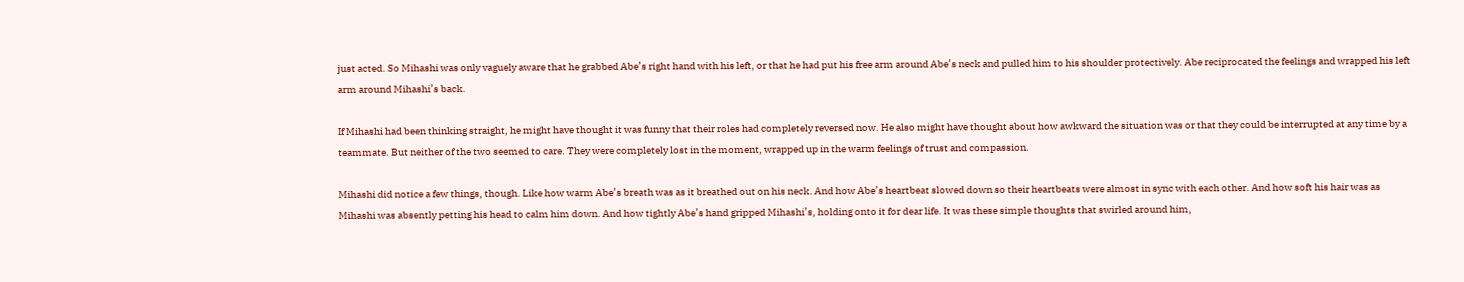just acted. So Mihashi was only vaguely aware that he grabbed Abe’s right hand with his left, or that he had put his free arm around Abe’s neck and pulled him to his shoulder protectively. Abe reciprocated the feelings and wrapped his left arm around Mihashi’s back.

If Mihashi had been thinking straight, he might have thought it was funny that their roles had completely reversed now. He also might have thought about how awkward the situation was or that they could be interrupted at any time by a teammate. But neither of the two seemed to care. They were completely lost in the moment, wrapped up in the warm feelings of trust and compassion.

Mihashi did notice a few things, though. Like how warm Abe’s breath was as it breathed out on his neck. And how Abe’s heartbeat slowed down so their heartbeats were almost in sync with each other. And how soft his hair was as Mihashi was absently petting his head to calm him down. And how tightly Abe’s hand gripped Mihashi’s, holding onto it for dear life. It was these simple thoughts that swirled around him,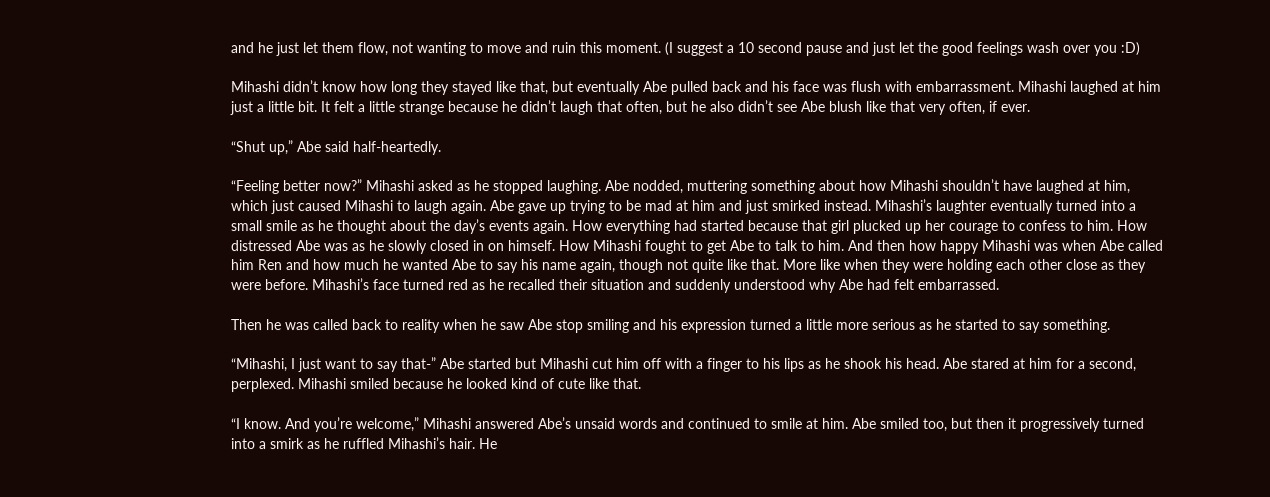and he just let them flow, not wanting to move and ruin this moment. (I suggest a 10 second pause and just let the good feelings wash over you :D)

Mihashi didn’t know how long they stayed like that, but eventually Abe pulled back and his face was flush with embarrassment. Mihashi laughed at him just a little bit. It felt a little strange because he didn’t laugh that often, but he also didn’t see Abe blush like that very often, if ever.

“Shut up,” Abe said half-heartedly.

“Feeling better now?” Mihashi asked as he stopped laughing. Abe nodded, muttering something about how Mihashi shouldn’t have laughed at him, which just caused Mihashi to laugh again. Abe gave up trying to be mad at him and just smirked instead. Mihashi’s laughter eventually turned into a small smile as he thought about the day’s events again. How everything had started because that girl plucked up her courage to confess to him. How distressed Abe was as he slowly closed in on himself. How Mihashi fought to get Abe to talk to him. And then how happy Mihashi was when Abe called him Ren and how much he wanted Abe to say his name again, though not quite like that. More like when they were holding each other close as they were before. Mihashi’s face turned red as he recalled their situation and suddenly understood why Abe had felt embarrassed.

Then he was called back to reality when he saw Abe stop smiling and his expression turned a little more serious as he started to say something.

“Mihashi, I just want to say that-” Abe started but Mihashi cut him off with a finger to his lips as he shook his head. Abe stared at him for a second, perplexed. Mihashi smiled because he looked kind of cute like that.

“I know. And you’re welcome,” Mihashi answered Abe’s unsaid words and continued to smile at him. Abe smiled too, but then it progressively turned into a smirk as he ruffled Mihashi’s hair. He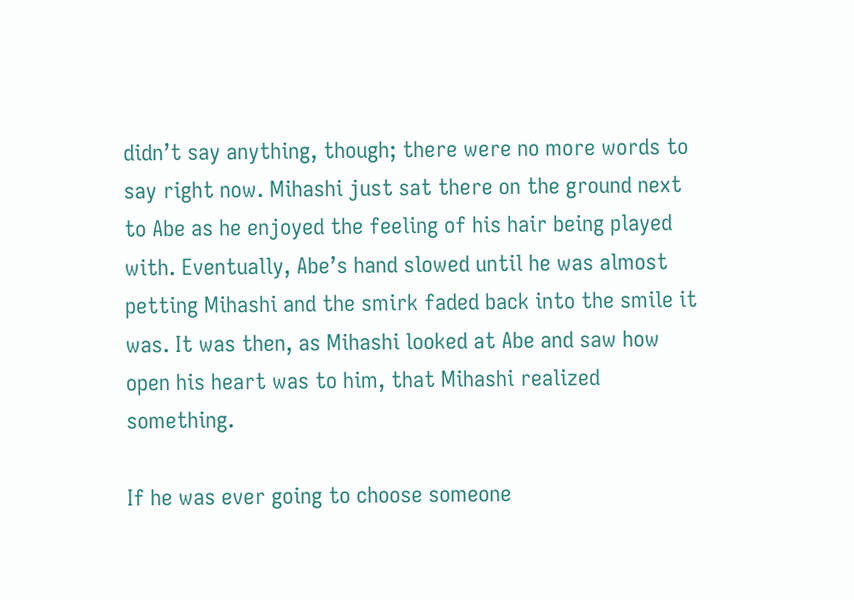didn’t say anything, though; there were no more words to say right now. Mihashi just sat there on the ground next to Abe as he enjoyed the feeling of his hair being played with. Eventually, Abe’s hand slowed until he was almost petting Mihashi and the smirk faded back into the smile it was. It was then, as Mihashi looked at Abe and saw how open his heart was to him, that Mihashi realized something.

If he was ever going to choose someone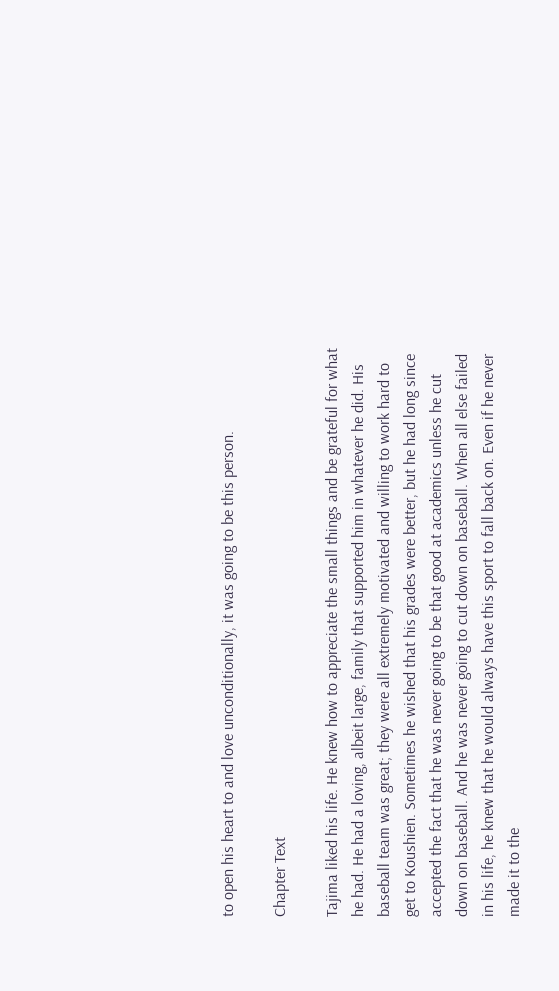to open his heart to and love unconditionally, it was going to be this person.

Chapter Text

Tajima liked his life. He knew how to appreciate the small things and be grateful for what he had. He had a loving, albeit large, family that supported him in whatever he did. His baseball team was great; they were all extremely motivated and willing to work hard to get to Koushien. Sometimes he wished that his grades were better, but he had long since accepted the fact that he was never going to be that good at academics unless he cut down on baseball. And he was never going to cut down on baseball. When all else failed in his life, he knew that he would always have this sport to fall back on. Even if he never made it to the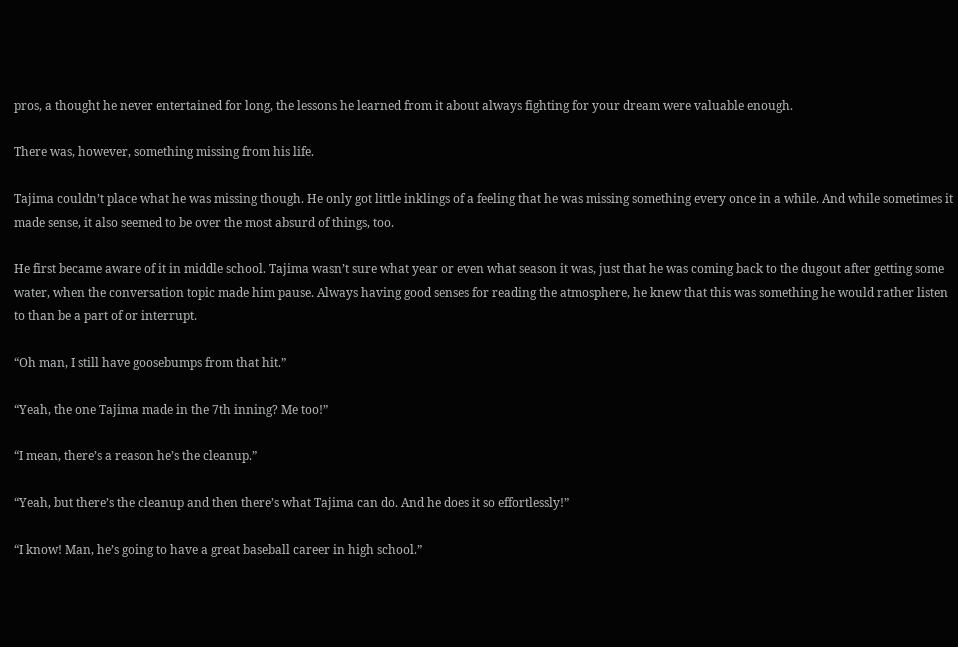pros, a thought he never entertained for long, the lessons he learned from it about always fighting for your dream were valuable enough.

There was, however, something missing from his life.

Tajima couldn’t place what he was missing though. He only got little inklings of a feeling that he was missing something every once in a while. And while sometimes it made sense, it also seemed to be over the most absurd of things, too.

He first became aware of it in middle school. Tajima wasn’t sure what year or even what season it was, just that he was coming back to the dugout after getting some water, when the conversation topic made him pause. Always having good senses for reading the atmosphere, he knew that this was something he would rather listen to than be a part of or interrupt.

“Oh man, I still have goosebumps from that hit.”

“Yeah, the one Tajima made in the 7th inning? Me too!”

“I mean, there’s a reason he’s the cleanup.”

“Yeah, but there’s the cleanup and then there’s what Tajima can do. And he does it so effortlessly!”

“I know! Man, he’s going to have a great baseball career in high school.”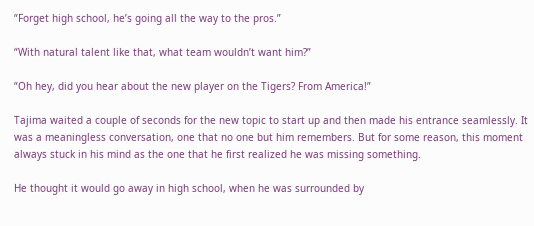“Forget high school, he’s going all the way to the pros.”

“With natural talent like that, what team wouldn’t want him?”

“Oh hey, did you hear about the new player on the Tigers? From America!”

Tajima waited a couple of seconds for the new topic to start up and then made his entrance seamlessly. It was a meaningless conversation, one that no one but him remembers. But for some reason, this moment always stuck in his mind as the one that he first realized he was missing something.

He thought it would go away in high school, when he was surrounded by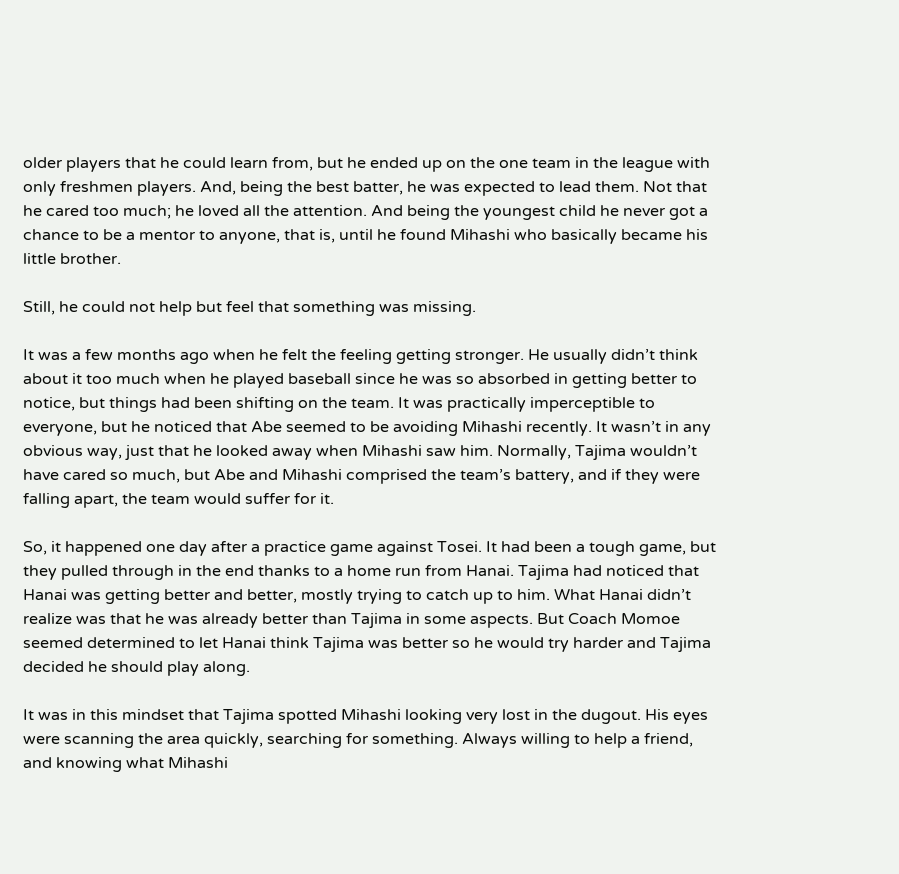older players that he could learn from, but he ended up on the one team in the league with only freshmen players. And, being the best batter, he was expected to lead them. Not that he cared too much; he loved all the attention. And being the youngest child he never got a chance to be a mentor to anyone, that is, until he found Mihashi who basically became his little brother.

Still, he could not help but feel that something was missing.

It was a few months ago when he felt the feeling getting stronger. He usually didn’t think about it too much when he played baseball since he was so absorbed in getting better to notice, but things had been shifting on the team. It was practically imperceptible to everyone, but he noticed that Abe seemed to be avoiding Mihashi recently. It wasn’t in any obvious way, just that he looked away when Mihashi saw him. Normally, Tajima wouldn’t have cared so much, but Abe and Mihashi comprised the team’s battery, and if they were falling apart, the team would suffer for it.

So, it happened one day after a practice game against Tosei. It had been a tough game, but they pulled through in the end thanks to a home run from Hanai. Tajima had noticed that Hanai was getting better and better, mostly trying to catch up to him. What Hanai didn’t realize was that he was already better than Tajima in some aspects. But Coach Momoe seemed determined to let Hanai think Tajima was better so he would try harder and Tajima decided he should play along.

It was in this mindset that Tajima spotted Mihashi looking very lost in the dugout. His eyes were scanning the area quickly, searching for something. Always willing to help a friend, and knowing what Mihashi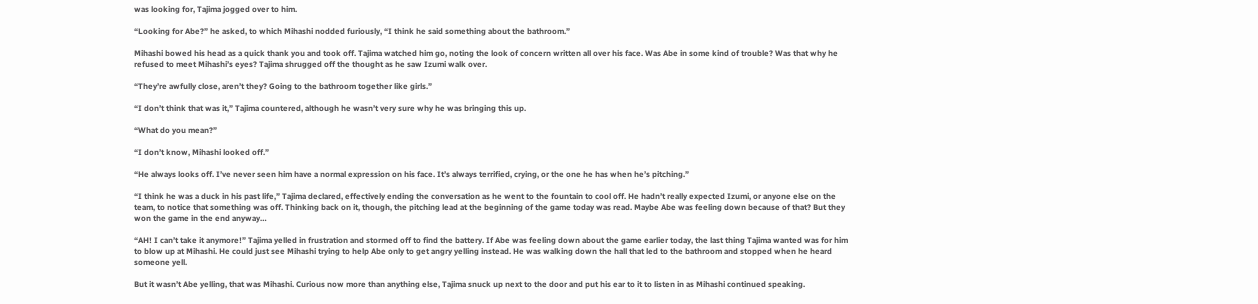was looking for, Tajima jogged over to him.

“Looking for Abe?” he asked, to which Mihashi nodded furiously, “I think he said something about the bathroom.”

Mihashi bowed his head as a quick thank you and took off. Tajima watched him go, noting the look of concern written all over his face. Was Abe in some kind of trouble? Was that why he refused to meet Mihashi’s eyes? Tajima shrugged off the thought as he saw Izumi walk over.

“They’re awfully close, aren’t they? Going to the bathroom together like girls.”

“I don’t think that was it,” Tajima countered, although he wasn’t very sure why he was bringing this up.

“What do you mean?”

“I don’t know, Mihashi looked off.”

“He always looks off. I’ve never seen him have a normal expression on his face. It’s always terrified, crying, or the one he has when he’s pitching.”

“I think he was a duck in his past life,” Tajima declared, effectively ending the conversation as he went to the fountain to cool off. He hadn’t really expected Izumi, or anyone else on the team, to notice that something was off. Thinking back on it, though, the pitching lead at the beginning of the game today was read. Maybe Abe was feeling down because of that? But they won the game in the end anyway…

“AH! I can’t take it anymore!” Tajima yelled in frustration and stormed off to find the battery. If Abe was feeling down about the game earlier today, the last thing Tajima wanted was for him to blow up at Mihashi. He could just see Mihashi trying to help Abe only to get angry yelling instead. He was walking down the hall that led to the bathroom and stopped when he heard someone yell.

But it wasn’t Abe yelling, that was Mihashi. Curious now more than anything else, Tajima snuck up next to the door and put his ear to it to listen in as Mihashi continued speaking.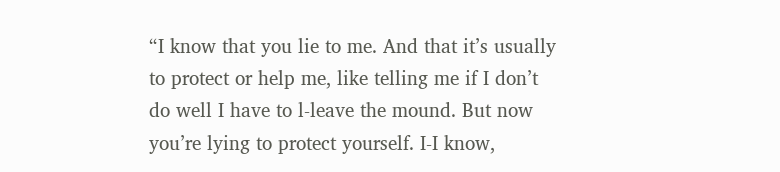“I know that you lie to me. And that it’s usually to protect or help me, like telling me if I don’t do well I have to l-leave the mound. But now you’re lying to protect yourself. I-I know,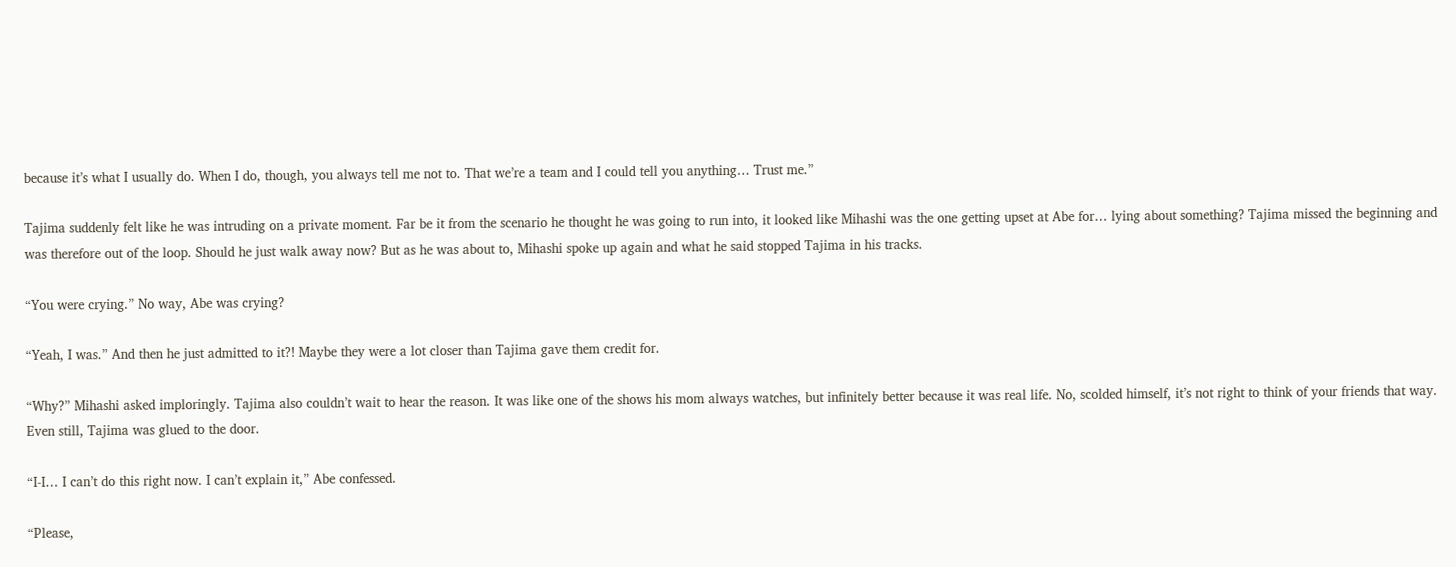because it’s what I usually do. When I do, though, you always tell me not to. That we’re a team and I could tell you anything… Trust me.”

Tajima suddenly felt like he was intruding on a private moment. Far be it from the scenario he thought he was going to run into, it looked like Mihashi was the one getting upset at Abe for… lying about something? Tajima missed the beginning and was therefore out of the loop. Should he just walk away now? But as he was about to, Mihashi spoke up again and what he said stopped Tajima in his tracks.

“You were crying.” No way, Abe was crying?

“Yeah, I was.” And then he just admitted to it?! Maybe they were a lot closer than Tajima gave them credit for.

“Why?” Mihashi asked imploringly. Tajima also couldn’t wait to hear the reason. It was like one of the shows his mom always watches, but infinitely better because it was real life. No, scolded himself, it’s not right to think of your friends that way. Even still, Tajima was glued to the door.

“I-I… I can’t do this right now. I can’t explain it,” Abe confessed.

“Please,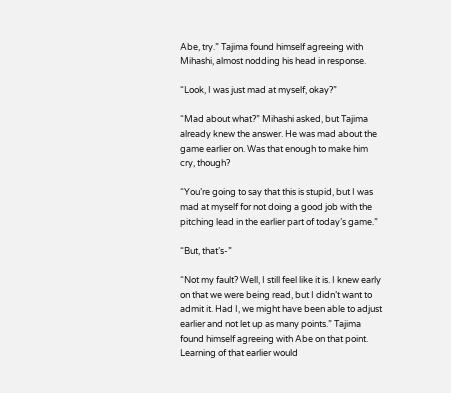Abe, try.” Tajima found himself agreeing with Mihashi, almost nodding his head in response.

“Look, I was just mad at myself, okay?”

“Mad about what?” Mihashi asked, but Tajima already knew the answer. He was mad about the game earlier on. Was that enough to make him cry, though?

“You’re going to say that this is stupid, but I was mad at myself for not doing a good job with the pitching lead in the earlier part of today’s game.”

“But, that’s-”

“Not my fault? Well, I still feel like it is. I knew early on that we were being read, but I didn’t want to admit it. Had I, we might have been able to adjust earlier and not let up as many points.” Tajima found himself agreeing with Abe on that point. Learning of that earlier would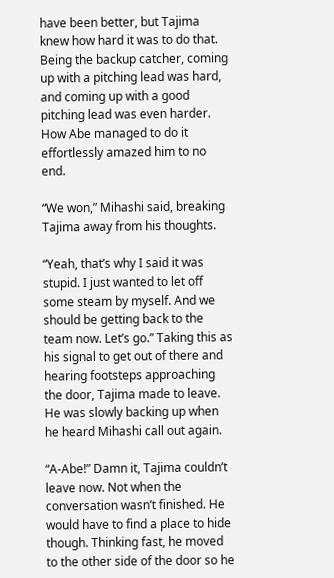have been better, but Tajima knew how hard it was to do that. Being the backup catcher, coming up with a pitching lead was hard, and coming up with a good pitching lead was even harder. How Abe managed to do it effortlessly amazed him to no end.

“We won,” Mihashi said, breaking Tajima away from his thoughts.

“Yeah, that’s why I said it was stupid. I just wanted to let off some steam by myself. And we should be getting back to the team now. Let’s go.” Taking this as his signal to get out of there and hearing footsteps approaching the door, Tajima made to leave. He was slowly backing up when he heard Mihashi call out again.

“A-Abe!” Damn it, Tajima couldn’t leave now. Not when the conversation wasn’t finished. He would have to find a place to hide though. Thinking fast, he moved to the other side of the door so he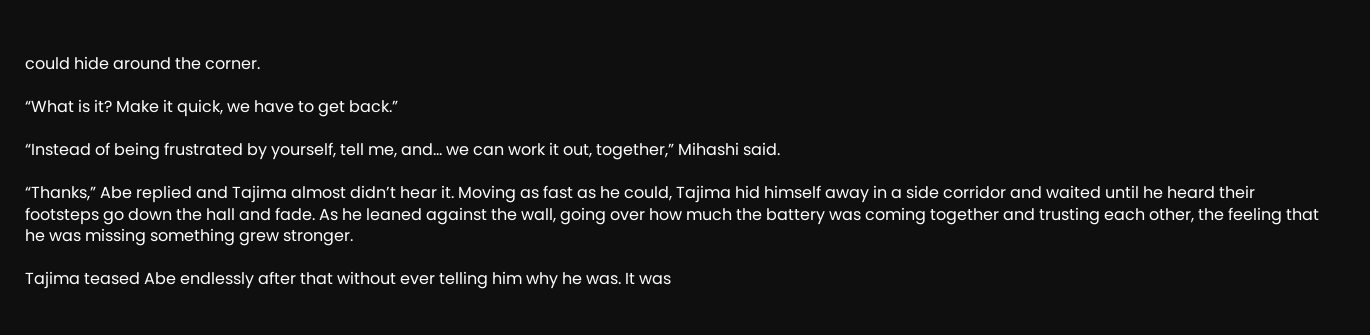could hide around the corner.

“What is it? Make it quick, we have to get back.”

“Instead of being frustrated by yourself, tell me, and… we can work it out, together,” Mihashi said.

“Thanks,” Abe replied and Tajima almost didn’t hear it. Moving as fast as he could, Tajima hid himself away in a side corridor and waited until he heard their footsteps go down the hall and fade. As he leaned against the wall, going over how much the battery was coming together and trusting each other, the feeling that he was missing something grew stronger.

Tajima teased Abe endlessly after that without ever telling him why he was. It was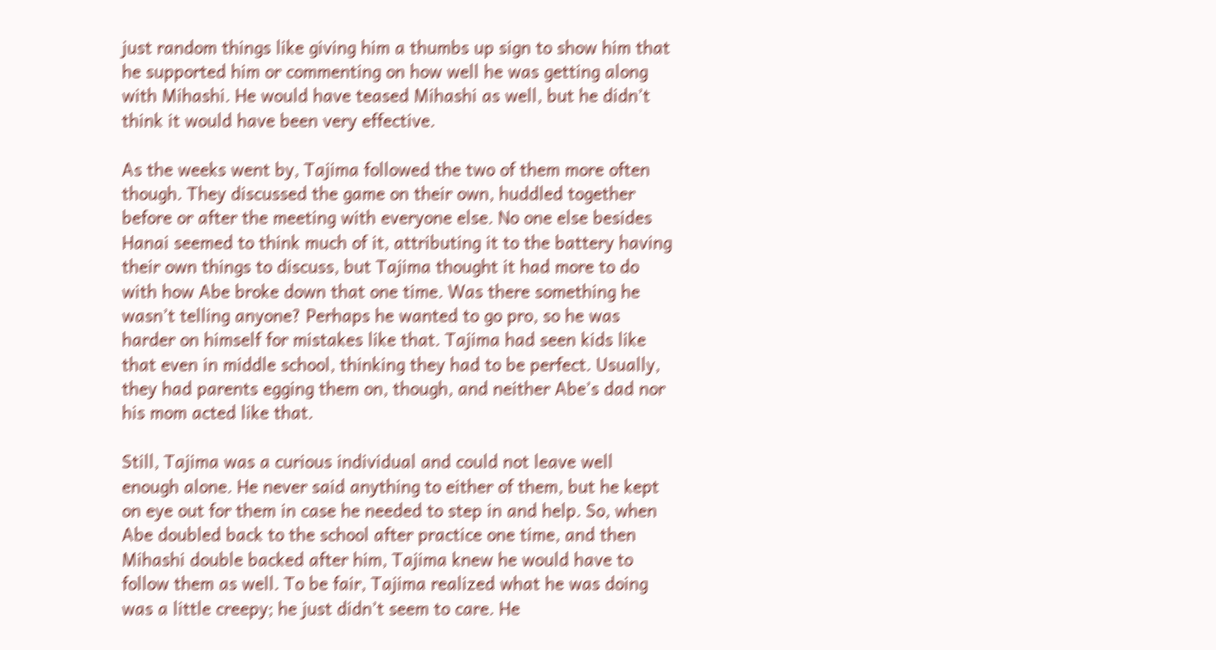just random things like giving him a thumbs up sign to show him that he supported him or commenting on how well he was getting along with Mihashi. He would have teased Mihashi as well, but he didn’t think it would have been very effective.

As the weeks went by, Tajima followed the two of them more often though. They discussed the game on their own, huddled together before or after the meeting with everyone else. No one else besides Hanai seemed to think much of it, attributing it to the battery having their own things to discuss, but Tajima thought it had more to do with how Abe broke down that one time. Was there something he wasn’t telling anyone? Perhaps he wanted to go pro, so he was harder on himself for mistakes like that. Tajima had seen kids like that even in middle school, thinking they had to be perfect. Usually, they had parents egging them on, though, and neither Abe’s dad nor his mom acted like that.

Still, Tajima was a curious individual and could not leave well enough alone. He never said anything to either of them, but he kept on eye out for them in case he needed to step in and help. So, when Abe doubled back to the school after practice one time, and then Mihashi double backed after him, Tajima knew he would have to follow them as well. To be fair, Tajima realized what he was doing was a little creepy; he just didn’t seem to care. He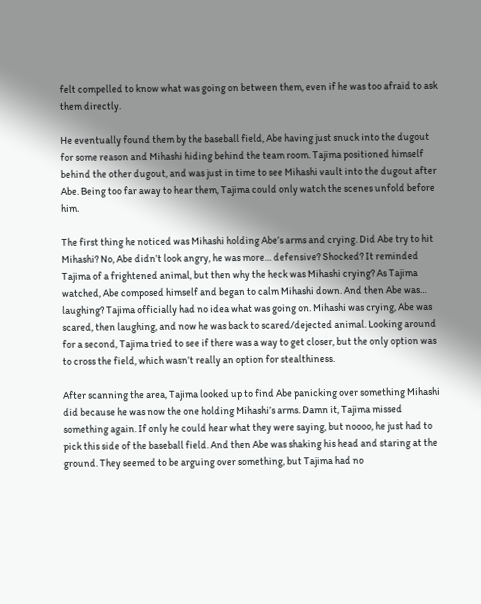felt compelled to know what was going on between them, even if he was too afraid to ask them directly.

He eventually found them by the baseball field, Abe having just snuck into the dugout for some reason and Mihashi hiding behind the team room. Tajima positioned himself behind the other dugout, and was just in time to see Mihashi vault into the dugout after Abe. Being too far away to hear them, Tajima could only watch the scenes unfold before him.

The first thing he noticed was Mihashi holding Abe’s arms and crying. Did Abe try to hit Mihashi? No, Abe didn’t look angry, he was more… defensive? Shocked? It reminded Tajima of a frightened animal, but then why the heck was Mihashi crying? As Tajima watched, Abe composed himself and began to calm Mihashi down. And then Abe was… laughing? Tajima officially had no idea what was going on. Mihashi was crying, Abe was scared, then laughing, and now he was back to scared/dejected animal. Looking around for a second, Tajima tried to see if there was a way to get closer, but the only option was to cross the field, which wasn’t really an option for stealthiness.

After scanning the area, Tajima looked up to find Abe panicking over something Mihashi did because he was now the one holding Mihashi’s arms. Damn it, Tajima missed something again. If only he could hear what they were saying, but noooo, he just had to pick this side of the baseball field. And then Abe was shaking his head and staring at the ground. They seemed to be arguing over something, but Tajima had no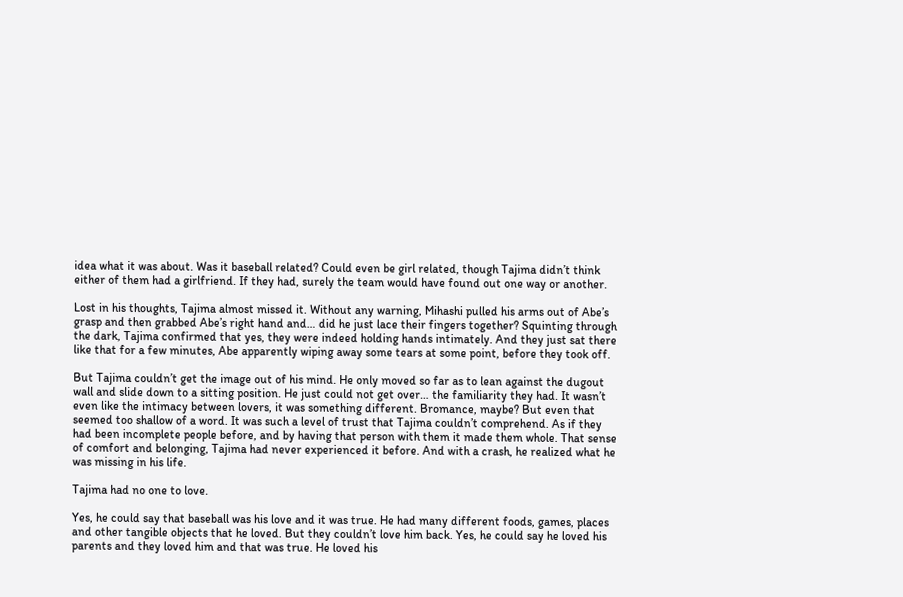idea what it was about. Was it baseball related? Could even be girl related, though Tajima didn’t think either of them had a girlfriend. If they had, surely the team would have found out one way or another.

Lost in his thoughts, Tajima almost missed it. Without any warning, Mihashi pulled his arms out of Abe’s grasp and then grabbed Abe’s right hand and… did he just lace their fingers together? Squinting through the dark, Tajima confirmed that yes, they were indeed holding hands intimately. And they just sat there like that for a few minutes, Abe apparently wiping away some tears at some point, before they took off.

But Tajima couldn’t get the image out of his mind. He only moved so far as to lean against the dugout wall and slide down to a sitting position. He just could not get over… the familiarity they had. It wasn’t even like the intimacy between lovers, it was something different. Bromance, maybe? But even that seemed too shallow of a word. It was such a level of trust that Tajima couldn’t comprehend. As if they had been incomplete people before, and by having that person with them it made them whole. That sense of comfort and belonging, Tajima had never experienced it before. And with a crash, he realized what he was missing in his life.

Tajima had no one to love.

Yes, he could say that baseball was his love and it was true. He had many different foods, games, places and other tangible objects that he loved. But they couldn’t love him back. Yes, he could say he loved his parents and they loved him and that was true. He loved his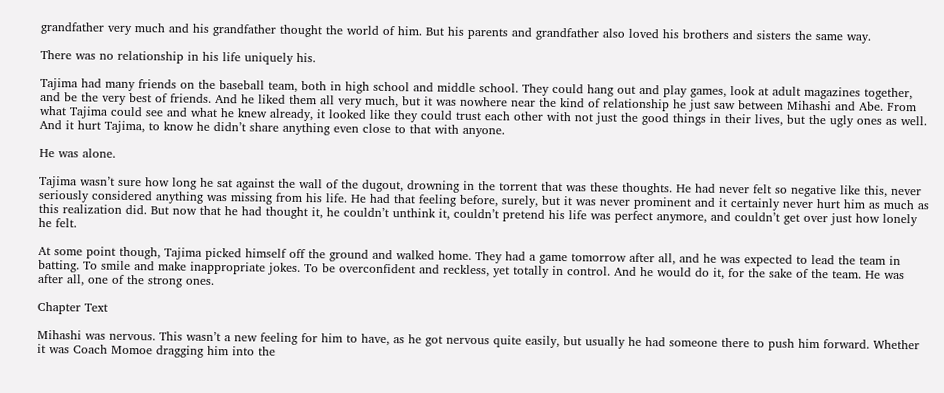grandfather very much and his grandfather thought the world of him. But his parents and grandfather also loved his brothers and sisters the same way.

There was no relationship in his life uniquely his.

Tajima had many friends on the baseball team, both in high school and middle school. They could hang out and play games, look at adult magazines together, and be the very best of friends. And he liked them all very much, but it was nowhere near the kind of relationship he just saw between Mihashi and Abe. From what Tajima could see and what he knew already, it looked like they could trust each other with not just the good things in their lives, but the ugly ones as well. And it hurt Tajima, to know he didn’t share anything even close to that with anyone.

He was alone.

Tajima wasn’t sure how long he sat against the wall of the dugout, drowning in the torrent that was these thoughts. He had never felt so negative like this, never seriously considered anything was missing from his life. He had that feeling before, surely, but it was never prominent and it certainly never hurt him as much as this realization did. But now that he had thought it, he couldn’t unthink it, couldn’t pretend his life was perfect anymore, and couldn’t get over just how lonely he felt.

At some point though, Tajima picked himself off the ground and walked home. They had a game tomorrow after all, and he was expected to lead the team in batting. To smile and make inappropriate jokes. To be overconfident and reckless, yet totally in control. And he would do it, for the sake of the team. He was after all, one of the strong ones.

Chapter Text

Mihashi was nervous. This wasn’t a new feeling for him to have, as he got nervous quite easily, but usually he had someone there to push him forward. Whether it was Coach Momoe dragging him into the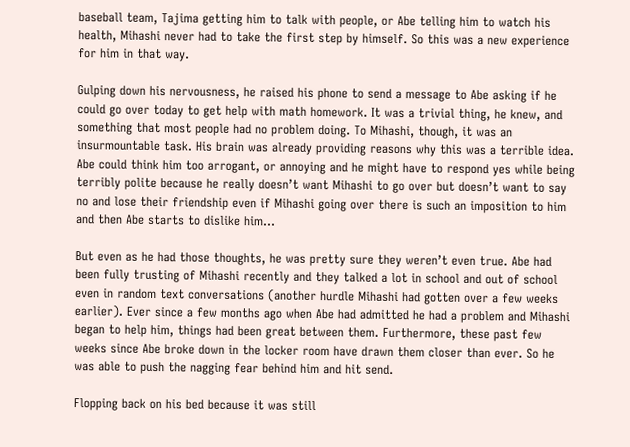baseball team, Tajima getting him to talk with people, or Abe telling him to watch his health, Mihashi never had to take the first step by himself. So this was a new experience for him in that way.

Gulping down his nervousness, he raised his phone to send a message to Abe asking if he could go over today to get help with math homework. It was a trivial thing, he knew, and something that most people had no problem doing. To Mihashi, though, it was an insurmountable task. His brain was already providing reasons why this was a terrible idea. Abe could think him too arrogant, or annoying and he might have to respond yes while being terribly polite because he really doesn’t want Mihashi to go over but doesn’t want to say no and lose their friendship even if Mihashi going over there is such an imposition to him and then Abe starts to dislike him…

But even as he had those thoughts, he was pretty sure they weren’t even true. Abe had been fully trusting of Mihashi recently and they talked a lot in school and out of school even in random text conversations (another hurdle Mihashi had gotten over a few weeks earlier). Ever since a few months ago when Abe had admitted he had a problem and Mihashi began to help him, things had been great between them. Furthermore, these past few weeks since Abe broke down in the locker room have drawn them closer than ever. So he was able to push the nagging fear behind him and hit send.

Flopping back on his bed because it was still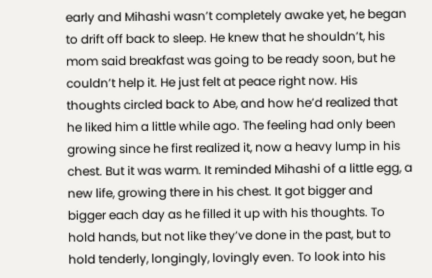early and Mihashi wasn’t completely awake yet, he began to drift off back to sleep. He knew that he shouldn’t, his mom said breakfast was going to be ready soon, but he couldn’t help it. He just felt at peace right now. His thoughts circled back to Abe, and how he’d realized that he liked him a little while ago. The feeling had only been growing since he first realized it, now a heavy lump in his chest. But it was warm. It reminded Mihashi of a little egg, a new life, growing there in his chest. It got bigger and bigger each day as he filled it up with his thoughts. To hold hands, but not like they’ve done in the past, but to hold tenderly, longingly, lovingly even. To look into his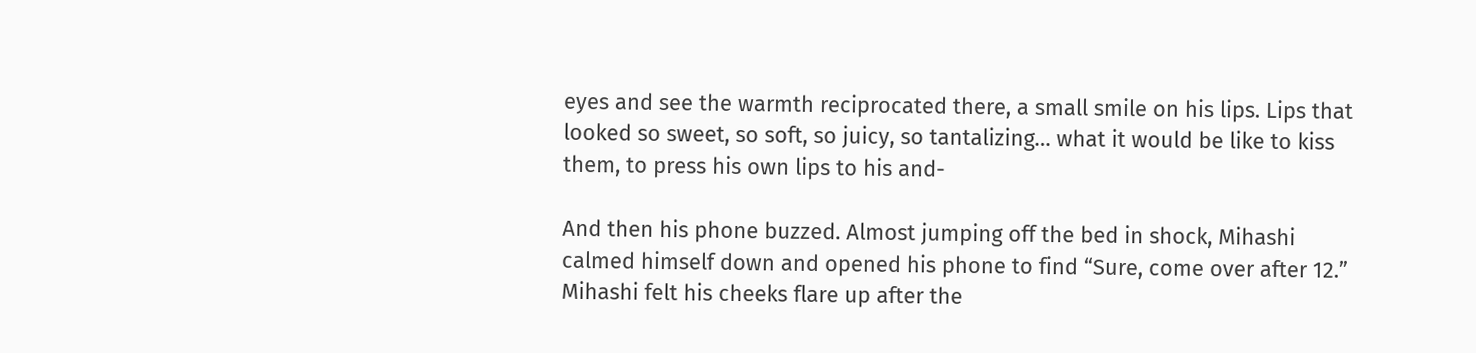eyes and see the warmth reciprocated there, a small smile on his lips. Lips that looked so sweet, so soft, so juicy, so tantalizing… what it would be like to kiss them, to press his own lips to his and-

And then his phone buzzed. Almost jumping off the bed in shock, Mihashi calmed himself down and opened his phone to find “Sure, come over after 12.” Mihashi felt his cheeks flare up after the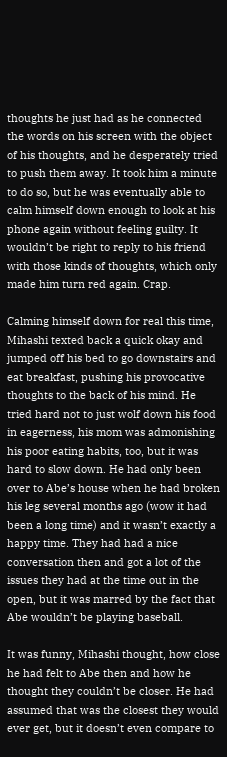thoughts he just had as he connected the words on his screen with the object of his thoughts, and he desperately tried to push them away. It took him a minute to do so, but he was eventually able to calm himself down enough to look at his phone again without feeling guilty. It wouldn’t be right to reply to his friend with those kinds of thoughts, which only made him turn red again. Crap.

Calming himself down for real this time, Mihashi texted back a quick okay and jumped off his bed to go downstairs and eat breakfast, pushing his provocative thoughts to the back of his mind. He tried hard not to just wolf down his food in eagerness, his mom was admonishing his poor eating habits, too, but it was hard to slow down. He had only been over to Abe’s house when he had broken his leg several months ago (wow it had been a long time) and it wasn’t exactly a happy time. They had had a nice conversation then and got a lot of the issues they had at the time out in the open, but it was marred by the fact that Abe wouldn’t be playing baseball.

It was funny, Mihashi thought, how close he had felt to Abe then and how he thought they couldn’t be closer. He had assumed that was the closest they would ever get, but it doesn’t even compare to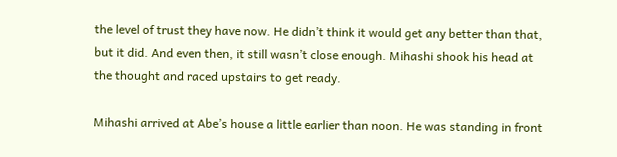the level of trust they have now. He didn’t think it would get any better than that, but it did. And even then, it still wasn’t close enough. Mihashi shook his head at the thought and raced upstairs to get ready.

Mihashi arrived at Abe’s house a little earlier than noon. He was standing in front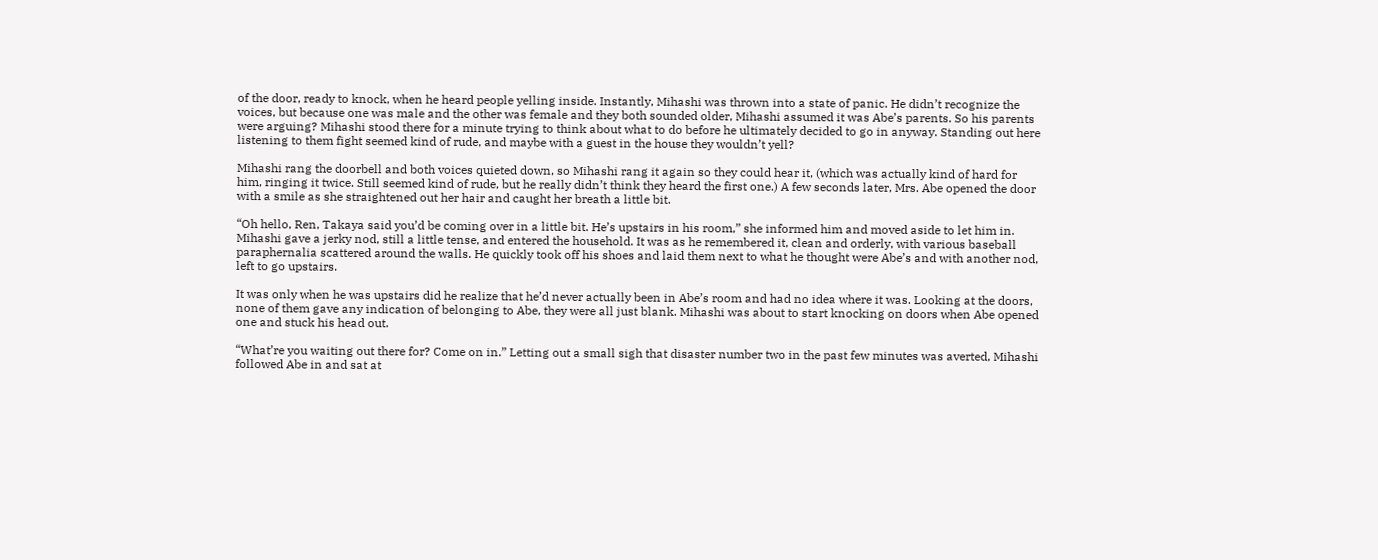of the door, ready to knock, when he heard people yelling inside. Instantly, Mihashi was thrown into a state of panic. He didn’t recognize the voices, but because one was male and the other was female and they both sounded older, Mihashi assumed it was Abe’s parents. So his parents were arguing? Mihashi stood there for a minute trying to think about what to do before he ultimately decided to go in anyway. Standing out here listening to them fight seemed kind of rude, and maybe with a guest in the house they wouldn’t yell?

Mihashi rang the doorbell and both voices quieted down, so Mihashi rang it again so they could hear it, (which was actually kind of hard for him, ringing it twice. Still seemed kind of rude, but he really didn’t think they heard the first one.) A few seconds later, Mrs. Abe opened the door with a smile as she straightened out her hair and caught her breath a little bit.

“Oh hello, Ren, Takaya said you’d be coming over in a little bit. He’s upstairs in his room,” she informed him and moved aside to let him in. Mihashi gave a jerky nod, still a little tense, and entered the household. It was as he remembered it, clean and orderly, with various baseball paraphernalia scattered around the walls. He quickly took off his shoes and laid them next to what he thought were Abe’s and with another nod, left to go upstairs.

It was only when he was upstairs did he realize that he’d never actually been in Abe’s room and had no idea where it was. Looking at the doors, none of them gave any indication of belonging to Abe, they were all just blank. Mihashi was about to start knocking on doors when Abe opened one and stuck his head out.

“What’re you waiting out there for? Come on in.” Letting out a small sigh that disaster number two in the past few minutes was averted, Mihashi followed Abe in and sat at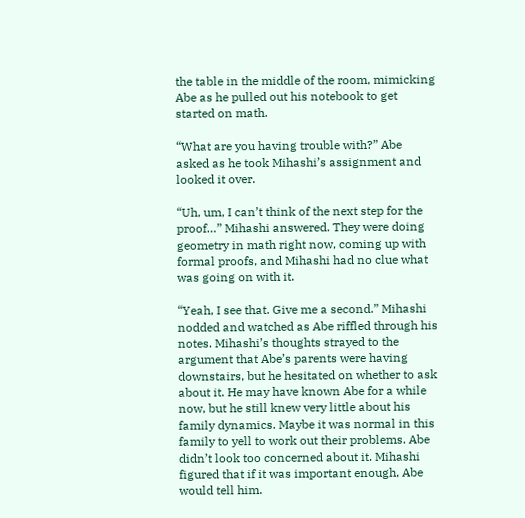the table in the middle of the room, mimicking Abe as he pulled out his notebook to get started on math.

“What are you having trouble with?” Abe asked as he took Mihashi’s assignment and looked it over.

“Uh, um, I can’t think of the next step for the proof…” Mihashi answered. They were doing geometry in math right now, coming up with formal proofs, and Mihashi had no clue what was going on with it.

“Yeah, I see that. Give me a second.” Mihashi nodded and watched as Abe riffled through his notes. Mihashi’s thoughts strayed to the argument that Abe’s parents were having downstairs, but he hesitated on whether to ask about it. He may have known Abe for a while now, but he still knew very little about his family dynamics. Maybe it was normal in this family to yell to work out their problems. Abe didn’t look too concerned about it. Mihashi figured that if it was important enough, Abe would tell him.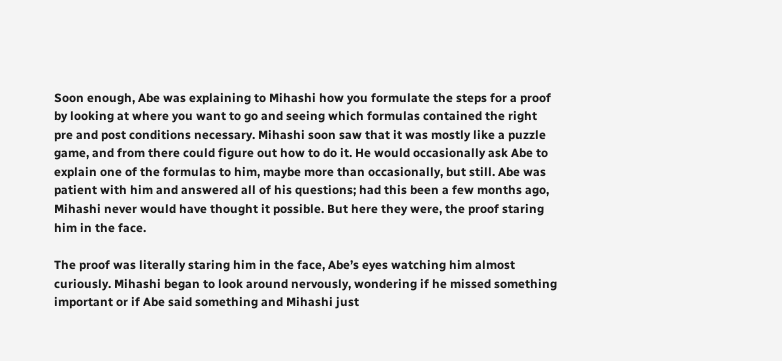Soon enough, Abe was explaining to Mihashi how you formulate the steps for a proof by looking at where you want to go and seeing which formulas contained the right pre and post conditions necessary. Mihashi soon saw that it was mostly like a puzzle game, and from there could figure out how to do it. He would occasionally ask Abe to explain one of the formulas to him, maybe more than occasionally, but still. Abe was patient with him and answered all of his questions; had this been a few months ago, Mihashi never would have thought it possible. But here they were, the proof staring him in the face.

The proof was literally staring him in the face, Abe’s eyes watching him almost curiously. Mihashi began to look around nervously, wondering if he missed something important or if Abe said something and Mihashi just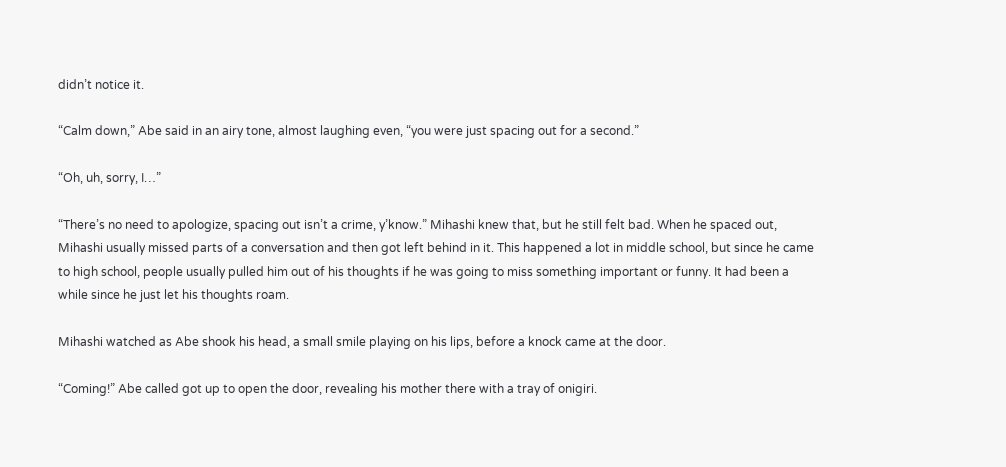didn’t notice it.

“Calm down,” Abe said in an airy tone, almost laughing even, “you were just spacing out for a second.”

“Oh, uh, sorry, I…”

“There’s no need to apologize, spacing out isn’t a crime, y’know.” Mihashi knew that, but he still felt bad. When he spaced out, Mihashi usually missed parts of a conversation and then got left behind in it. This happened a lot in middle school, but since he came to high school, people usually pulled him out of his thoughts if he was going to miss something important or funny. It had been a while since he just let his thoughts roam.

Mihashi watched as Abe shook his head, a small smile playing on his lips, before a knock came at the door.

“Coming!” Abe called got up to open the door, revealing his mother there with a tray of onigiri.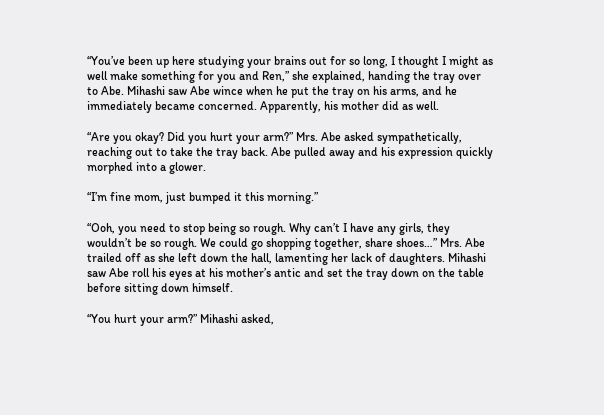“You’ve been up here studying your brains out for so long, I thought I might as well make something for you and Ren,” she explained, handing the tray over to Abe. Mihashi saw Abe wince when he put the tray on his arms, and he immediately became concerned. Apparently, his mother did as well.

“Are you okay? Did you hurt your arm?” Mrs. Abe asked sympathetically, reaching out to take the tray back. Abe pulled away and his expression quickly morphed into a glower.

“I’m fine mom, just bumped it this morning.”

“Ooh, you need to stop being so rough. Why can’t I have any girls, they wouldn’t be so rough. We could go shopping together, share shoes…” Mrs. Abe trailed off as she left down the hall, lamenting her lack of daughters. Mihashi saw Abe roll his eyes at his mother’s antic and set the tray down on the table before sitting down himself.

“You hurt your arm?” Mihashi asked,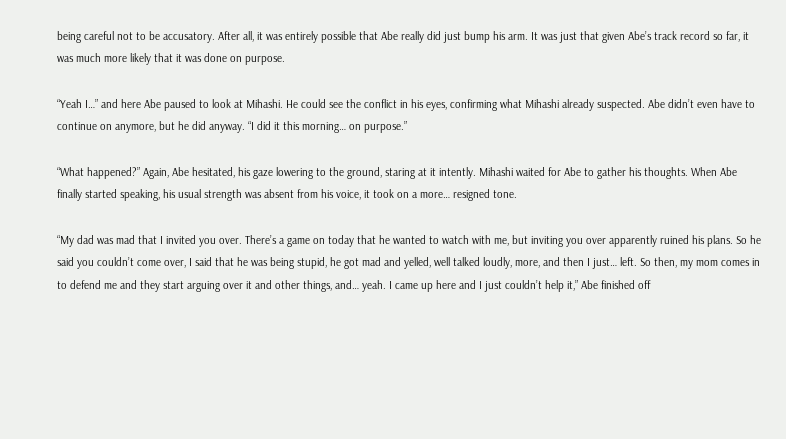being careful not to be accusatory. After all, it was entirely possible that Abe really did just bump his arm. It was just that given Abe’s track record so far, it was much more likely that it was done on purpose.

“Yeah I…” and here Abe paused to look at Mihashi. He could see the conflict in his eyes, confirming what Mihashi already suspected. Abe didn’t even have to continue on anymore, but he did anyway. “I did it this morning… on purpose.”

“What happened?” Again, Abe hesitated, his gaze lowering to the ground, staring at it intently. Mihashi waited for Abe to gather his thoughts. When Abe finally started speaking, his usual strength was absent from his voice, it took on a more… resigned tone.

“My dad was mad that I invited you over. There’s a game on today that he wanted to watch with me, but inviting you over apparently ruined his plans. So he said you couldn’t come over, I said that he was being stupid, he got mad and yelled, well talked loudly, more, and then I just… left. So then, my mom comes in to defend me and they start arguing over it and other things, and… yeah. I came up here and I just couldn’t help it,” Abe finished off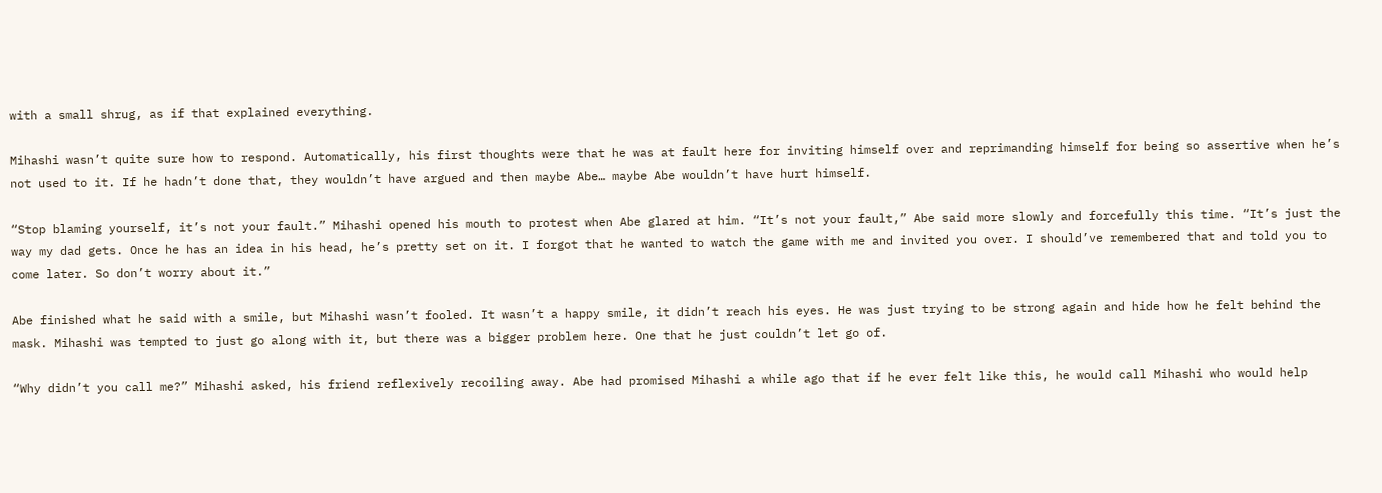with a small shrug, as if that explained everything.

Mihashi wasn’t quite sure how to respond. Automatically, his first thoughts were that he was at fault here for inviting himself over and reprimanding himself for being so assertive when he’s not used to it. If he hadn’t done that, they wouldn’t have argued and then maybe Abe… maybe Abe wouldn’t have hurt himself.

“Stop blaming yourself, it’s not your fault.” Mihashi opened his mouth to protest when Abe glared at him. “It’s not your fault,” Abe said more slowly and forcefully this time. “It’s just the way my dad gets. Once he has an idea in his head, he’s pretty set on it. I forgot that he wanted to watch the game with me and invited you over. I should’ve remembered that and told you to come later. So don’t worry about it.”

Abe finished what he said with a smile, but Mihashi wasn’t fooled. It wasn’t a happy smile, it didn’t reach his eyes. He was just trying to be strong again and hide how he felt behind the mask. Mihashi was tempted to just go along with it, but there was a bigger problem here. One that he just couldn’t let go of.

“Why didn’t you call me?” Mihashi asked, his friend reflexively recoiling away. Abe had promised Mihashi a while ago that if he ever felt like this, he would call Mihashi who would help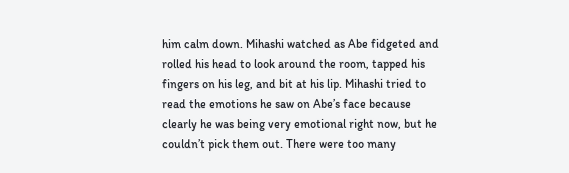him calm down. Mihashi watched as Abe fidgeted and rolled his head to look around the room, tapped his fingers on his leg, and bit at his lip. Mihashi tried to read the emotions he saw on Abe’s face because clearly he was being very emotional right now, but he couldn’t pick them out. There were too many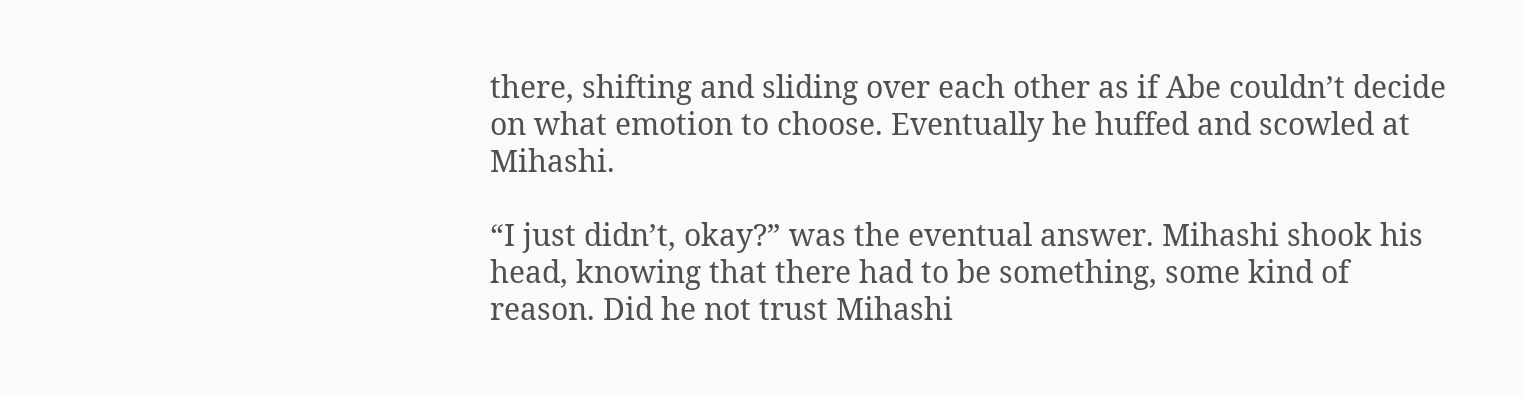there, shifting and sliding over each other as if Abe couldn’t decide on what emotion to choose. Eventually he huffed and scowled at Mihashi.

“I just didn’t, okay?” was the eventual answer. Mihashi shook his head, knowing that there had to be something, some kind of reason. Did he not trust Mihashi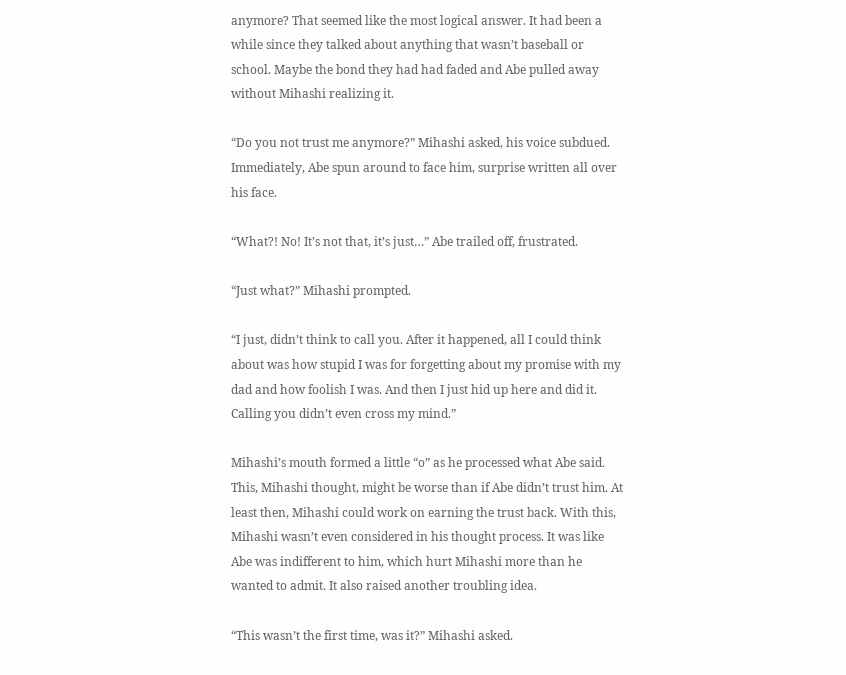anymore? That seemed like the most logical answer. It had been a while since they talked about anything that wasn’t baseball or school. Maybe the bond they had had faded and Abe pulled away without Mihashi realizing it.

“Do you not trust me anymore?” Mihashi asked, his voice subdued. Immediately, Abe spun around to face him, surprise written all over his face.

“What?! No! It’s not that, it’s just…” Abe trailed off, frustrated.

“Just what?” Mihashi prompted.

“I just, didn’t think to call you. After it happened, all I could think about was how stupid I was for forgetting about my promise with my dad and how foolish I was. And then I just hid up here and did it. Calling you didn’t even cross my mind.”

Mihashi’s mouth formed a little “o” as he processed what Abe said. This, Mihashi thought, might be worse than if Abe didn’t trust him. At least then, Mihashi could work on earning the trust back. With this, Mihashi wasn’t even considered in his thought process. It was like Abe was indifferent to him, which hurt Mihashi more than he wanted to admit. It also raised another troubling idea.

“This wasn’t the first time, was it?” Mihashi asked.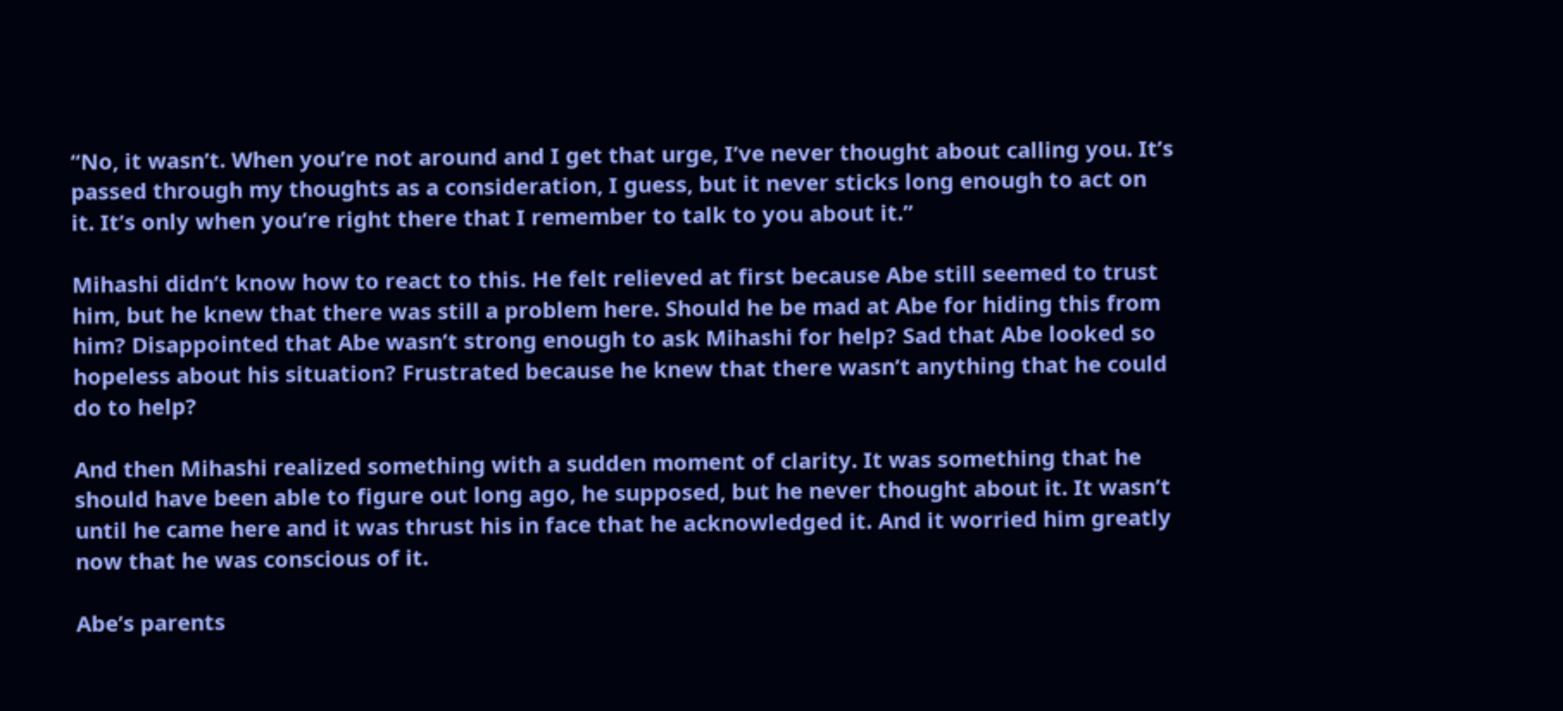“No, it wasn’t. When you’re not around and I get that urge, I’ve never thought about calling you. It’s passed through my thoughts as a consideration, I guess, but it never sticks long enough to act on it. It’s only when you’re right there that I remember to talk to you about it.”

Mihashi didn’t know how to react to this. He felt relieved at first because Abe still seemed to trust him, but he knew that there was still a problem here. Should he be mad at Abe for hiding this from him? Disappointed that Abe wasn’t strong enough to ask Mihashi for help? Sad that Abe looked so hopeless about his situation? Frustrated because he knew that there wasn’t anything that he could do to help?

And then Mihashi realized something with a sudden moment of clarity. It was something that he should have been able to figure out long ago, he supposed, but he never thought about it. It wasn’t until he came here and it was thrust his in face that he acknowledged it. And it worried him greatly now that he was conscious of it.

Abe’s parents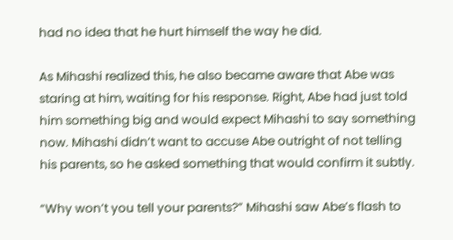had no idea that he hurt himself the way he did.

As Mihashi realized this, he also became aware that Abe was staring at him, waiting for his response. Right, Abe had just told him something big and would expect Mihashi to say something now. Mihashi didn’t want to accuse Abe outright of not telling his parents, so he asked something that would confirm it subtly.

“Why won’t you tell your parents?” Mihashi saw Abe’s flash to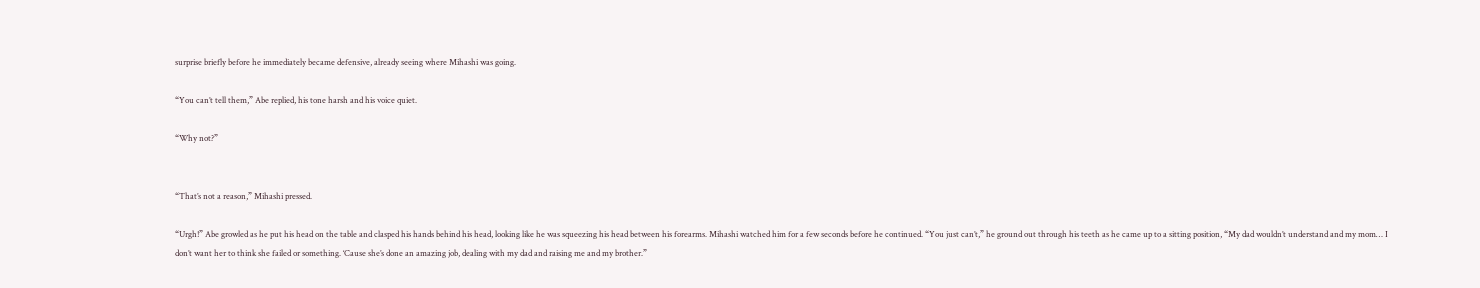surprise briefly before he immediately became defensive, already seeing where Mihashi was going.

“You can’t tell them,” Abe replied, his tone harsh and his voice quiet.

“Why not?”


“That’s not a reason,” Mihashi pressed.

“Urgh!” Abe growled as he put his head on the table and clasped his hands behind his head, looking like he was squeezing his head between his forearms. Mihashi watched him for a few seconds before he continued. “You just can’t,” he ground out through his teeth as he came up to a sitting position, “My dad wouldn’t understand and my mom… I don’t want her to think she failed or something. ‘Cause she’s done an amazing job, dealing with my dad and raising me and my brother.”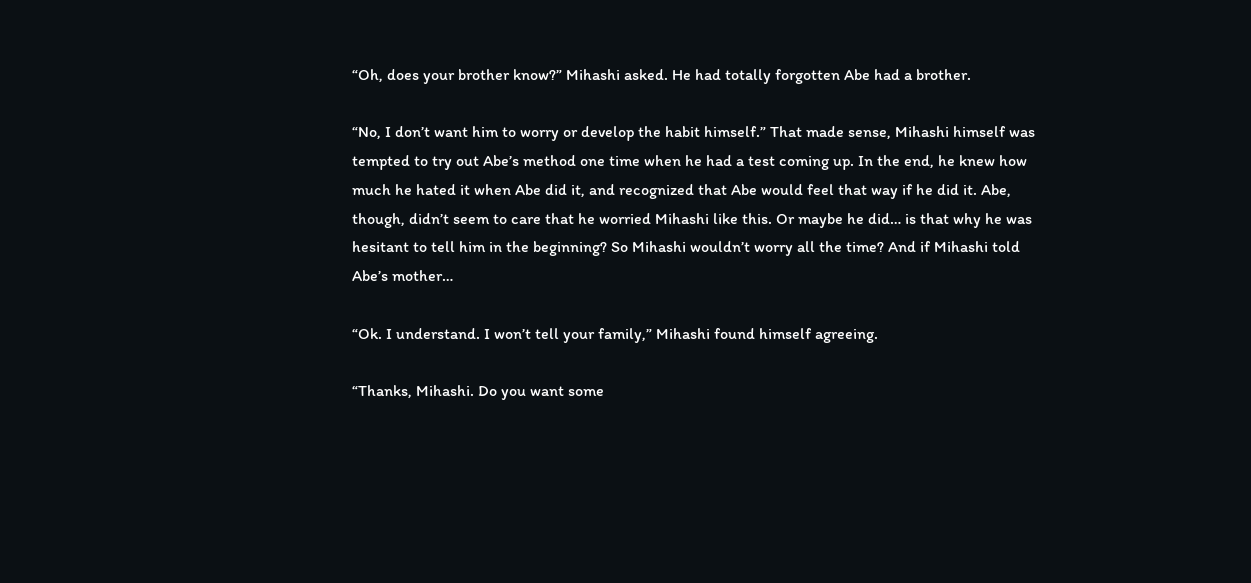“Oh, does your brother know?” Mihashi asked. He had totally forgotten Abe had a brother.

“No, I don’t want him to worry or develop the habit himself.” That made sense, Mihashi himself was tempted to try out Abe’s method one time when he had a test coming up. In the end, he knew how much he hated it when Abe did it, and recognized that Abe would feel that way if he did it. Abe, though, didn’t seem to care that he worried Mihashi like this. Or maybe he did… is that why he was hesitant to tell him in the beginning? So Mihashi wouldn’t worry all the time? And if Mihashi told Abe’s mother…

“Ok. I understand. I won’t tell your family,” Mihashi found himself agreeing.

“Thanks, Mihashi. Do you want some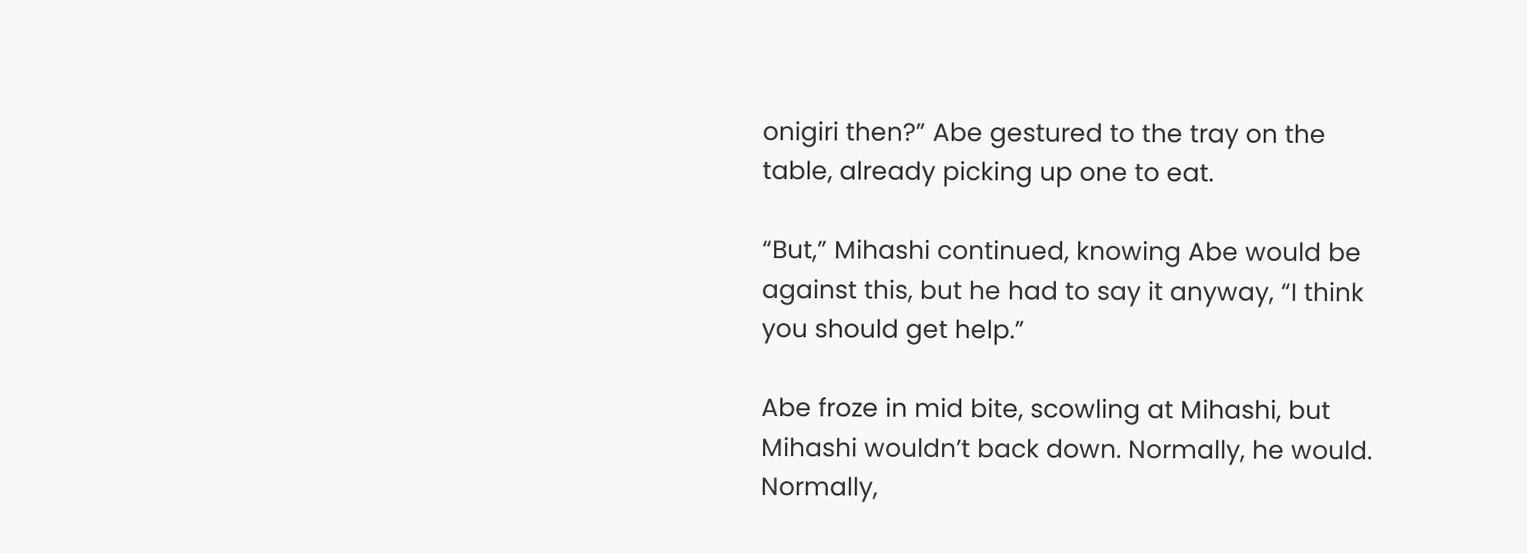onigiri then?” Abe gestured to the tray on the table, already picking up one to eat.

“But,” Mihashi continued, knowing Abe would be against this, but he had to say it anyway, “I think you should get help.”

Abe froze in mid bite, scowling at Mihashi, but Mihashi wouldn’t back down. Normally, he would. Normally,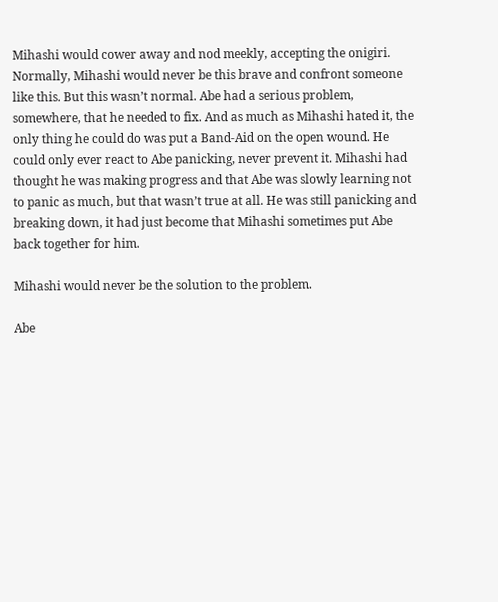Mihashi would cower away and nod meekly, accepting the onigiri. Normally, Mihashi would never be this brave and confront someone like this. But this wasn’t normal. Abe had a serious problem, somewhere, that he needed to fix. And as much as Mihashi hated it, the only thing he could do was put a Band-Aid on the open wound. He could only ever react to Abe panicking, never prevent it. Mihashi had thought he was making progress and that Abe was slowly learning not to panic as much, but that wasn’t true at all. He was still panicking and breaking down, it had just become that Mihashi sometimes put Abe back together for him.

Mihashi would never be the solution to the problem.

Abe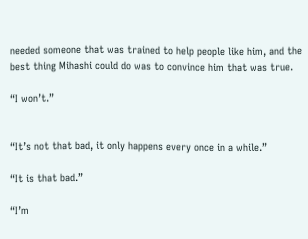needed someone that was trained to help people like him, and the best thing Mihashi could do was to convince him that was true.

“I won’t.”


“It’s not that bad, it only happens every once in a while.”

“It is that bad.”

“I’m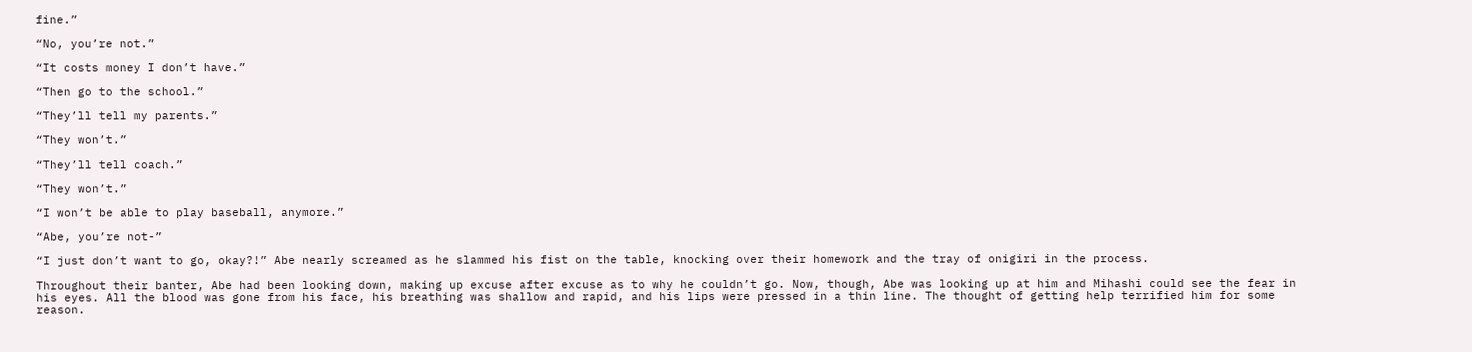fine.”

“No, you’re not.”

“It costs money I don’t have.”

“Then go to the school.”

“They’ll tell my parents.”

“They won’t.”

“They’ll tell coach.”

“They won’t.”

“I won’t be able to play baseball, anymore.”

“Abe, you’re not-”

“I just don’t want to go, okay?!” Abe nearly screamed as he slammed his fist on the table, knocking over their homework and the tray of onigiri in the process.

Throughout their banter, Abe had been looking down, making up excuse after excuse as to why he couldn’t go. Now, though, Abe was looking up at him and Mihashi could see the fear in his eyes. All the blood was gone from his face, his breathing was shallow and rapid, and his lips were pressed in a thin line. The thought of getting help terrified him for some reason.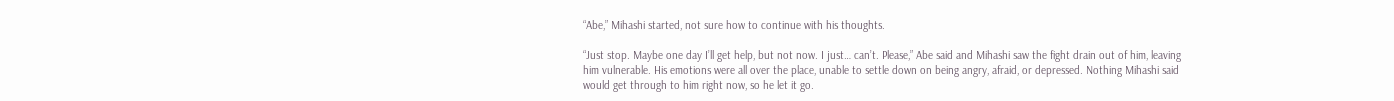“Abe,” Mihashi started, not sure how to continue with his thoughts.

“Just stop. Maybe one day I’ll get help, but not now. I just… can’t. Please,” Abe said and Mihashi saw the fight drain out of him, leaving him vulnerable. His emotions were all over the place, unable to settle down on being angry, afraid, or depressed. Nothing Mihashi said would get through to him right now, so he let it go.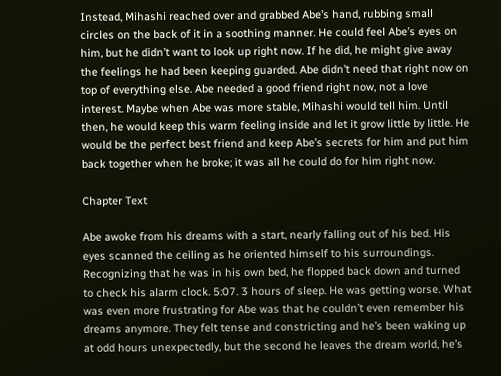Instead, Mihashi reached over and grabbed Abe’s hand, rubbing small circles on the back of it in a soothing manner. He could feel Abe’s eyes on him, but he didn’t want to look up right now. If he did, he might give away the feelings he had been keeping guarded. Abe didn’t need that right now on top of everything else. Abe needed a good friend right now, not a love interest. Maybe when Abe was more stable, Mihashi would tell him. Until then, he would keep this warm feeling inside and let it grow little by little. He would be the perfect best friend and keep Abe’s secrets for him and put him back together when he broke; it was all he could do for him right now.

Chapter Text

Abe awoke from his dreams with a start, nearly falling out of his bed. His eyes scanned the ceiling as he oriented himself to his surroundings. Recognizing that he was in his own bed, he flopped back down and turned to check his alarm clock. 5:07. 3 hours of sleep. He was getting worse. What was even more frustrating for Abe was that he couldn’t even remember his dreams anymore. They felt tense and constricting and he’s been waking up at odd hours unexpectedly, but the second he leaves the dream world, he’s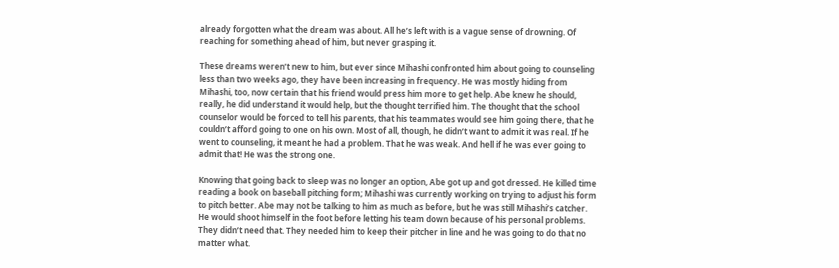already forgotten what the dream was about. All he’s left with is a vague sense of drowning. Of reaching for something ahead of him, but never grasping it.

These dreams weren’t new to him, but ever since Mihashi confronted him about going to counseling less than two weeks ago, they have been increasing in frequency. He was mostly hiding from Mihashi, too, now certain that his friend would press him more to get help. Abe knew he should, really, he did understand it would help, but the thought terrified him. The thought that the school counselor would be forced to tell his parents, that his teammates would see him going there, that he couldn’t afford going to one on his own. Most of all, though, he didn’t want to admit it was real. If he went to counseling, it meant he had a problem. That he was weak. And hell if he was ever going to admit that! He was the strong one.

Knowing that going back to sleep was no longer an option, Abe got up and got dressed. He killed time reading a book on baseball pitching form; Mihashi was currently working on trying to adjust his form to pitch better. Abe may not be talking to him as much as before, but he was still Mihashi’s catcher. He would shoot himself in the foot before letting his team down because of his personal problems. They didn’t need that. They needed him to keep their pitcher in line and he was going to do that no matter what.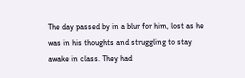The day passed by in a blur for him, lost as he was in his thoughts and struggling to stay awake in class. They had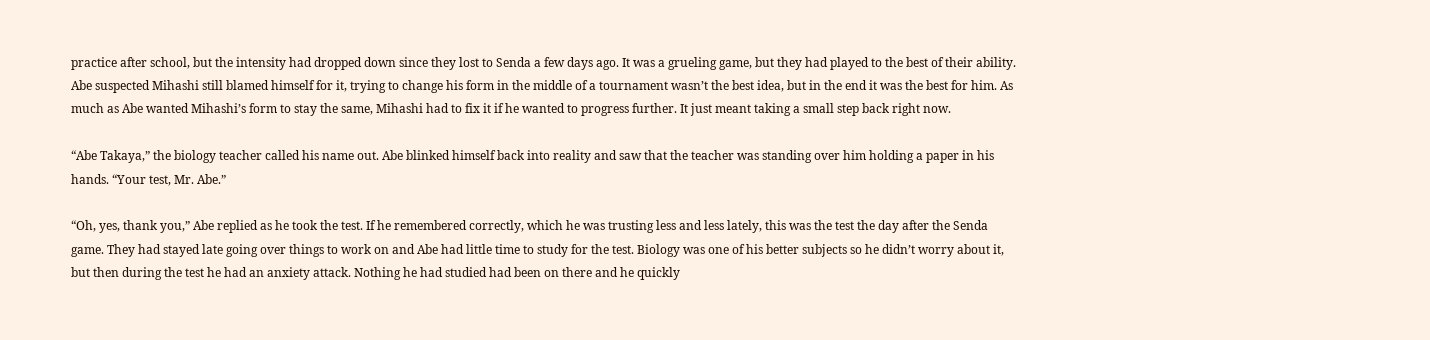practice after school, but the intensity had dropped down since they lost to Senda a few days ago. It was a grueling game, but they had played to the best of their ability. Abe suspected Mihashi still blamed himself for it, trying to change his form in the middle of a tournament wasn’t the best idea, but in the end it was the best for him. As much as Abe wanted Mihashi’s form to stay the same, Mihashi had to fix it if he wanted to progress further. It just meant taking a small step back right now.

“Abe Takaya,” the biology teacher called his name out. Abe blinked himself back into reality and saw that the teacher was standing over him holding a paper in his hands. “Your test, Mr. Abe.”

“Oh, yes, thank you,” Abe replied as he took the test. If he remembered correctly, which he was trusting less and less lately, this was the test the day after the Senda game. They had stayed late going over things to work on and Abe had little time to study for the test. Biology was one of his better subjects so he didn’t worry about it, but then during the test he had an anxiety attack. Nothing he had studied had been on there and he quickly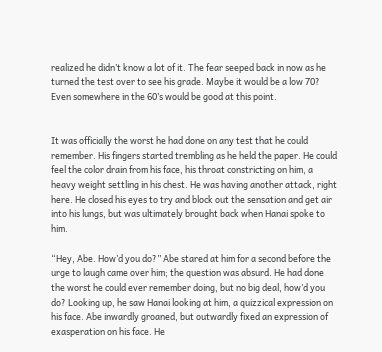realized he didn’t know a lot of it. The fear seeped back in now as he turned the test over to see his grade. Maybe it would be a low 70? Even somewhere in the 60’s would be good at this point.


It was officially the worst he had done on any test that he could remember. His fingers started trembling as he held the paper. He could feel the color drain from his face, his throat constricting on him, a heavy weight settling in his chest. He was having another attack, right here. He closed his eyes to try and block out the sensation and get air into his lungs, but was ultimately brought back when Hanai spoke to him.

“Hey, Abe. How’d you do?” Abe stared at him for a second before the urge to laugh came over him; the question was absurd. He had done the worst he could ever remember doing, but no big deal, how’d you do? Looking up, he saw Hanai looking at him, a quizzical expression on his face. Abe inwardly groaned, but outwardly fixed an expression of exasperation on his face. He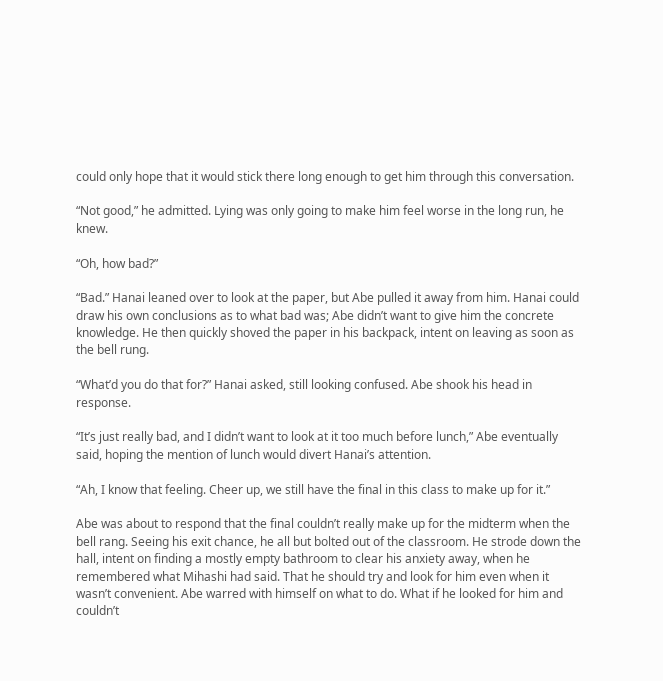could only hope that it would stick there long enough to get him through this conversation.

“Not good,” he admitted. Lying was only going to make him feel worse in the long run, he knew.

“Oh, how bad?”

“Bad.” Hanai leaned over to look at the paper, but Abe pulled it away from him. Hanai could draw his own conclusions as to what bad was; Abe didn’t want to give him the concrete knowledge. He then quickly shoved the paper in his backpack, intent on leaving as soon as the bell rung.

“What’d you do that for?” Hanai asked, still looking confused. Abe shook his head in response.

“It’s just really bad, and I didn’t want to look at it too much before lunch,” Abe eventually said, hoping the mention of lunch would divert Hanai’s attention.

“Ah, I know that feeling. Cheer up, we still have the final in this class to make up for it.”

Abe was about to respond that the final couldn’t really make up for the midterm when the bell rang. Seeing his exit chance, he all but bolted out of the classroom. He strode down the hall, intent on finding a mostly empty bathroom to clear his anxiety away, when he remembered what Mihashi had said. That he should try and look for him even when it wasn’t convenient. Abe warred with himself on what to do. What if he looked for him and couldn’t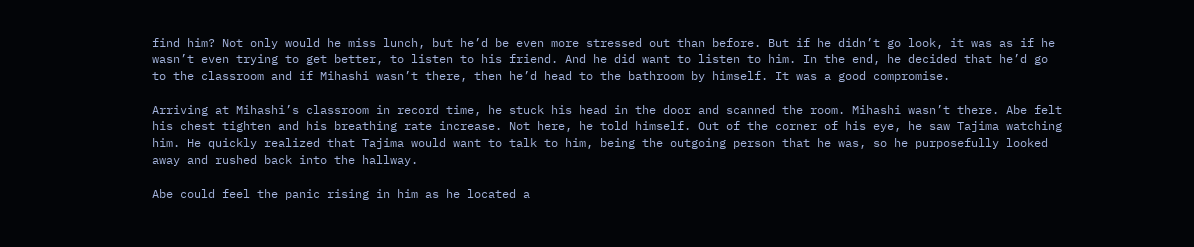find him? Not only would he miss lunch, but he’d be even more stressed out than before. But if he didn’t go look, it was as if he wasn’t even trying to get better, to listen to his friend. And he did want to listen to him. In the end, he decided that he’d go to the classroom and if Mihashi wasn’t there, then he’d head to the bathroom by himself. It was a good compromise.

Arriving at Mihashi’s classroom in record time, he stuck his head in the door and scanned the room. Mihashi wasn’t there. Abe felt his chest tighten and his breathing rate increase. Not here, he told himself. Out of the corner of his eye, he saw Tajima watching him. He quickly realized that Tajima would want to talk to him, being the outgoing person that he was, so he purposefully looked away and rushed back into the hallway.

Abe could feel the panic rising in him as he located a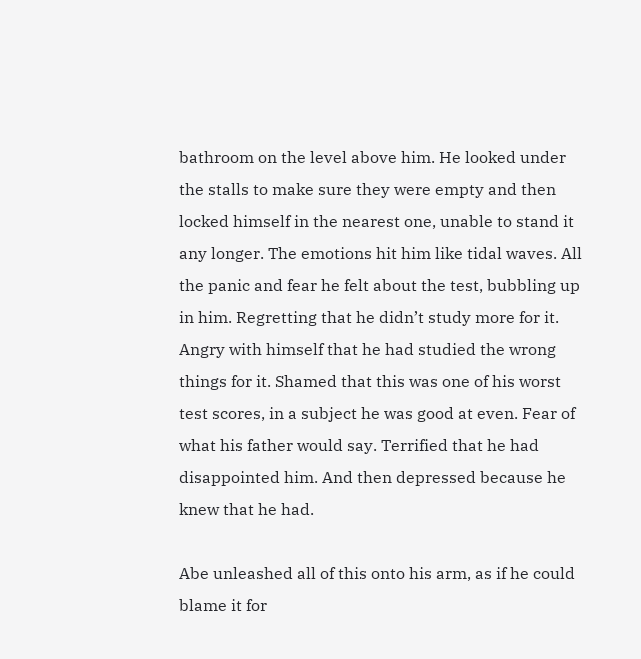bathroom on the level above him. He looked under the stalls to make sure they were empty and then locked himself in the nearest one, unable to stand it any longer. The emotions hit him like tidal waves. All the panic and fear he felt about the test, bubbling up in him. Regretting that he didn’t study more for it. Angry with himself that he had studied the wrong things for it. Shamed that this was one of his worst test scores, in a subject he was good at even. Fear of what his father would say. Terrified that he had disappointed him. And then depressed because he knew that he had.

Abe unleashed all of this onto his arm, as if he could blame it for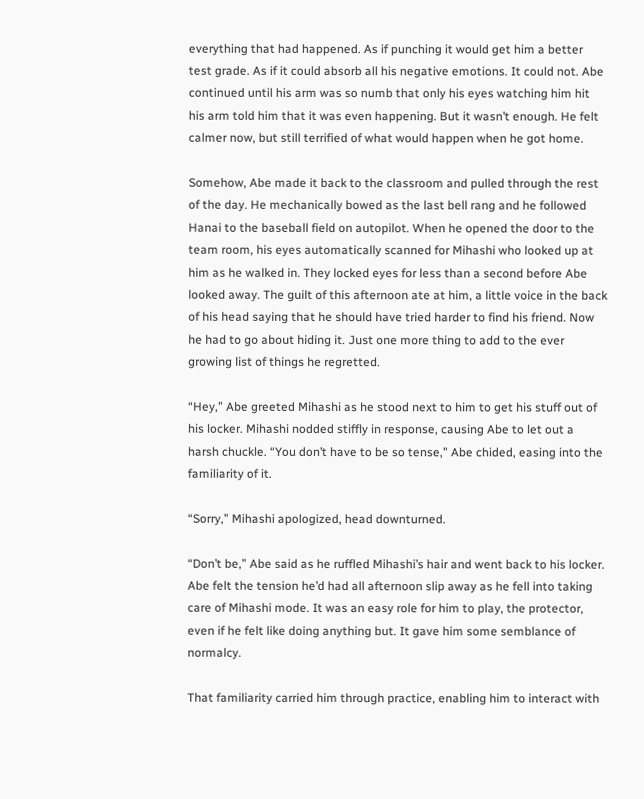everything that had happened. As if punching it would get him a better test grade. As if it could absorb all his negative emotions. It could not. Abe continued until his arm was so numb that only his eyes watching him hit his arm told him that it was even happening. But it wasn’t enough. He felt calmer now, but still terrified of what would happen when he got home.

Somehow, Abe made it back to the classroom and pulled through the rest of the day. He mechanically bowed as the last bell rang and he followed Hanai to the baseball field on autopilot. When he opened the door to the team room, his eyes automatically scanned for Mihashi who looked up at him as he walked in. They locked eyes for less than a second before Abe looked away. The guilt of this afternoon ate at him, a little voice in the back of his head saying that he should have tried harder to find his friend. Now he had to go about hiding it. Just one more thing to add to the ever growing list of things he regretted.

“Hey,” Abe greeted Mihashi as he stood next to him to get his stuff out of his locker. Mihashi nodded stiffly in response, causing Abe to let out a harsh chuckle. “You don’t have to be so tense,” Abe chided, easing into the familiarity of it.

“Sorry,” Mihashi apologized, head downturned.

“Don’t be,” Abe said as he ruffled Mihashi’s hair and went back to his locker. Abe felt the tension he’d had all afternoon slip away as he fell into taking care of Mihashi mode. It was an easy role for him to play, the protector, even if he felt like doing anything but. It gave him some semblance of normalcy.

That familiarity carried him through practice, enabling him to interact with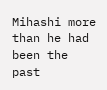Mihashi more than he had been the past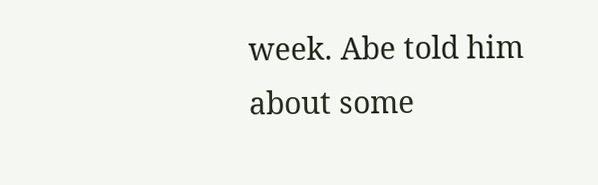week. Abe told him about some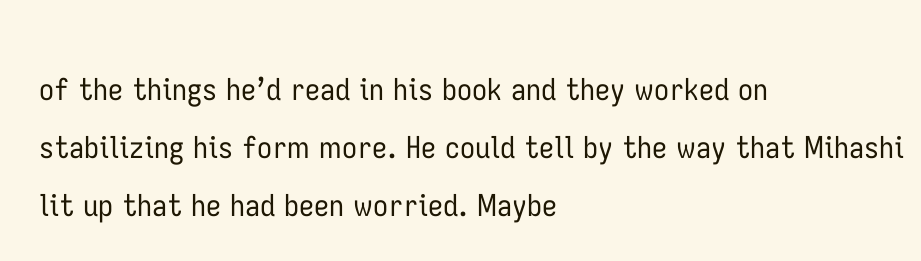of the things he’d read in his book and they worked on stabilizing his form more. He could tell by the way that Mihashi lit up that he had been worried. Maybe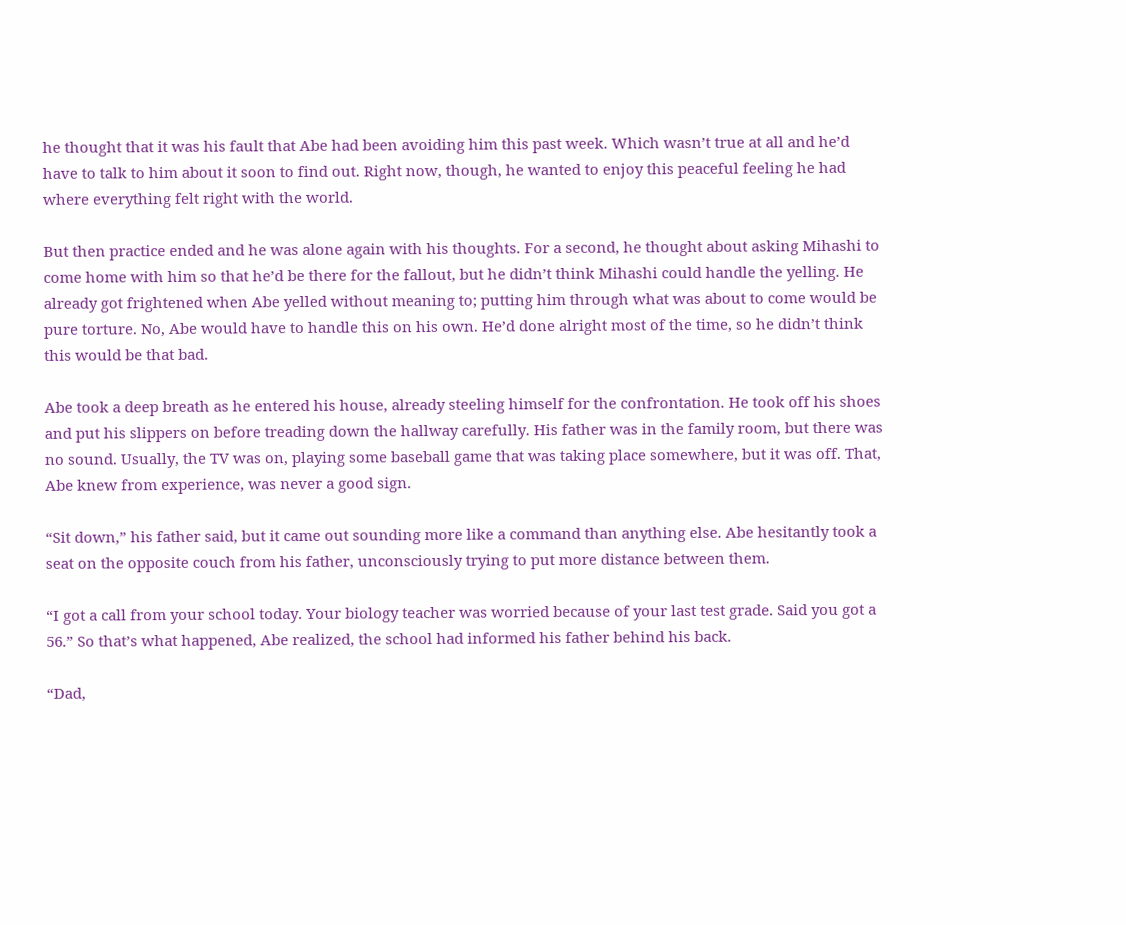he thought that it was his fault that Abe had been avoiding him this past week. Which wasn’t true at all and he’d have to talk to him about it soon to find out. Right now, though, he wanted to enjoy this peaceful feeling he had where everything felt right with the world.

But then practice ended and he was alone again with his thoughts. For a second, he thought about asking Mihashi to come home with him so that he’d be there for the fallout, but he didn’t think Mihashi could handle the yelling. He already got frightened when Abe yelled without meaning to; putting him through what was about to come would be pure torture. No, Abe would have to handle this on his own. He’d done alright most of the time, so he didn’t think this would be that bad.

Abe took a deep breath as he entered his house, already steeling himself for the confrontation. He took off his shoes and put his slippers on before treading down the hallway carefully. His father was in the family room, but there was no sound. Usually, the TV was on, playing some baseball game that was taking place somewhere, but it was off. That, Abe knew from experience, was never a good sign.

“Sit down,” his father said, but it came out sounding more like a command than anything else. Abe hesitantly took a seat on the opposite couch from his father, unconsciously trying to put more distance between them.

“I got a call from your school today. Your biology teacher was worried because of your last test grade. Said you got a 56.” So that’s what happened, Abe realized, the school had informed his father behind his back.

“Dad,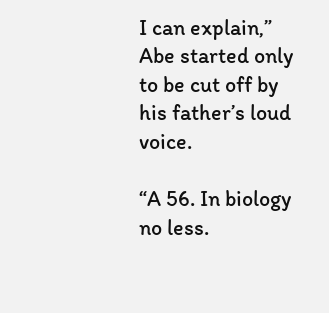I can explain,” Abe started only to be cut off by his father’s loud voice.

“A 56. In biology no less.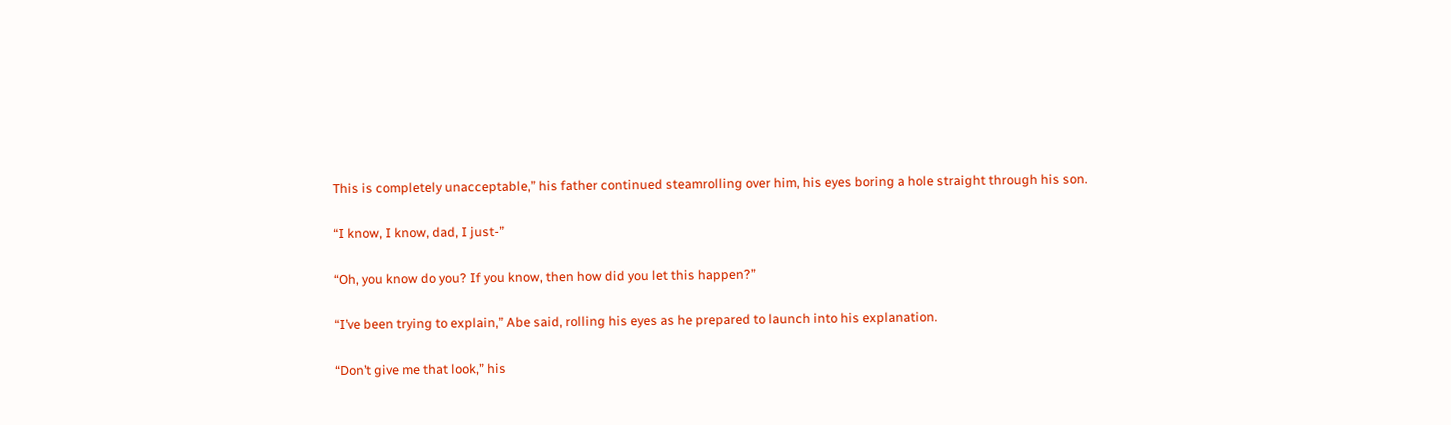This is completely unacceptable,” his father continued steamrolling over him, his eyes boring a hole straight through his son.

“I know, I know, dad, I just-”

“Oh, you know do you? If you know, then how did you let this happen?”

“I’ve been trying to explain,” Abe said, rolling his eyes as he prepared to launch into his explanation.

“Don’t give me that look,” his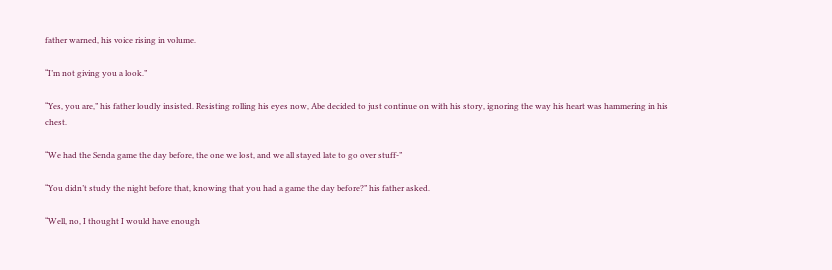father warned, his voice rising in volume.

“I’m not giving you a look.”

“Yes, you are,” his father loudly insisted. Resisting rolling his eyes now, Abe decided to just continue on with his story, ignoring the way his heart was hammering in his chest.

“We had the Senda game the day before, the one we lost, and we all stayed late to go over stuff-”

“You didn’t study the night before that, knowing that you had a game the day before?” his father asked.

“Well, no, I thought I would have enough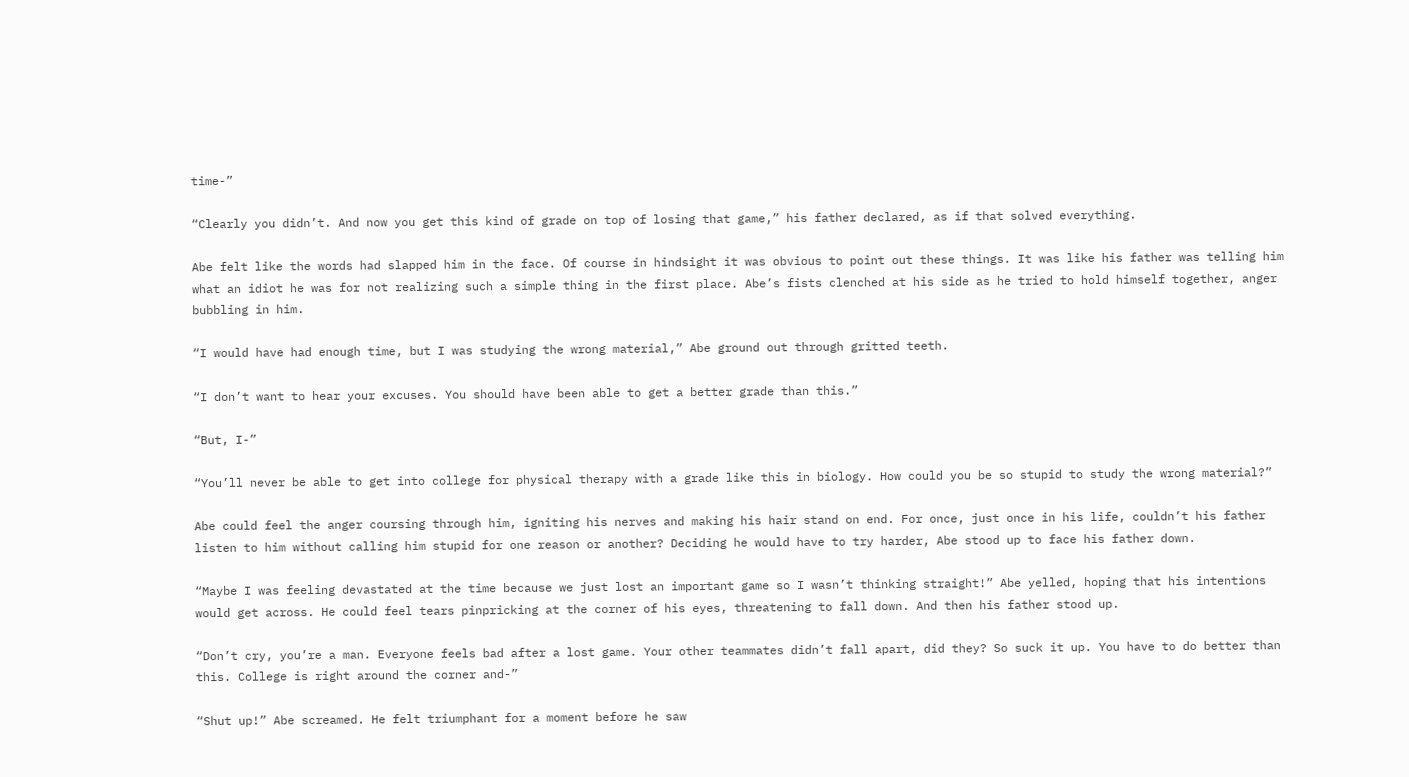time-”

“Clearly you didn’t. And now you get this kind of grade on top of losing that game,” his father declared, as if that solved everything.

Abe felt like the words had slapped him in the face. Of course in hindsight it was obvious to point out these things. It was like his father was telling him what an idiot he was for not realizing such a simple thing in the first place. Abe’s fists clenched at his side as he tried to hold himself together, anger bubbling in him.

“I would have had enough time, but I was studying the wrong material,” Abe ground out through gritted teeth.

“I don’t want to hear your excuses. You should have been able to get a better grade than this.”

“But, I-”

“You’ll never be able to get into college for physical therapy with a grade like this in biology. How could you be so stupid to study the wrong material?”

Abe could feel the anger coursing through him, igniting his nerves and making his hair stand on end. For once, just once in his life, couldn’t his father listen to him without calling him stupid for one reason or another? Deciding he would have to try harder, Abe stood up to face his father down.

“Maybe I was feeling devastated at the time because we just lost an important game so I wasn’t thinking straight!” Abe yelled, hoping that his intentions would get across. He could feel tears pinpricking at the corner of his eyes, threatening to fall down. And then his father stood up.

“Don’t cry, you’re a man. Everyone feels bad after a lost game. Your other teammates didn’t fall apart, did they? So suck it up. You have to do better than this. College is right around the corner and-”

“Shut up!” Abe screamed. He felt triumphant for a moment before he saw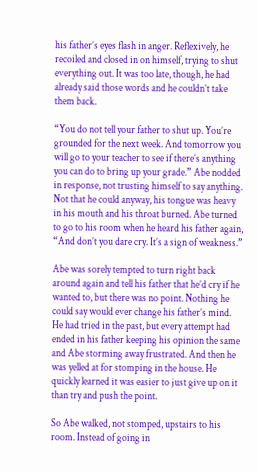his father’s eyes flash in anger. Reflexively, he recoiled and closed in on himself, trying to shut everything out. It was too late, though, he had already said those words and he couldn’t take them back.

“You do not tell your father to shut up. You’re grounded for the next week. And tomorrow you will go to your teacher to see if there’s anything you can do to bring up your grade.” Abe nodded in response, not trusting himself to say anything. Not that he could anyway, his tongue was heavy in his mouth and his throat burned. Abe turned to go to his room when he heard his father again, “And don’t you dare cry. It’s a sign of weakness.”

Abe was sorely tempted to turn right back around again and tell his father that he’d cry if he wanted to, but there was no point. Nothing he could say would ever change his father’s mind. He had tried in the past, but every attempt had ended in his father keeping his opinion the same and Abe storming away frustrated. And then he was yelled at for stomping in the house. He quickly learned it was easier to just give up on it than try and push the point.

So Abe walked, not stomped, upstairs to his room. Instead of going in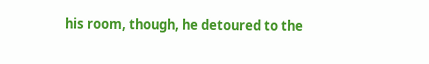his room, though, he detoured to the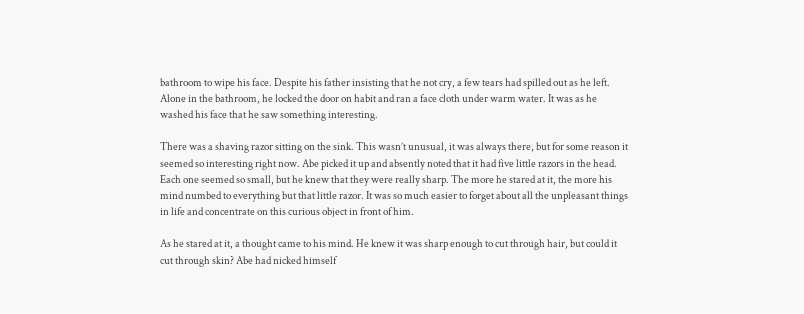bathroom to wipe his face. Despite his father insisting that he not cry, a few tears had spilled out as he left. Alone in the bathroom, he locked the door on habit and ran a face cloth under warm water. It was as he washed his face that he saw something interesting.

There was a shaving razor sitting on the sink. This wasn’t unusual, it was always there, but for some reason it seemed so interesting right now. Abe picked it up and absently noted that it had five little razors in the head. Each one seemed so small, but he knew that they were really sharp. The more he stared at it, the more his mind numbed to everything but that little razor. It was so much easier to forget about all the unpleasant things in life and concentrate on this curious object in front of him.

As he stared at it, a thought came to his mind. He knew it was sharp enough to cut through hair, but could it cut through skin? Abe had nicked himself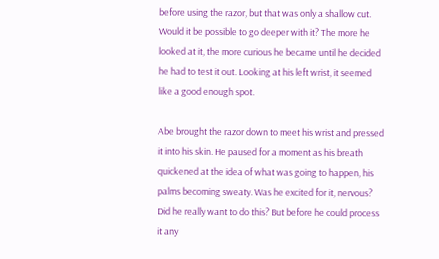before using the razor, but that was only a shallow cut. Would it be possible to go deeper with it? The more he looked at it, the more curious he became until he decided he had to test it out. Looking at his left wrist, it seemed like a good enough spot.

Abe brought the razor down to meet his wrist and pressed it into his skin. He paused for a moment as his breath quickened at the idea of what was going to happen, his palms becoming sweaty. Was he excited for it, nervous? Did he really want to do this? But before he could process it any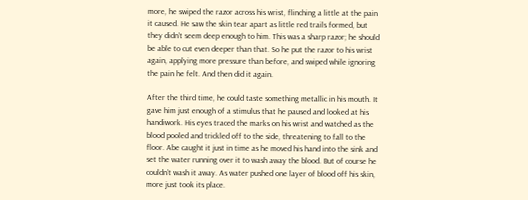more, he swiped the razor across his wrist, flinching a little at the pain it caused. He saw the skin tear apart as little red trails formed, but they didn’t seem deep enough to him. This was a sharp razor; he should be able to cut even deeper than that. So he put the razor to his wrist again, applying more pressure than before, and swiped while ignoring the pain he felt. And then did it again.

After the third time, he could taste something metallic in his mouth. It gave him just enough of a stimulus that he paused and looked at his handiwork. His eyes traced the marks on his wrist and watched as the blood pooled and trickled off to the side, threatening to fall to the floor. Abe caught it just in time as he moved his hand into the sink and set the water running over it to wash away the blood. But of course he couldn’t wash it away. As water pushed one layer of blood off his skin, more just took its place.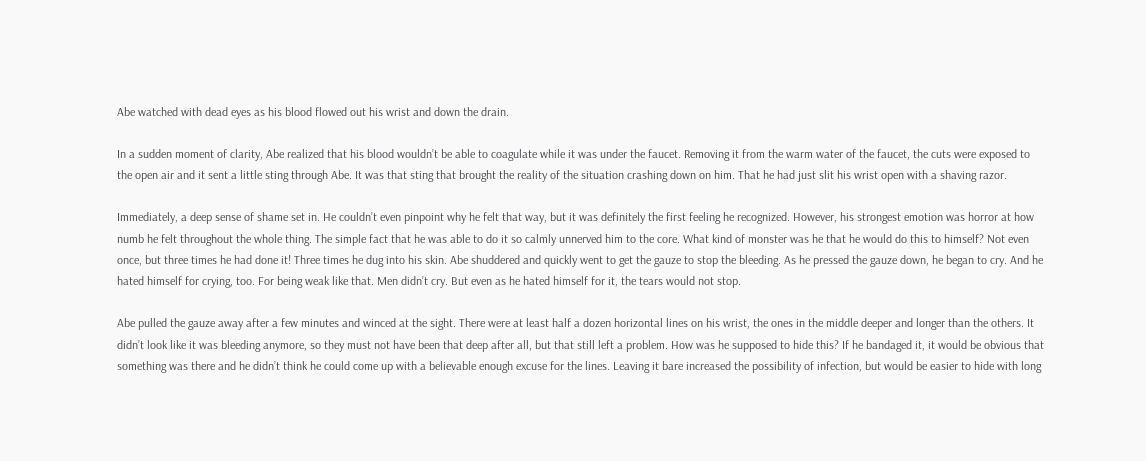Abe watched with dead eyes as his blood flowed out his wrist and down the drain.

In a sudden moment of clarity, Abe realized that his blood wouldn’t be able to coagulate while it was under the faucet. Removing it from the warm water of the faucet, the cuts were exposed to the open air and it sent a little sting through Abe. It was that sting that brought the reality of the situation crashing down on him. That he had just slit his wrist open with a shaving razor.

Immediately, a deep sense of shame set in. He couldn’t even pinpoint why he felt that way, but it was definitely the first feeling he recognized. However, his strongest emotion was horror at how numb he felt throughout the whole thing. The simple fact that he was able to do it so calmly unnerved him to the core. What kind of monster was he that he would do this to himself? Not even once, but three times he had done it! Three times he dug into his skin. Abe shuddered and quickly went to get the gauze to stop the bleeding. As he pressed the gauze down, he began to cry. And he hated himself for crying, too. For being weak like that. Men didn’t cry. But even as he hated himself for it, the tears would not stop.

Abe pulled the gauze away after a few minutes and winced at the sight. There were at least half a dozen horizontal lines on his wrist, the ones in the middle deeper and longer than the others. It didn’t look like it was bleeding anymore, so they must not have been that deep after all, but that still left a problem. How was he supposed to hide this? If he bandaged it, it would be obvious that something was there and he didn’t think he could come up with a believable enough excuse for the lines. Leaving it bare increased the possibility of infection, but would be easier to hide with long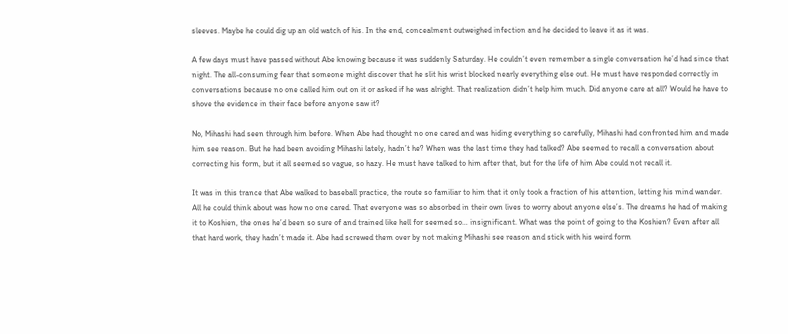sleeves. Maybe he could dig up an old watch of his. In the end, concealment outweighed infection and he decided to leave it as it was.

A few days must have passed without Abe knowing because it was suddenly Saturday. He couldn’t even remember a single conversation he’d had since that night. The all-consuming fear that someone might discover that he slit his wrist blocked nearly everything else out. He must have responded correctly in conversations because no one called him out on it or asked if he was alright. That realization didn’t help him much. Did anyone care at all? Would he have to shove the evidence in their face before anyone saw it?

No, Mihashi had seen through him before. When Abe had thought no one cared and was hiding everything so carefully, Mihashi had confronted him and made him see reason. But he had been avoiding Mihashi lately, hadn’t he? When was the last time they had talked? Abe seemed to recall a conversation about correcting his form, but it all seemed so vague, so hazy. He must have talked to him after that, but for the life of him Abe could not recall it.

It was in this trance that Abe walked to baseball practice, the route so familiar to him that it only took a fraction of his attention, letting his mind wander. All he could think about was how no one cared. That everyone was so absorbed in their own lives to worry about anyone else’s. The dreams he had of making it to Koshien, the ones he’d been so sure of and trained like hell for seemed so… insignificant. What was the point of going to the Koshien? Even after all that hard work, they hadn’t made it. Abe had screwed them over by not making Mihashi see reason and stick with his weird form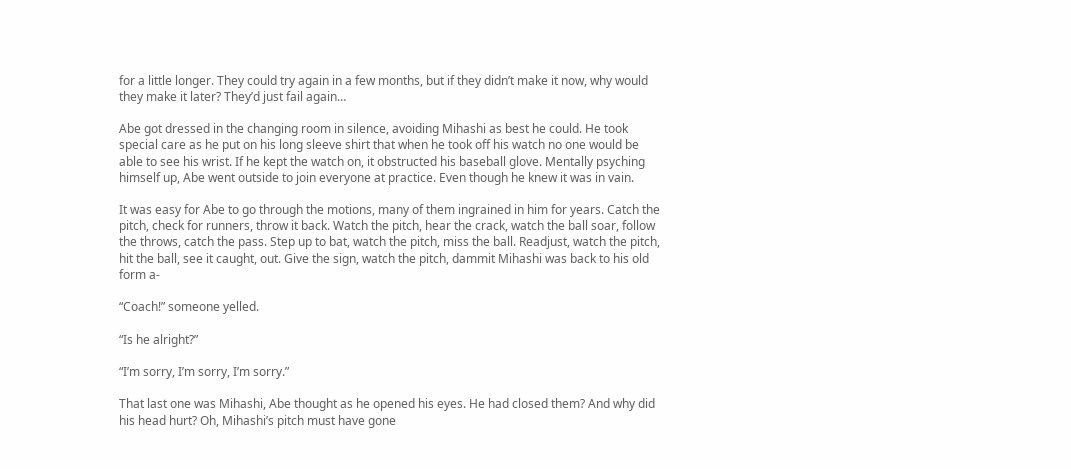for a little longer. They could try again in a few months, but if they didn’t make it now, why would they make it later? They’d just fail again…

Abe got dressed in the changing room in silence, avoiding Mihashi as best he could. He took special care as he put on his long sleeve shirt that when he took off his watch no one would be able to see his wrist. If he kept the watch on, it obstructed his baseball glove. Mentally psyching himself up, Abe went outside to join everyone at practice. Even though he knew it was in vain.

It was easy for Abe to go through the motions, many of them ingrained in him for years. Catch the pitch, check for runners, throw it back. Watch the pitch, hear the crack, watch the ball soar, follow the throws, catch the pass. Step up to bat, watch the pitch, miss the ball. Readjust, watch the pitch, hit the ball, see it caught, out. Give the sign, watch the pitch, dammit Mihashi was back to his old form a-

“Coach!” someone yelled.

“Is he alright?”

“I’m sorry, I’m sorry, I’m sorry.”

That last one was Mihashi, Abe thought as he opened his eyes. He had closed them? And why did his head hurt? Oh, Mihashi’s pitch must have gone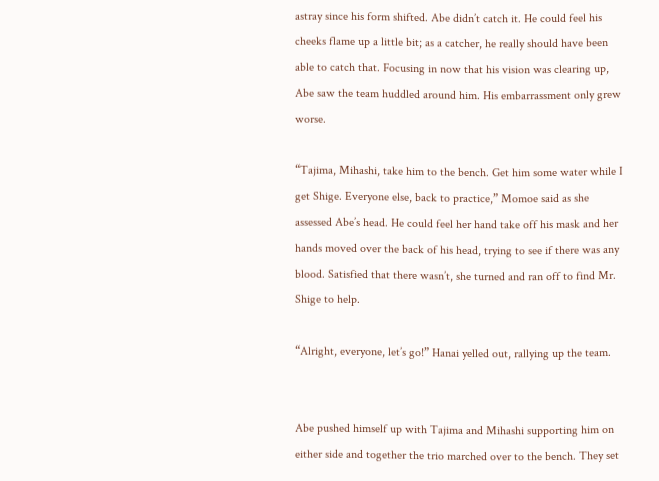astray since his form shifted. Abe didn’t catch it. He could feel his cheeks flame up a little bit; as a catcher, he really should have been able to catch that. Focusing in now that his vision was clearing up, Abe saw the team huddled around him. His embarrassment only grew worse.

“Tajima, Mihashi, take him to the bench. Get him some water while I get Shige. Everyone else, back to practice,” Momoe said as she assessed Abe’s head. He could feel her hand take off his mask and her hands moved over the back of his head, trying to see if there was any blood. Satisfied that there wasn’t, she turned and ran off to find Mr. Shige to help.

“Alright, everyone, let’s go!” Hanai yelled out, rallying up the team.


Abe pushed himself up with Tajima and Mihashi supporting him on either side and together the trio marched over to the bench. They set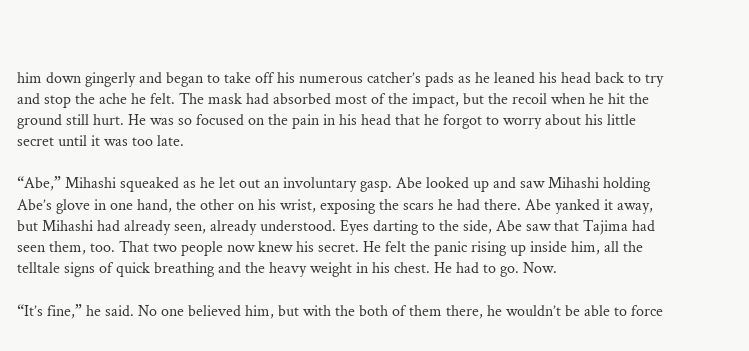him down gingerly and began to take off his numerous catcher’s pads as he leaned his head back to try and stop the ache he felt. The mask had absorbed most of the impact, but the recoil when he hit the ground still hurt. He was so focused on the pain in his head that he forgot to worry about his little secret until it was too late.

“Abe,” Mihashi squeaked as he let out an involuntary gasp. Abe looked up and saw Mihashi holding Abe’s glove in one hand, the other on his wrist, exposing the scars he had there. Abe yanked it away, but Mihashi had already seen, already understood. Eyes darting to the side, Abe saw that Tajima had seen them, too. That two people now knew his secret. He felt the panic rising up inside him, all the telltale signs of quick breathing and the heavy weight in his chest. He had to go. Now.

“It’s fine,” he said. No one believed him, but with the both of them there, he wouldn’t be able to force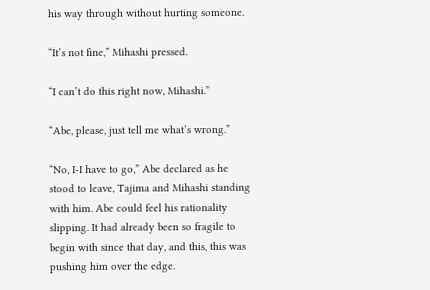his way through without hurting someone.

“It’s not fine,” Mihashi pressed.

“I can’t do this right now, Mihashi.”

“Abe, please, just tell me what’s wrong.”

“No, I-I have to go,” Abe declared as he stood to leave, Tajima and Mihashi standing with him. Abe could feel his rationality slipping. It had already been so fragile to begin with since that day, and this, this was pushing him over the edge.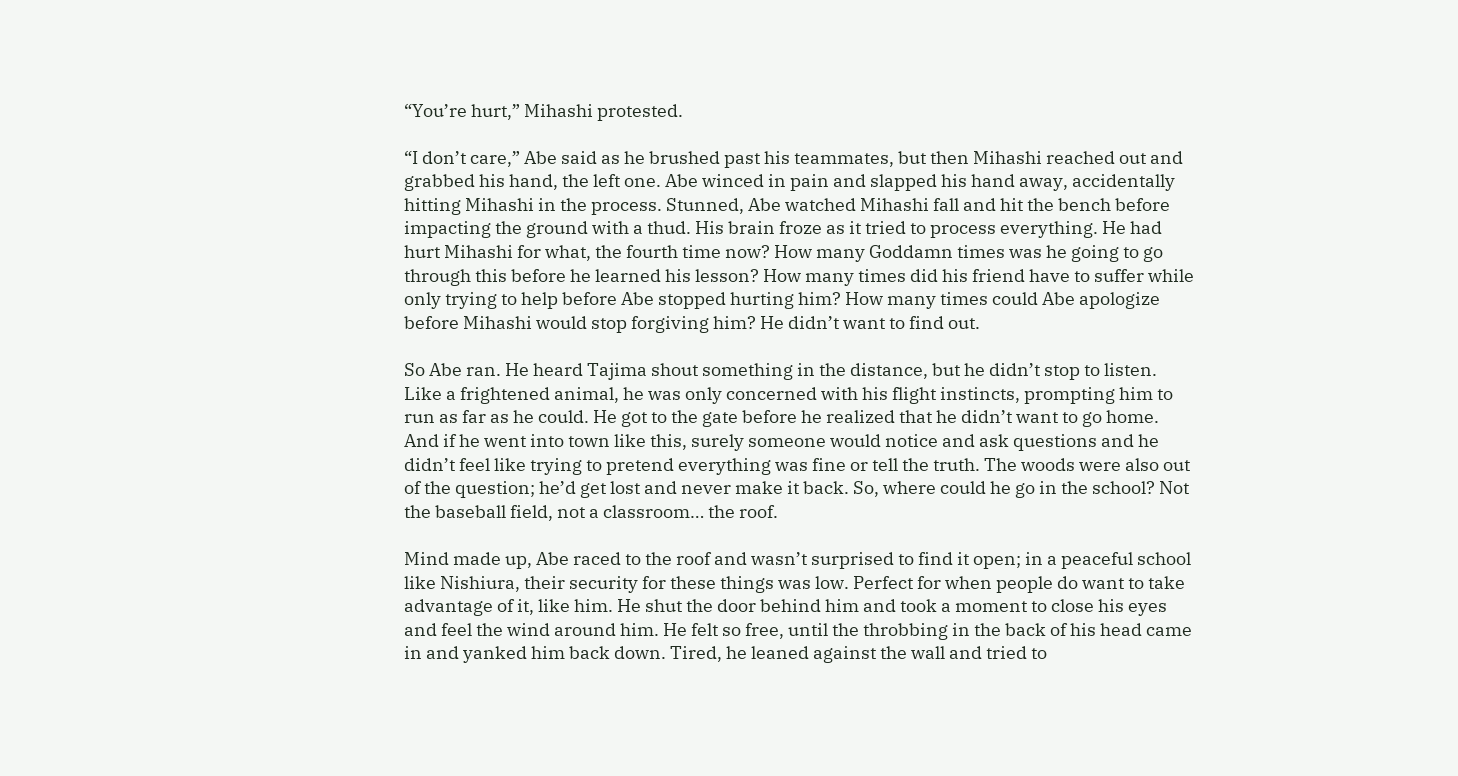“You’re hurt,” Mihashi protested.

“I don’t care,” Abe said as he brushed past his teammates, but then Mihashi reached out and grabbed his hand, the left one. Abe winced in pain and slapped his hand away, accidentally hitting Mihashi in the process. Stunned, Abe watched Mihashi fall and hit the bench before impacting the ground with a thud. His brain froze as it tried to process everything. He had hurt Mihashi for what, the fourth time now? How many Goddamn times was he going to go through this before he learned his lesson? How many times did his friend have to suffer while only trying to help before Abe stopped hurting him? How many times could Abe apologize before Mihashi would stop forgiving him? He didn’t want to find out.

So Abe ran. He heard Tajima shout something in the distance, but he didn’t stop to listen. Like a frightened animal, he was only concerned with his flight instincts, prompting him to run as far as he could. He got to the gate before he realized that he didn’t want to go home. And if he went into town like this, surely someone would notice and ask questions and he didn’t feel like trying to pretend everything was fine or tell the truth. The woods were also out of the question; he’d get lost and never make it back. So, where could he go in the school? Not the baseball field, not a classroom… the roof.

Mind made up, Abe raced to the roof and wasn’t surprised to find it open; in a peaceful school like Nishiura, their security for these things was low. Perfect for when people do want to take advantage of it, like him. He shut the door behind him and took a moment to close his eyes and feel the wind around him. He felt so free, until the throbbing in the back of his head came in and yanked him back down. Tired, he leaned against the wall and tried to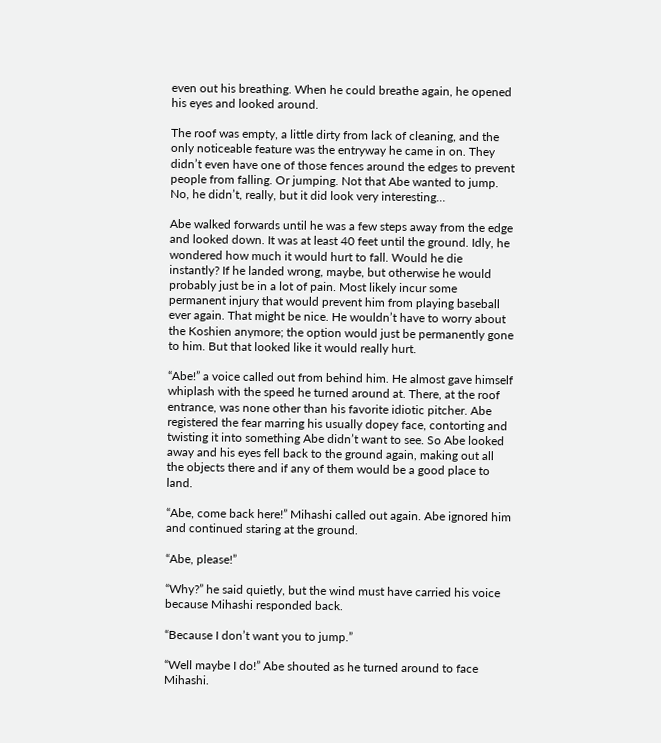even out his breathing. When he could breathe again, he opened his eyes and looked around.

The roof was empty, a little dirty from lack of cleaning, and the only noticeable feature was the entryway he came in on. They didn’t even have one of those fences around the edges to prevent people from falling. Or jumping. Not that Abe wanted to jump. No, he didn’t, really, but it did look very interesting…

Abe walked forwards until he was a few steps away from the edge and looked down. It was at least 40 feet until the ground. Idly, he wondered how much it would hurt to fall. Would he die instantly? If he landed wrong, maybe, but otherwise he would probably just be in a lot of pain. Most likely incur some permanent injury that would prevent him from playing baseball ever again. That might be nice. He wouldn’t have to worry about the Koshien anymore; the option would just be permanently gone to him. But that looked like it would really hurt.

“Abe!” a voice called out from behind him. He almost gave himself whiplash with the speed he turned around at. There, at the roof entrance, was none other than his favorite idiotic pitcher. Abe registered the fear marring his usually dopey face, contorting and twisting it into something Abe didn’t want to see. So Abe looked away and his eyes fell back to the ground again, making out all the objects there and if any of them would be a good place to land.

“Abe, come back here!” Mihashi called out again. Abe ignored him and continued staring at the ground.

“Abe, please!”

“Why?” he said quietly, but the wind must have carried his voice because Mihashi responded back.

“Because I don’t want you to jump.”

“Well maybe I do!” Abe shouted as he turned around to face Mihashi.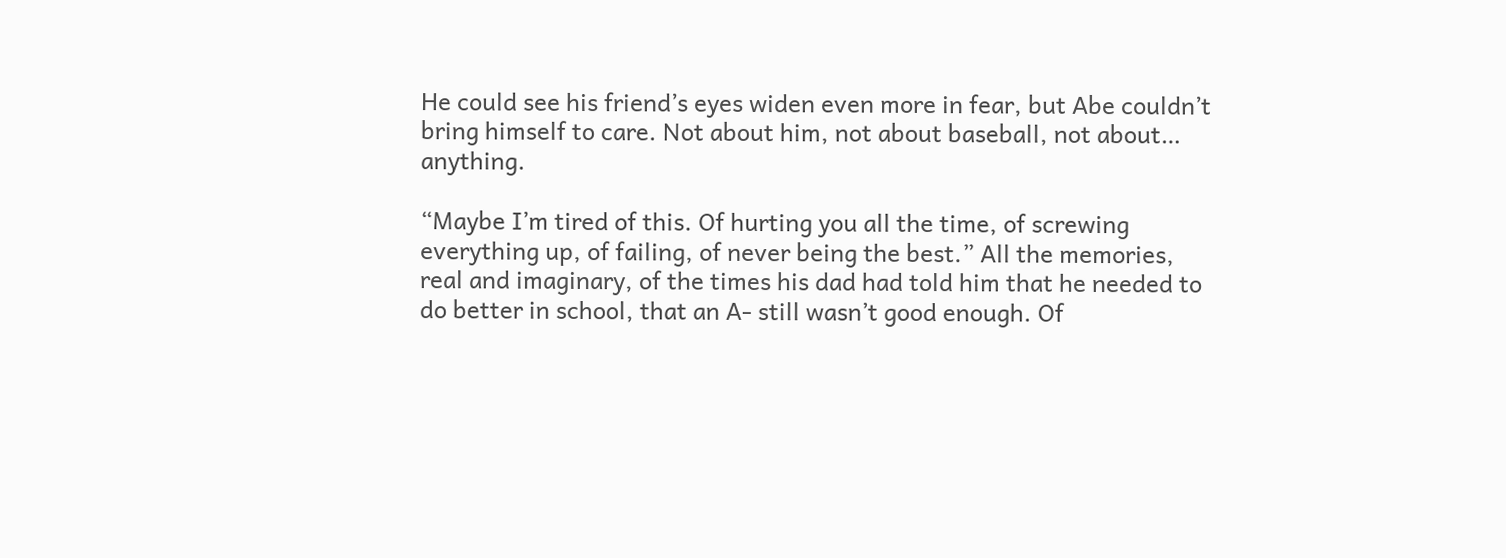He could see his friend’s eyes widen even more in fear, but Abe couldn’t bring himself to care. Not about him, not about baseball, not about… anything.

“Maybe I’m tired of this. Of hurting you all the time, of screwing everything up, of failing, of never being the best.” All the memories, real and imaginary, of the times his dad had told him that he needed to do better in school, that an A- still wasn’t good enough. Of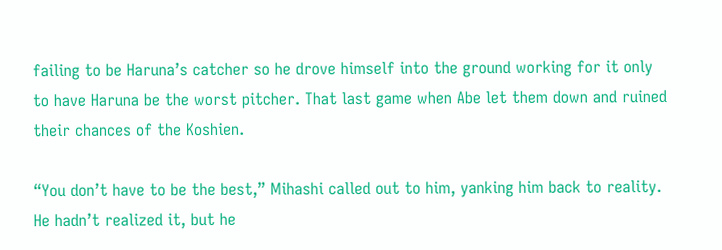failing to be Haruna’s catcher so he drove himself into the ground working for it only to have Haruna be the worst pitcher. That last game when Abe let them down and ruined their chances of the Koshien.

“You don’t have to be the best,” Mihashi called out to him, yanking him back to reality. He hadn’t realized it, but he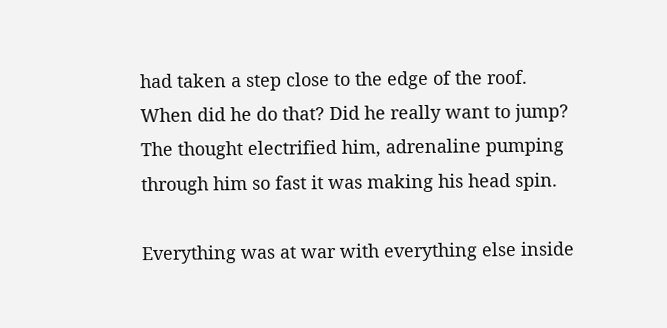had taken a step close to the edge of the roof. When did he do that? Did he really want to jump? The thought electrified him, adrenaline pumping through him so fast it was making his head spin.

Everything was at war with everything else inside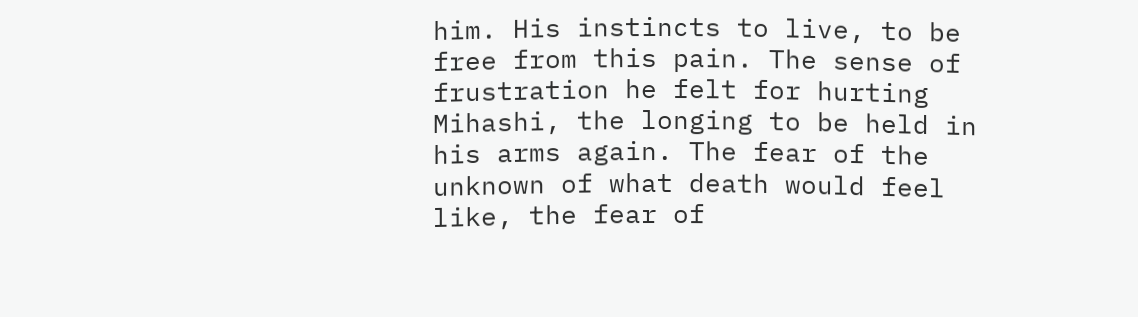him. His instincts to live, to be free from this pain. The sense of frustration he felt for hurting Mihashi, the longing to be held in his arms again. The fear of the unknown of what death would feel like, the fear of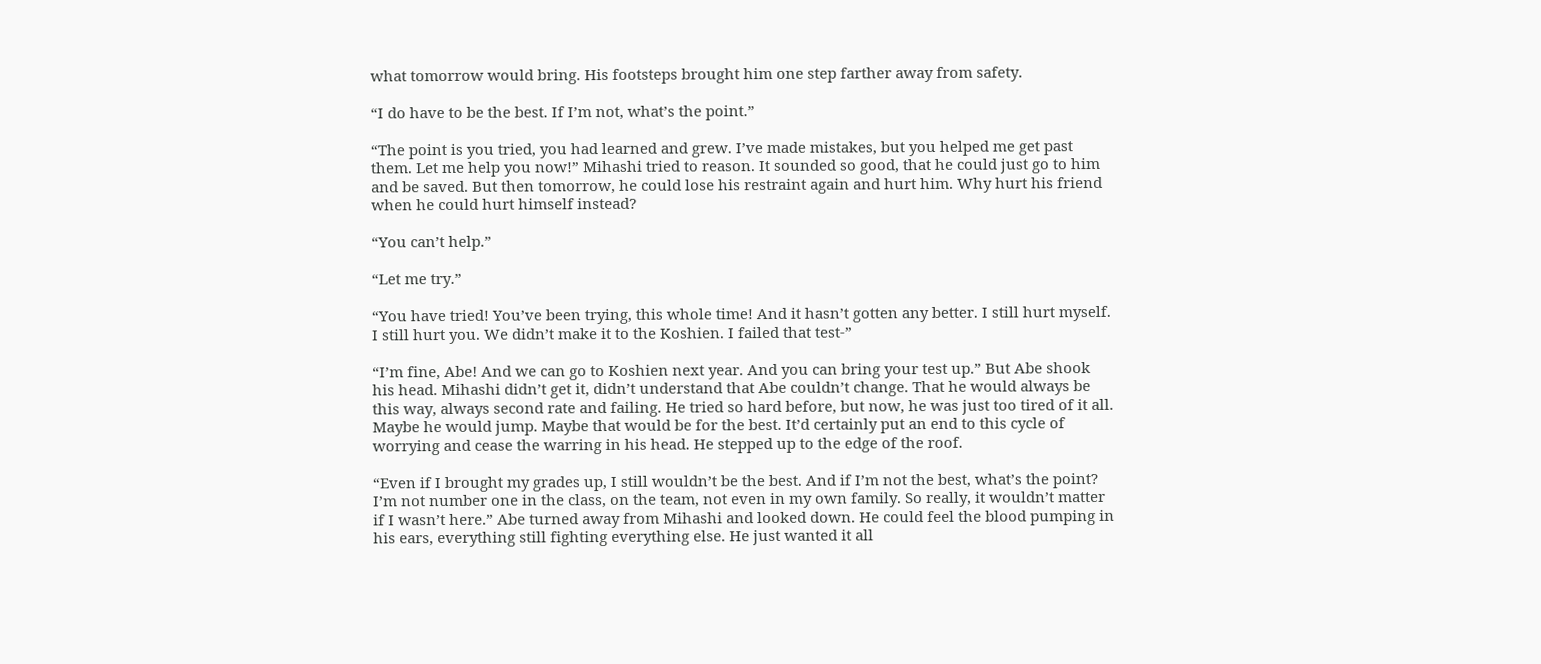what tomorrow would bring. His footsteps brought him one step farther away from safety.

“I do have to be the best. If I’m not, what’s the point.”

“The point is you tried, you had learned and grew. I’ve made mistakes, but you helped me get past them. Let me help you now!” Mihashi tried to reason. It sounded so good, that he could just go to him and be saved. But then tomorrow, he could lose his restraint again and hurt him. Why hurt his friend when he could hurt himself instead?

“You can’t help.”

“Let me try.”

“You have tried! You’ve been trying, this whole time! And it hasn’t gotten any better. I still hurt myself. I still hurt you. We didn’t make it to the Koshien. I failed that test-”

“I’m fine, Abe! And we can go to Koshien next year. And you can bring your test up.” But Abe shook his head. Mihashi didn’t get it, didn’t understand that Abe couldn’t change. That he would always be this way, always second rate and failing. He tried so hard before, but now, he was just too tired of it all. Maybe he would jump. Maybe that would be for the best. It’d certainly put an end to this cycle of worrying and cease the warring in his head. He stepped up to the edge of the roof.

“Even if I brought my grades up, I still wouldn’t be the best. And if I’m not the best, what’s the point? I’m not number one in the class, on the team, not even in my own family. So really, it wouldn’t matter if I wasn’t here.” Abe turned away from Mihashi and looked down. He could feel the blood pumping in his ears, everything still fighting everything else. He just wanted it all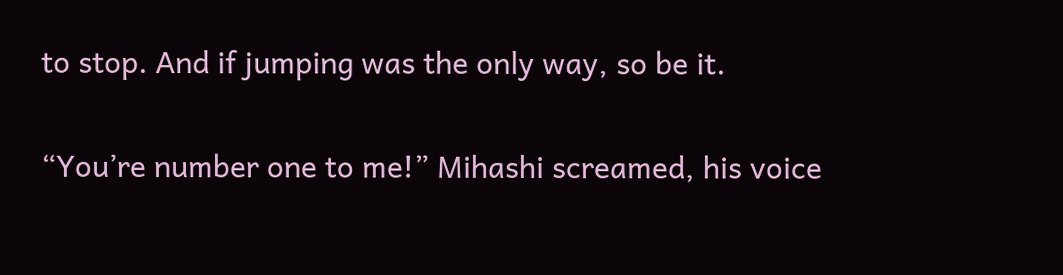to stop. And if jumping was the only way, so be it.

“You’re number one to me!” Mihashi screamed, his voice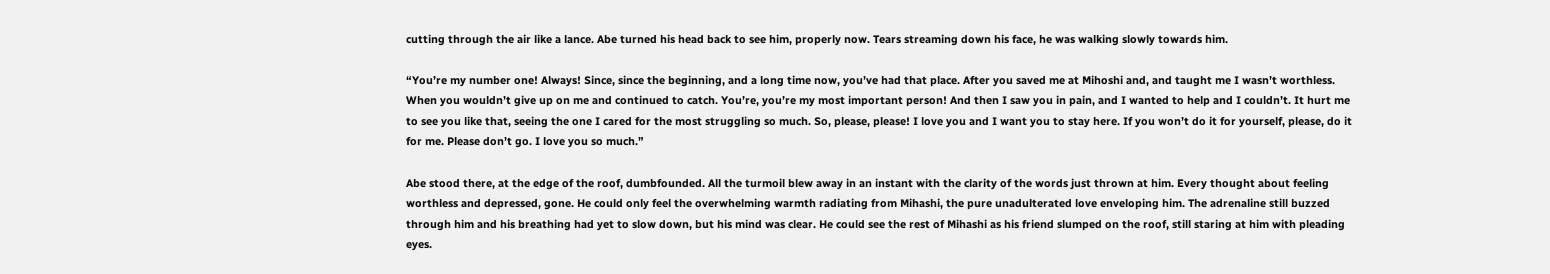cutting through the air like a lance. Abe turned his head back to see him, properly now. Tears streaming down his face, he was walking slowly towards him.

“You’re my number one! Always! Since, since the beginning, and a long time now, you’ve had that place. After you saved me at Mihoshi and, and taught me I wasn’t worthless. When you wouldn’t give up on me and continued to catch. You’re, you’re my most important person! And then I saw you in pain, and I wanted to help and I couldn’t. It hurt me to see you like that, seeing the one I cared for the most struggling so much. So, please, please! I love you and I want you to stay here. If you won’t do it for yourself, please, do it for me. Please don’t go. I love you so much.”

Abe stood there, at the edge of the roof, dumbfounded. All the turmoil blew away in an instant with the clarity of the words just thrown at him. Every thought about feeling worthless and depressed, gone. He could only feel the overwhelming warmth radiating from Mihashi, the pure unadulterated love enveloping him. The adrenaline still buzzed through him and his breathing had yet to slow down, but his mind was clear. He could see the rest of Mihashi as his friend slumped on the roof, still staring at him with pleading eyes.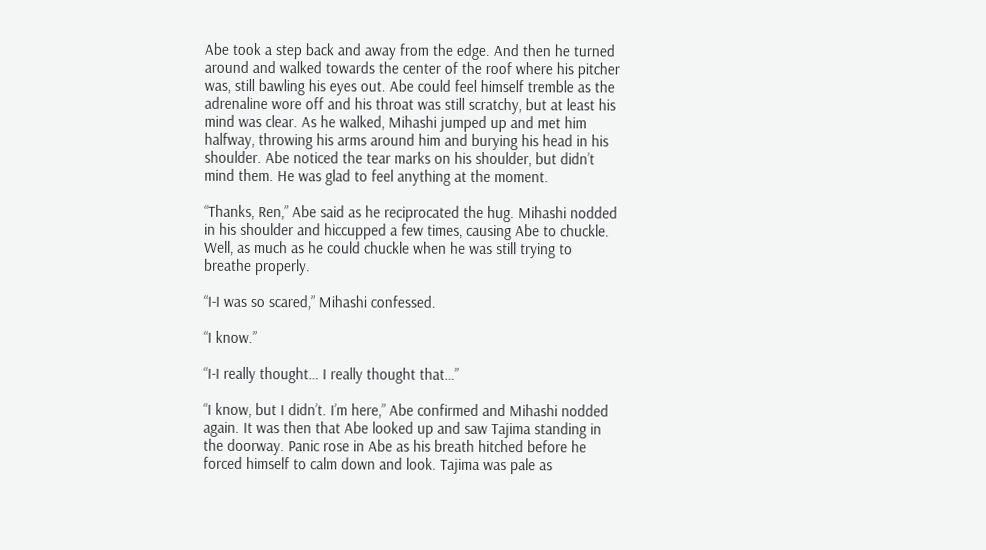Abe took a step back and away from the edge. And then he turned around and walked towards the center of the roof where his pitcher was, still bawling his eyes out. Abe could feel himself tremble as the adrenaline wore off and his throat was still scratchy, but at least his mind was clear. As he walked, Mihashi jumped up and met him halfway, throwing his arms around him and burying his head in his shoulder. Abe noticed the tear marks on his shoulder, but didn’t mind them. He was glad to feel anything at the moment.

“Thanks, Ren,” Abe said as he reciprocated the hug. Mihashi nodded in his shoulder and hiccupped a few times, causing Abe to chuckle. Well, as much as he could chuckle when he was still trying to breathe properly.

“I-I was so scared,” Mihashi confessed.

“I know.”

“I-I really thought… I really thought that…”

“I know, but I didn’t. I’m here,” Abe confirmed and Mihashi nodded again. It was then that Abe looked up and saw Tajima standing in the doorway. Panic rose in Abe as his breath hitched before he forced himself to calm down and look. Tajima was pale as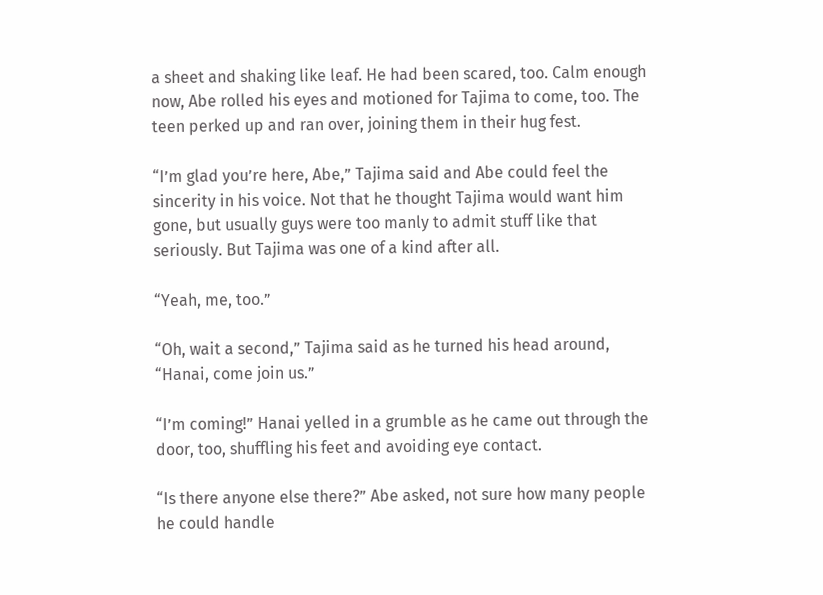a sheet and shaking like leaf. He had been scared, too. Calm enough now, Abe rolled his eyes and motioned for Tajima to come, too. The teen perked up and ran over, joining them in their hug fest.

“I’m glad you’re here, Abe,” Tajima said and Abe could feel the sincerity in his voice. Not that he thought Tajima would want him gone, but usually guys were too manly to admit stuff like that seriously. But Tajima was one of a kind after all.

“Yeah, me, too.”

“Oh, wait a second,” Tajima said as he turned his head around, “Hanai, come join us.”

“I’m coming!” Hanai yelled in a grumble as he came out through the door, too, shuffling his feet and avoiding eye contact.

“Is there anyone else there?” Abe asked, not sure how many people he could handle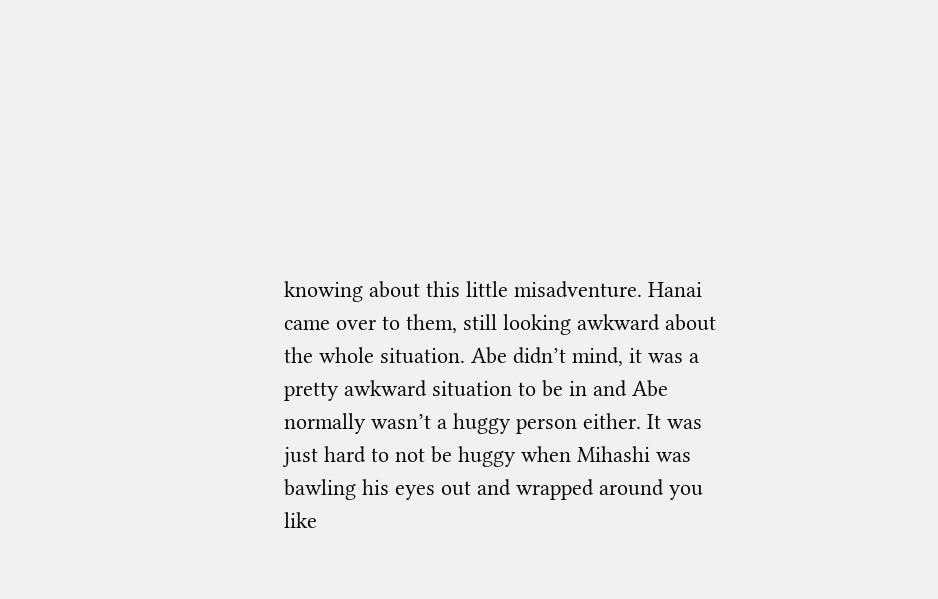knowing about this little misadventure. Hanai came over to them, still looking awkward about the whole situation. Abe didn’t mind, it was a pretty awkward situation to be in and Abe normally wasn’t a huggy person either. It was just hard to not be huggy when Mihashi was bawling his eyes out and wrapped around you like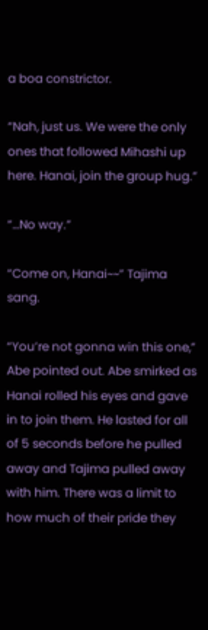a boa constrictor.

“Nah, just us. We were the only ones that followed Mihashi up here. Hanai, join the group hug.”

“…No way.”

“Come on, Hanai~~” Tajima sang.

“You’re not gonna win this one,” Abe pointed out. Abe smirked as Hanai rolled his eyes and gave in to join them. He lasted for all of 5 seconds before he pulled away and Tajima pulled away with him. There was a limit to how much of their pride they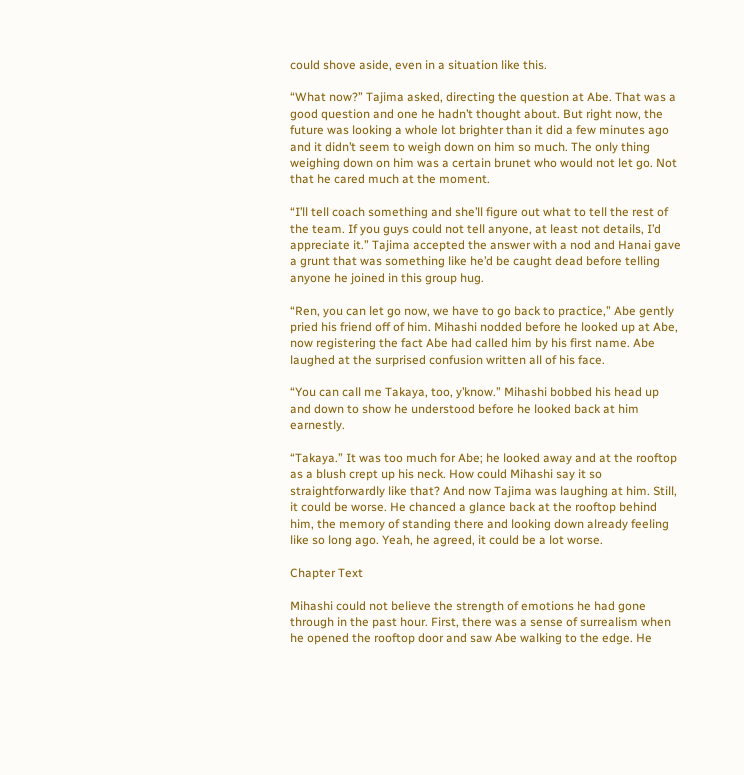could shove aside, even in a situation like this.

“What now?” Tajima asked, directing the question at Abe. That was a good question and one he hadn’t thought about. But right now, the future was looking a whole lot brighter than it did a few minutes ago and it didn’t seem to weigh down on him so much. The only thing weighing down on him was a certain brunet who would not let go. Not that he cared much at the moment.

“I’ll tell coach something and she’ll figure out what to tell the rest of the team. If you guys could not tell anyone, at least not details, I’d appreciate it.” Tajima accepted the answer with a nod and Hanai gave a grunt that was something like he’d be caught dead before telling anyone he joined in this group hug.

“Ren, you can let go now, we have to go back to practice,” Abe gently pried his friend off of him. Mihashi nodded before he looked up at Abe, now registering the fact Abe had called him by his first name. Abe laughed at the surprised confusion written all of his face.

“You can call me Takaya, too, y’know.” Mihashi bobbed his head up and down to show he understood before he looked back at him earnestly.

“Takaya.” It was too much for Abe; he looked away and at the rooftop as a blush crept up his neck. How could Mihashi say it so straightforwardly like that? And now Tajima was laughing at him. Still, it could be worse. He chanced a glance back at the rooftop behind him, the memory of standing there and looking down already feeling like so long ago. Yeah, he agreed, it could be a lot worse.

Chapter Text

Mihashi could not believe the strength of emotions he had gone through in the past hour. First, there was a sense of surrealism when he opened the rooftop door and saw Abe walking to the edge. He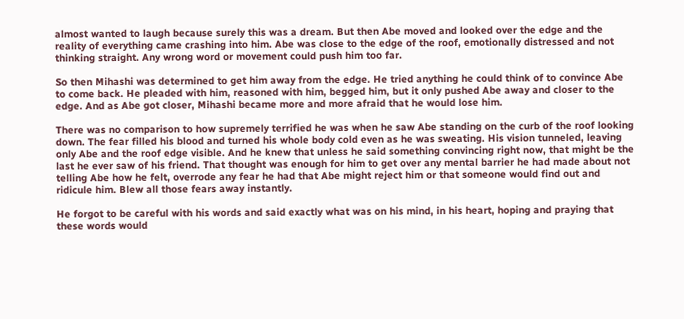almost wanted to laugh because surely this was a dream. But then Abe moved and looked over the edge and the reality of everything came crashing into him. Abe was close to the edge of the roof, emotionally distressed and not thinking straight. Any wrong word or movement could push him too far.

So then Mihashi was determined to get him away from the edge. He tried anything he could think of to convince Abe to come back. He pleaded with him, reasoned with him, begged him, but it only pushed Abe away and closer to the edge. And as Abe got closer, Mihashi became more and more afraid that he would lose him.

There was no comparison to how supremely terrified he was when he saw Abe standing on the curb of the roof looking down. The fear filled his blood and turned his whole body cold even as he was sweating. His vision tunneled, leaving only Abe and the roof edge visible. And he knew that unless he said something convincing right now, that might be the last he ever saw of his friend. That thought was enough for him to get over any mental barrier he had made about not telling Abe how he felt, overrode any fear he had that Abe might reject him or that someone would find out and ridicule him. Blew all those fears away instantly.

He forgot to be careful with his words and said exactly what was on his mind, in his heart, hoping and praying that these words would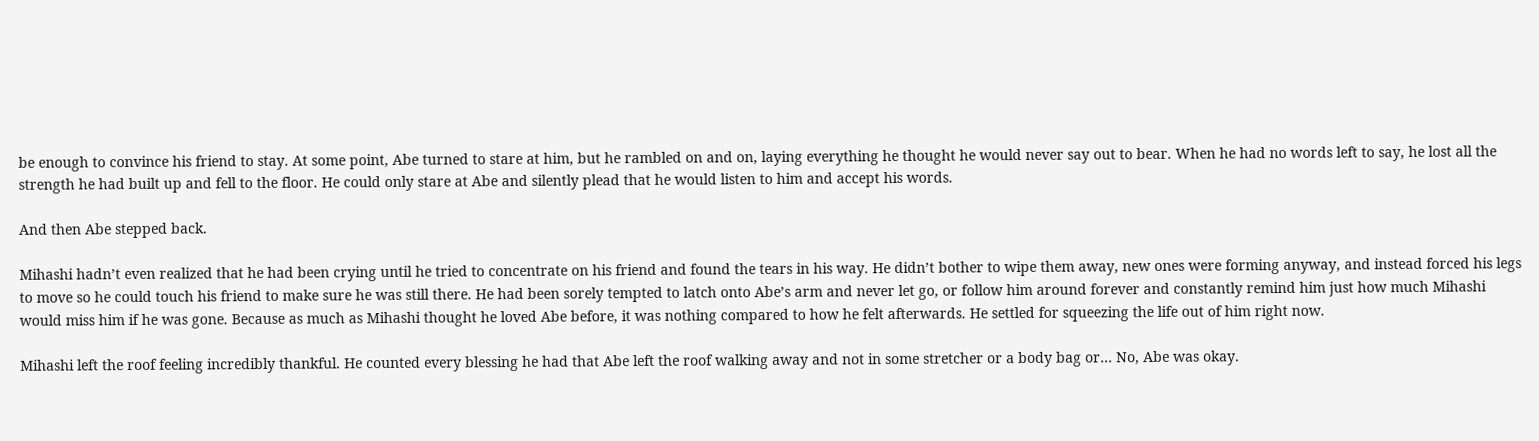be enough to convince his friend to stay. At some point, Abe turned to stare at him, but he rambled on and on, laying everything he thought he would never say out to bear. When he had no words left to say, he lost all the strength he had built up and fell to the floor. He could only stare at Abe and silently plead that he would listen to him and accept his words.

And then Abe stepped back.

Mihashi hadn’t even realized that he had been crying until he tried to concentrate on his friend and found the tears in his way. He didn’t bother to wipe them away, new ones were forming anyway, and instead forced his legs to move so he could touch his friend to make sure he was still there. He had been sorely tempted to latch onto Abe’s arm and never let go, or follow him around forever and constantly remind him just how much Mihashi would miss him if he was gone. Because as much as Mihashi thought he loved Abe before, it was nothing compared to how he felt afterwards. He settled for squeezing the life out of him right now.

Mihashi left the roof feeling incredibly thankful. He counted every blessing he had that Abe left the roof walking away and not in some stretcher or a body bag or… No, Abe was okay.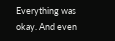Everything was okay. And even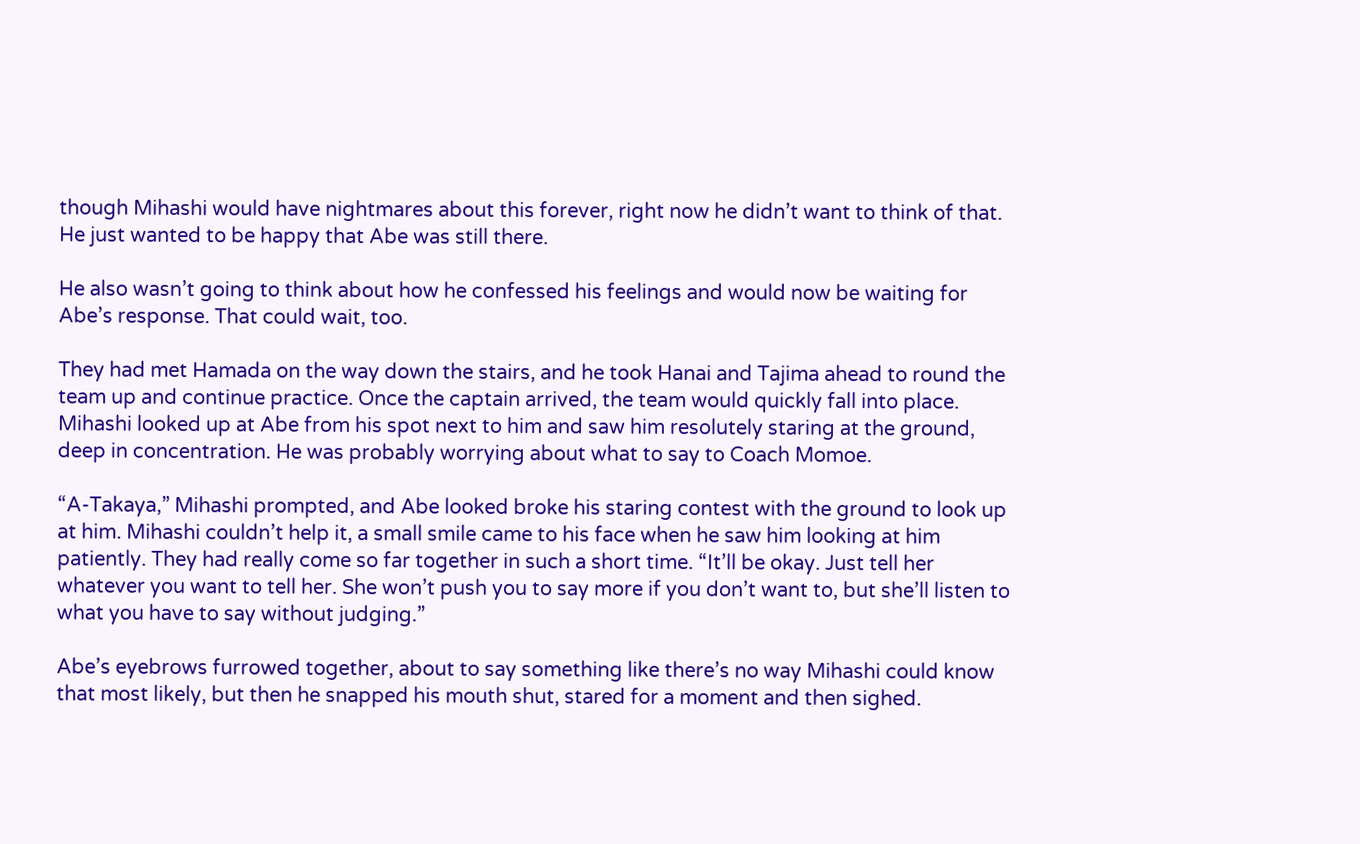though Mihashi would have nightmares about this forever, right now he didn’t want to think of that. He just wanted to be happy that Abe was still there.

He also wasn’t going to think about how he confessed his feelings and would now be waiting for Abe’s response. That could wait, too.

They had met Hamada on the way down the stairs, and he took Hanai and Tajima ahead to round the team up and continue practice. Once the captain arrived, the team would quickly fall into place. Mihashi looked up at Abe from his spot next to him and saw him resolutely staring at the ground, deep in concentration. He was probably worrying about what to say to Coach Momoe.

“A-Takaya,” Mihashi prompted, and Abe looked broke his staring contest with the ground to look up at him. Mihashi couldn’t help it, a small smile came to his face when he saw him looking at him patiently. They had really come so far together in such a short time. “It’ll be okay. Just tell her whatever you want to tell her. She won’t push you to say more if you don’t want to, but she’ll listen to what you have to say without judging.”

Abe’s eyebrows furrowed together, about to say something like there’s no way Mihashi could know that most likely, but then he snapped his mouth shut, stared for a moment and then sighed.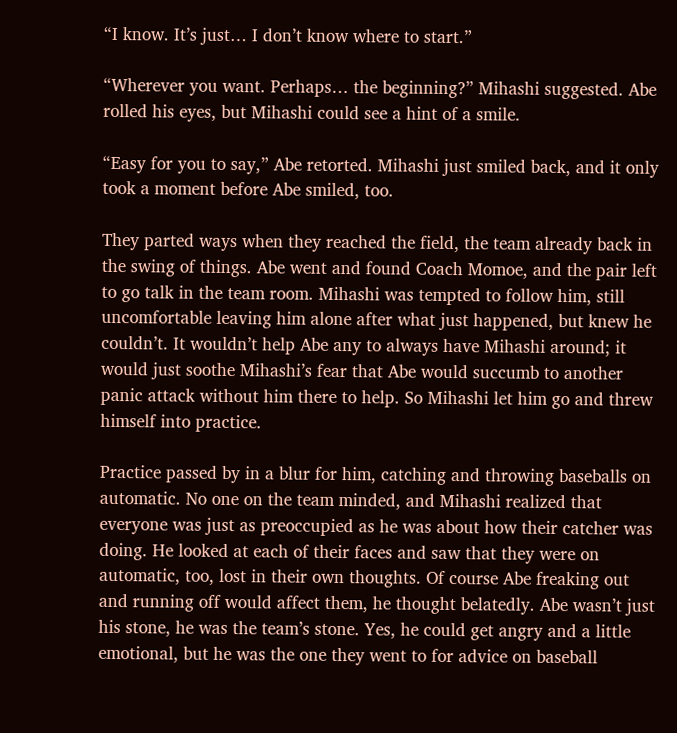“I know. It’s just… I don’t know where to start.”

“Wherever you want. Perhaps… the beginning?” Mihashi suggested. Abe rolled his eyes, but Mihashi could see a hint of a smile.

“Easy for you to say,” Abe retorted. Mihashi just smiled back, and it only took a moment before Abe smiled, too.

They parted ways when they reached the field, the team already back in the swing of things. Abe went and found Coach Momoe, and the pair left to go talk in the team room. Mihashi was tempted to follow him, still uncomfortable leaving him alone after what just happened, but knew he couldn’t. It wouldn’t help Abe any to always have Mihashi around; it would just soothe Mihashi’s fear that Abe would succumb to another panic attack without him there to help. So Mihashi let him go and threw himself into practice.

Practice passed by in a blur for him, catching and throwing baseballs on automatic. No one on the team minded, and Mihashi realized that everyone was just as preoccupied as he was about how their catcher was doing. He looked at each of their faces and saw that they were on automatic, too, lost in their own thoughts. Of course Abe freaking out and running off would affect them, he thought belatedly. Abe wasn’t just his stone, he was the team’s stone. Yes, he could get angry and a little emotional, but he was the one they went to for advice on baseball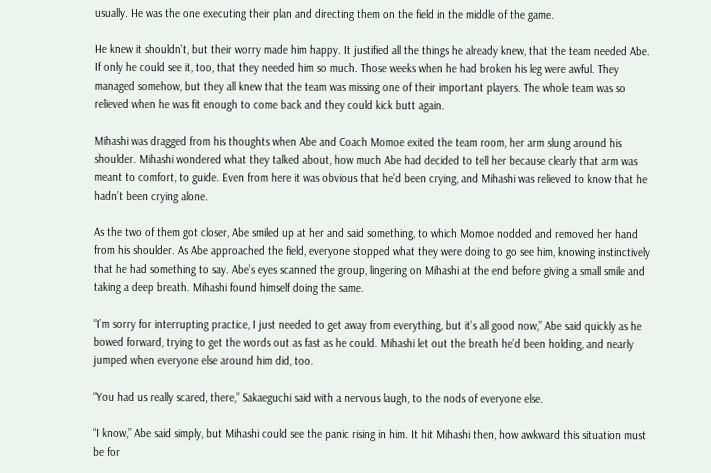usually. He was the one executing their plan and directing them on the field in the middle of the game.

He knew it shouldn’t, but their worry made him happy. It justified all the things he already knew, that the team needed Abe. If only he could see it, too, that they needed him so much. Those weeks when he had broken his leg were awful. They managed somehow, but they all knew that the team was missing one of their important players. The whole team was so relieved when he was fit enough to come back and they could kick butt again.

Mihashi was dragged from his thoughts when Abe and Coach Momoe exited the team room, her arm slung around his shoulder. Mihashi wondered what they talked about, how much Abe had decided to tell her because clearly that arm was meant to comfort, to guide. Even from here it was obvious that he’d been crying, and Mihashi was relieved to know that he hadn’t been crying alone.

As the two of them got closer, Abe smiled up at her and said something, to which Momoe nodded and removed her hand from his shoulder. As Abe approached the field, everyone stopped what they were doing to go see him, knowing instinctively that he had something to say. Abe’s eyes scanned the group, lingering on Mihashi at the end before giving a small smile and taking a deep breath. Mihashi found himself doing the same.

“I’m sorry for interrupting practice, I just needed to get away from everything, but it’s all good now,” Abe said quickly as he bowed forward, trying to get the words out as fast as he could. Mihashi let out the breath he’d been holding, and nearly jumped when everyone else around him did, too.

“You had us really scared, there,” Sakaeguchi said with a nervous laugh, to the nods of everyone else.

“I know,” Abe said simply, but Mihashi could see the panic rising in him. It hit Mihashi then, how awkward this situation must be for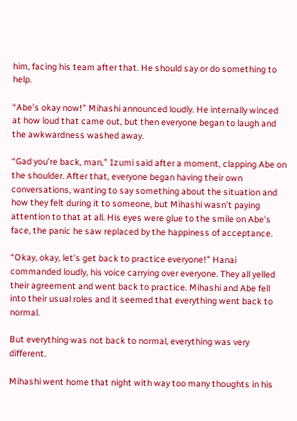him, facing his team after that. He should say or do something to help.

“Abe’s okay now!” Mihashi announced loudly. He internally winced at how loud that came out, but then everyone began to laugh and the awkwardness washed away.

“Gad you’re back, man,” Izumi said after a moment, clapping Abe on the shoulder. After that, everyone began having their own conversations, wanting to say something about the situation and how they felt during it to someone, but Mihashi wasn’t paying attention to that at all. His eyes were glue to the smile on Abe’s face, the panic he saw replaced by the happiness of acceptance.

“Okay, okay, let’s get back to practice everyone!” Hanai commanded loudly, his voice carrying over everyone. They all yelled their agreement and went back to practice. Mihashi and Abe fell into their usual roles and it seemed that everything went back to normal.

But everything was not back to normal, everything was very different.

Mihashi went home that night with way too many thoughts in his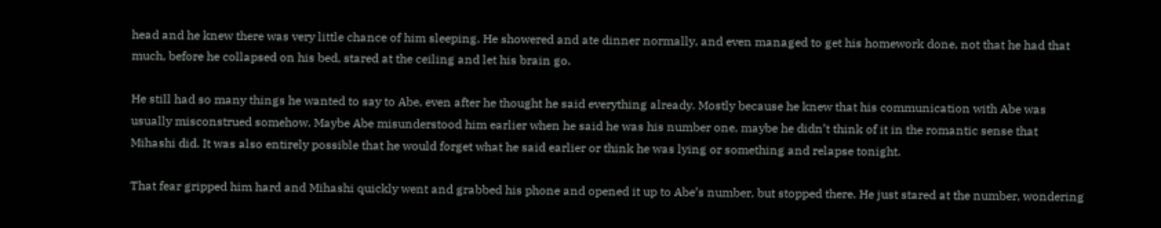head and he knew there was very little chance of him sleeping. He showered and ate dinner normally, and even managed to get his homework done, not that he had that much, before he collapsed on his bed, stared at the ceiling and let his brain go.

He still had so many things he wanted to say to Abe, even after he thought he said everything already. Mostly because he knew that his communication with Abe was usually misconstrued somehow. Maybe Abe misunderstood him earlier when he said he was his number one, maybe he didn’t think of it in the romantic sense that Mihashi did. It was also entirely possible that he would forget what he said earlier or think he was lying or something and relapse tonight.

That fear gripped him hard and Mihashi quickly went and grabbed his phone and opened it up to Abe’s number, but stopped there. He just stared at the number, wondering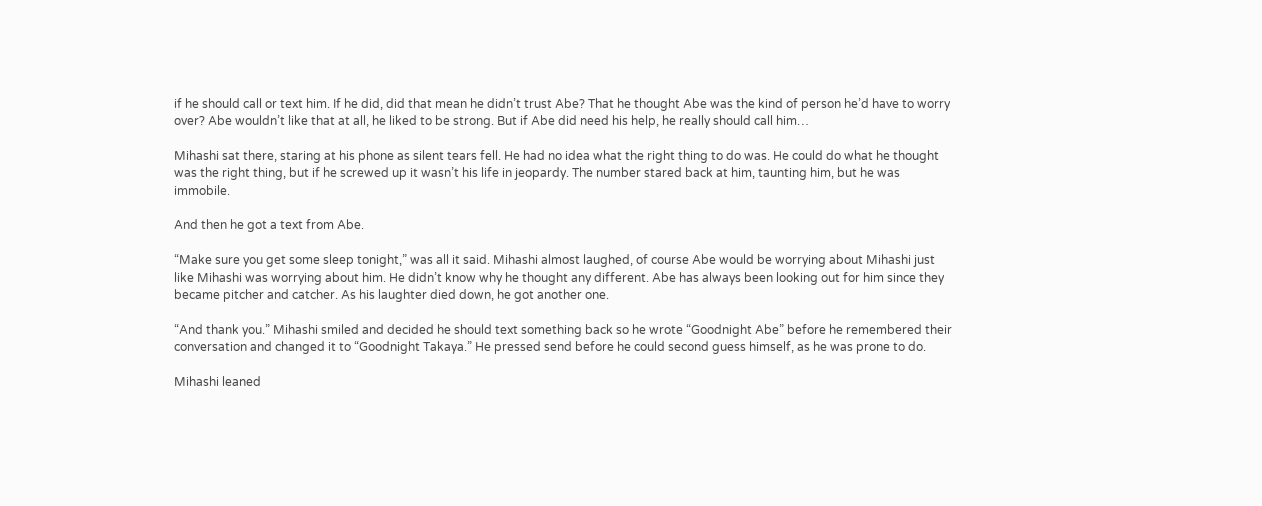if he should call or text him. If he did, did that mean he didn’t trust Abe? That he thought Abe was the kind of person he’d have to worry over? Abe wouldn’t like that at all, he liked to be strong. But if Abe did need his help, he really should call him…

Mihashi sat there, staring at his phone as silent tears fell. He had no idea what the right thing to do was. He could do what he thought was the right thing, but if he screwed up it wasn’t his life in jeopardy. The number stared back at him, taunting him, but he was immobile.

And then he got a text from Abe.

“Make sure you get some sleep tonight,” was all it said. Mihashi almost laughed, of course Abe would be worrying about Mihashi just like Mihashi was worrying about him. He didn’t know why he thought any different. Abe has always been looking out for him since they became pitcher and catcher. As his laughter died down, he got another one.

“And thank you.” Mihashi smiled and decided he should text something back so he wrote “Goodnight Abe” before he remembered their conversation and changed it to “Goodnight Takaya.” He pressed send before he could second guess himself, as he was prone to do.

Mihashi leaned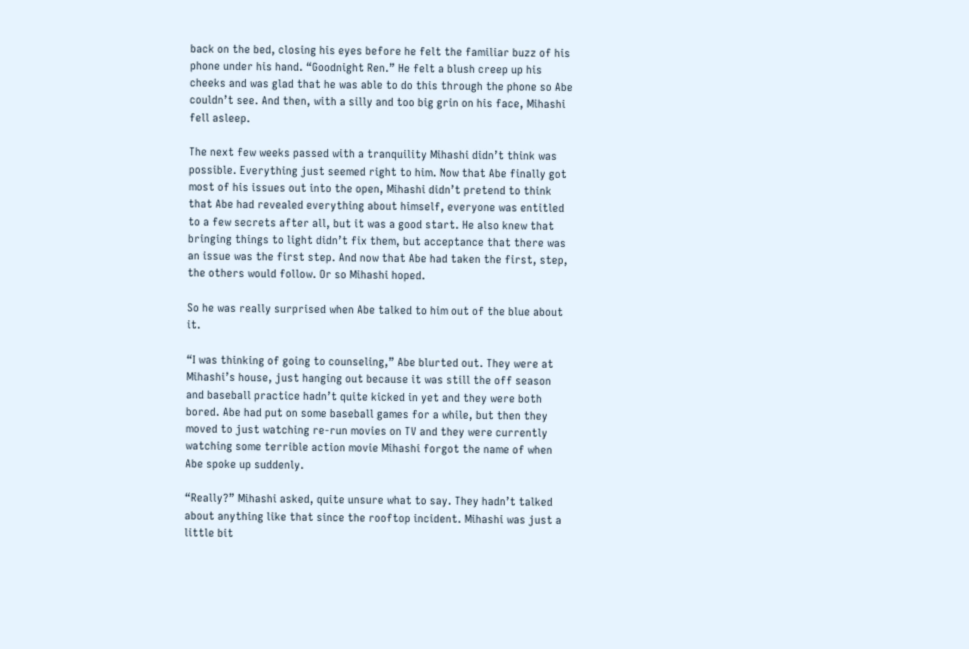back on the bed, closing his eyes before he felt the familiar buzz of his phone under his hand. “Goodnight Ren.” He felt a blush creep up his cheeks and was glad that he was able to do this through the phone so Abe couldn’t see. And then, with a silly and too big grin on his face, Mihashi fell asleep.

The next few weeks passed with a tranquility Mihashi didn’t think was possible. Everything just seemed right to him. Now that Abe finally got most of his issues out into the open, Mihashi didn’t pretend to think that Abe had revealed everything about himself, everyone was entitled to a few secrets after all, but it was a good start. He also knew that bringing things to light didn’t fix them, but acceptance that there was an issue was the first step. And now that Abe had taken the first, step, the others would follow. Or so Mihashi hoped.

So he was really surprised when Abe talked to him out of the blue about it.

“I was thinking of going to counseling,” Abe blurted out. They were at Mihashi’s house, just hanging out because it was still the off season and baseball practice hadn’t quite kicked in yet and they were both bored. Abe had put on some baseball games for a while, but then they moved to just watching re-run movies on TV and they were currently watching some terrible action movie Mihashi forgot the name of when Abe spoke up suddenly.

“Really?” Mihashi asked, quite unsure what to say. They hadn’t talked about anything like that since the rooftop incident. Mihashi was just a little bit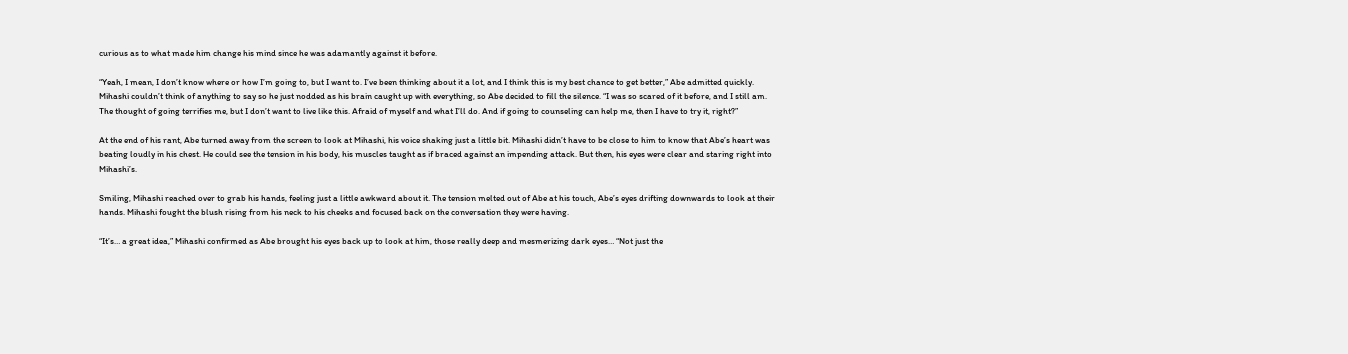curious as to what made him change his mind since he was adamantly against it before.

“Yeah, I mean, I don’t know where or how I’m going to, but I want to. I’ve been thinking about it a lot, and I think this is my best chance to get better,” Abe admitted quickly. Mihashi couldn’t think of anything to say so he just nodded as his brain caught up with everything, so Abe decided to fill the silence. “I was so scared of it before, and I still am. The thought of going terrifies me, but I don’t want to live like this. Afraid of myself and what I’ll do. And if going to counseling can help me, then I have to try it, right?”

At the end of his rant, Abe turned away from the screen to look at Mihashi, his voice shaking just a little bit. Mihashi didn’t have to be close to him to know that Abe’s heart was beating loudly in his chest. He could see the tension in his body, his muscles taught as if braced against an impending attack. But then, his eyes were clear and staring right into Mihashi’s.

Smiling, Mihashi reached over to grab his hands, feeling just a little awkward about it. The tension melted out of Abe at his touch, Abe’s eyes drifting downwards to look at their hands. Mihashi fought the blush rising from his neck to his cheeks and focused back on the conversation they were having.

“It’s… a great idea,” Mihashi confirmed as Abe brought his eyes back up to look at him, those really deep and mesmerizing dark eyes… “Not just the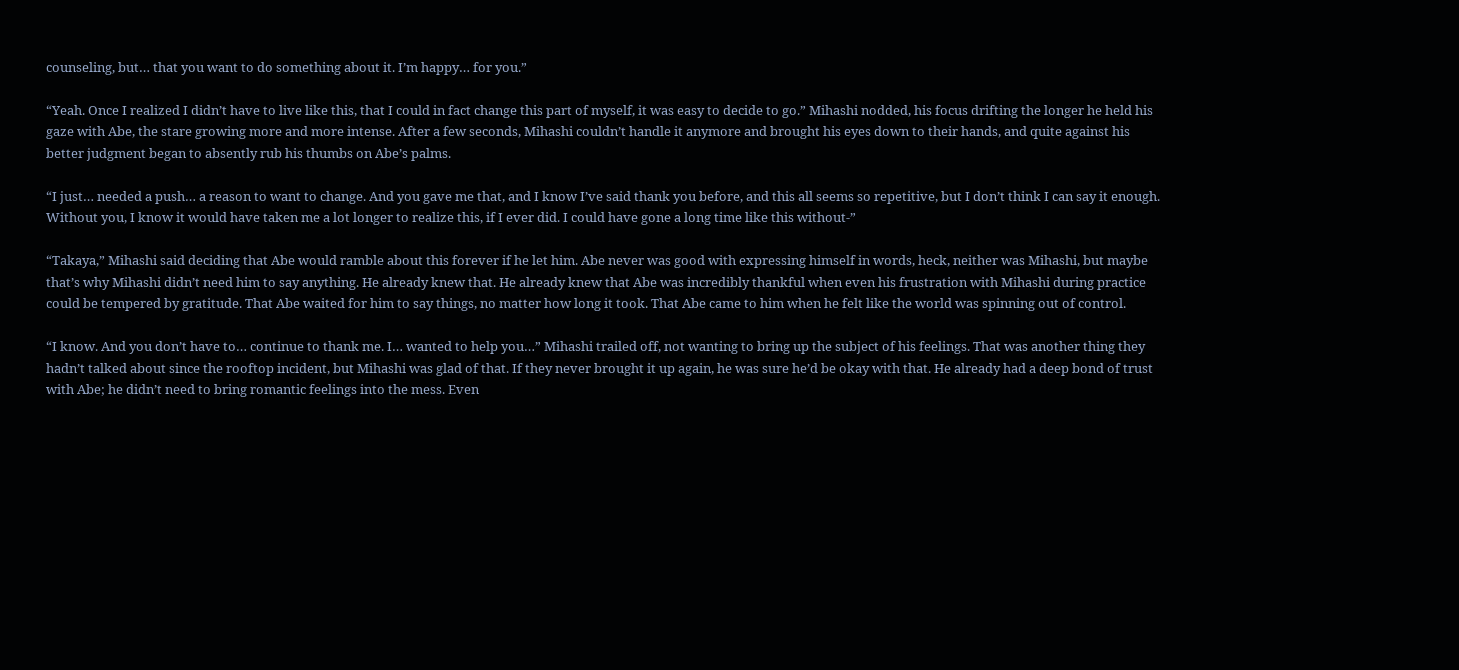counseling, but… that you want to do something about it. I’m happy… for you.”

“Yeah. Once I realized I didn’t have to live like this, that I could in fact change this part of myself, it was easy to decide to go.” Mihashi nodded, his focus drifting the longer he held his gaze with Abe, the stare growing more and more intense. After a few seconds, Mihashi couldn’t handle it anymore and brought his eyes down to their hands, and quite against his better judgment began to absently rub his thumbs on Abe’s palms.

“I just… needed a push… a reason to want to change. And you gave me that, and I know I’ve said thank you before, and this all seems so repetitive, but I don’t think I can say it enough. Without you, I know it would have taken me a lot longer to realize this, if I ever did. I could have gone a long time like this without-”

“Takaya,” Mihashi said deciding that Abe would ramble about this forever if he let him. Abe never was good with expressing himself in words, heck, neither was Mihashi, but maybe that’s why Mihashi didn’t need him to say anything. He already knew that. He already knew that Abe was incredibly thankful when even his frustration with Mihashi during practice could be tempered by gratitude. That Abe waited for him to say things, no matter how long it took. That Abe came to him when he felt like the world was spinning out of control.

“I know. And you don’t have to… continue to thank me. I… wanted to help you…” Mihashi trailed off, not wanting to bring up the subject of his feelings. That was another thing they hadn’t talked about since the rooftop incident, but Mihashi was glad of that. If they never brought it up again, he was sure he’d be okay with that. He already had a deep bond of trust with Abe; he didn’t need to bring romantic feelings into the mess. Even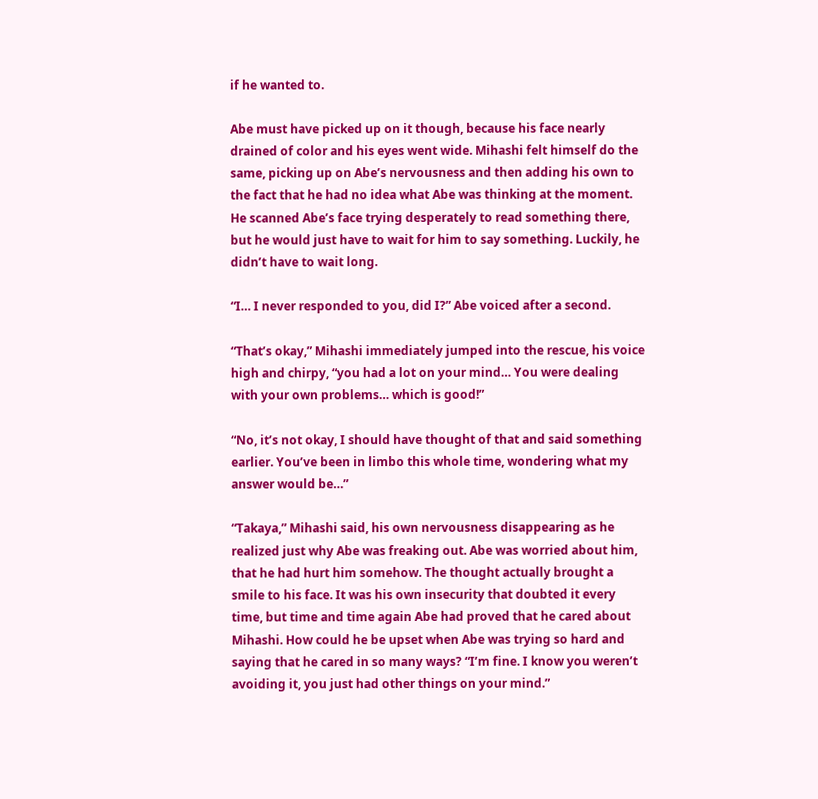if he wanted to.

Abe must have picked up on it though, because his face nearly drained of color and his eyes went wide. Mihashi felt himself do the same, picking up on Abe’s nervousness and then adding his own to the fact that he had no idea what Abe was thinking at the moment. He scanned Abe’s face trying desperately to read something there, but he would just have to wait for him to say something. Luckily, he didn’t have to wait long.

“I… I never responded to you, did I?” Abe voiced after a second.

“That’s okay,” Mihashi immediately jumped into the rescue, his voice high and chirpy, “you had a lot on your mind… You were dealing with your own problems… which is good!”

“No, it’s not okay, I should have thought of that and said something earlier. You’ve been in limbo this whole time, wondering what my answer would be…”

“Takaya,” Mihashi said, his own nervousness disappearing as he realized just why Abe was freaking out. Abe was worried about him, that he had hurt him somehow. The thought actually brought a smile to his face. It was his own insecurity that doubted it every time, but time and time again Abe had proved that he cared about Mihashi. How could he be upset when Abe was trying so hard and saying that he cared in so many ways? “I’m fine. I know you weren’t avoiding it, you just had other things on your mind.”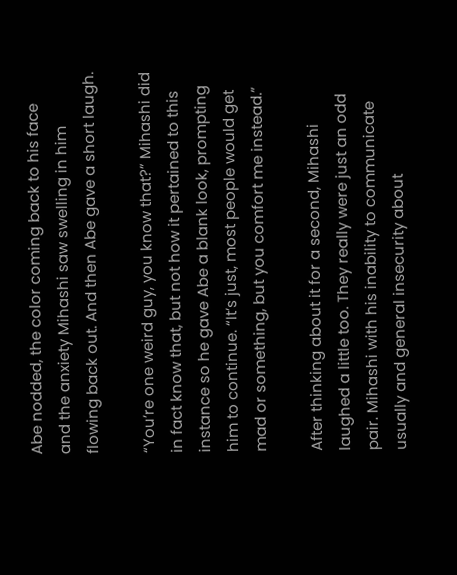Abe nodded, the color coming back to his face and the anxiety Mihashi saw swelling in him flowing back out. And then Abe gave a short laugh.

“You’re one weird guy, you know that?” Mihashi did in fact know that, but not how it pertained to this instance so he gave Abe a blank look, prompting him to continue. “It’s just, most people would get mad or something, but you comfort me instead.”

After thinking about it for a second, Mihashi laughed a little too. They really were just an odd pair. Mihashi with his inability to communicate usually and general insecurity about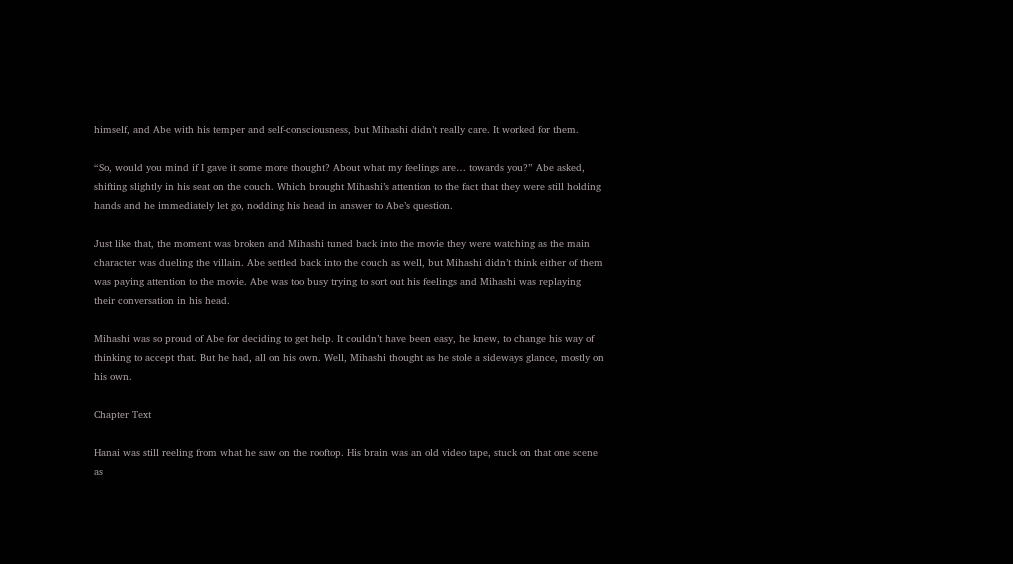himself, and Abe with his temper and self-consciousness, but Mihashi didn’t really care. It worked for them.

“So, would you mind if I gave it some more thought? About what my feelings are… towards you?” Abe asked, shifting slightly in his seat on the couch. Which brought Mihashi’s attention to the fact that they were still holding hands and he immediately let go, nodding his head in answer to Abe’s question.

Just like that, the moment was broken and Mihashi tuned back into the movie they were watching as the main character was dueling the villain. Abe settled back into the couch as well, but Mihashi didn’t think either of them was paying attention to the movie. Abe was too busy trying to sort out his feelings and Mihashi was replaying their conversation in his head.

Mihashi was so proud of Abe for deciding to get help. It couldn’t have been easy, he knew, to change his way of thinking to accept that. But he had, all on his own. Well, Mihashi thought as he stole a sideways glance, mostly on his own.

Chapter Text

Hanai was still reeling from what he saw on the rooftop. His brain was an old video tape, stuck on that one scene as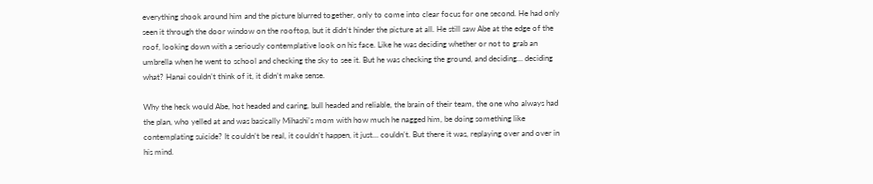everything shook around him and the picture blurred together, only to come into clear focus for one second. He had only seen it through the door window on the rooftop, but it didn’t hinder the picture at all. He still saw Abe at the edge of the roof, looking down with a seriously contemplative look on his face. Like he was deciding whether or not to grab an umbrella when he went to school and checking the sky to see it. But he was checking the ground, and deciding… deciding what? Hanai couldn’t think of it, it didn’t make sense.

Why the heck would Abe, hot headed and caring, bull headed and reliable, the brain of their team, the one who always had the plan, who yelled at and was basically Mihashi’s mom with how much he nagged him, be doing something like contemplating suicide? It couldn’t be real, it couldn’t happen, it just… couldn’t. But there it was, replaying over and over in his mind.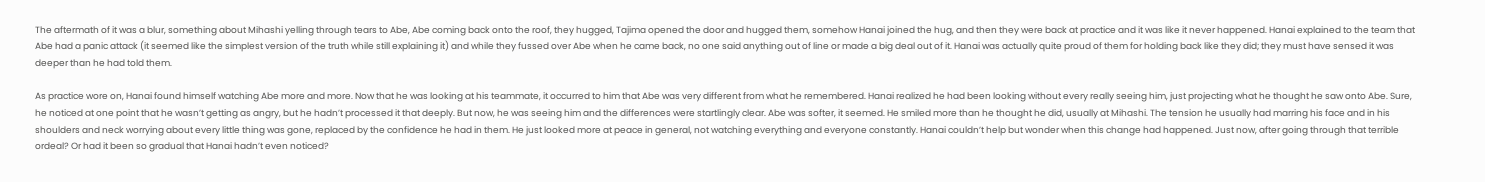The aftermath of it was a blur, something about Mihashi yelling through tears to Abe, Abe coming back onto the roof, they hugged, Tajima opened the door and hugged them, somehow Hanai joined the hug, and then they were back at practice and it was like it never happened. Hanai explained to the team that Abe had a panic attack (it seemed like the simplest version of the truth while still explaining it) and while they fussed over Abe when he came back, no one said anything out of line or made a big deal out of it. Hanai was actually quite proud of them for holding back like they did; they must have sensed it was deeper than he had told them.

As practice wore on, Hanai found himself watching Abe more and more. Now that he was looking at his teammate, it occurred to him that Abe was very different from what he remembered. Hanai realized he had been looking without every really seeing him, just projecting what he thought he saw onto Abe. Sure, he noticed at one point that he wasn’t getting as angry, but he hadn’t processed it that deeply. But now, he was seeing him and the differences were startlingly clear. Abe was softer, it seemed. He smiled more than he thought he did, usually at Mihashi. The tension he usually had marring his face and in his shoulders and neck worrying about every little thing was gone, replaced by the confidence he had in them. He just looked more at peace in general, not watching everything and everyone constantly. Hanai couldn’t help but wonder when this change had happened. Just now, after going through that terrible ordeal? Or had it been so gradual that Hanai hadn’t even noticed?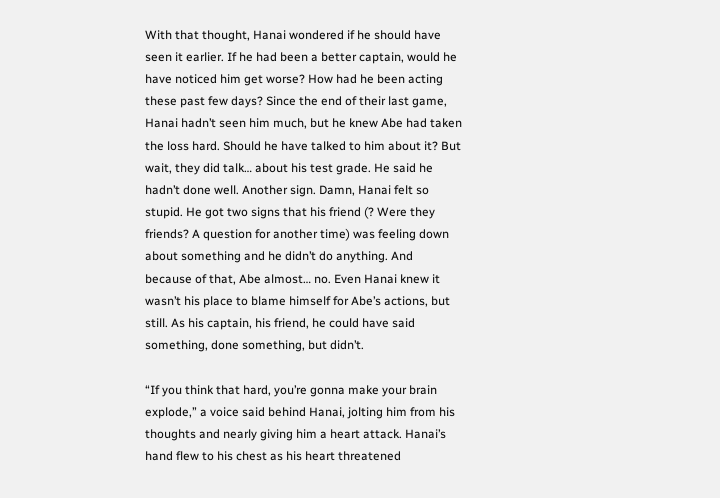With that thought, Hanai wondered if he should have seen it earlier. If he had been a better captain, would he have noticed him get worse? How had he been acting these past few days? Since the end of their last game, Hanai hadn’t seen him much, but he knew Abe had taken the loss hard. Should he have talked to him about it? But wait, they did talk… about his test grade. He said he hadn’t done well. Another sign. Damn, Hanai felt so stupid. He got two signs that his friend (? Were they friends? A question for another time) was feeling down about something and he didn’t do anything. And because of that, Abe almost… no. Even Hanai knew it wasn’t his place to blame himself for Abe’s actions, but still. As his captain, his friend, he could have said something, done something, but didn’t.

“If you think that hard, you’re gonna make your brain explode,” a voice said behind Hanai, jolting him from his thoughts and nearly giving him a heart attack. Hanai’s hand flew to his chest as his heart threatened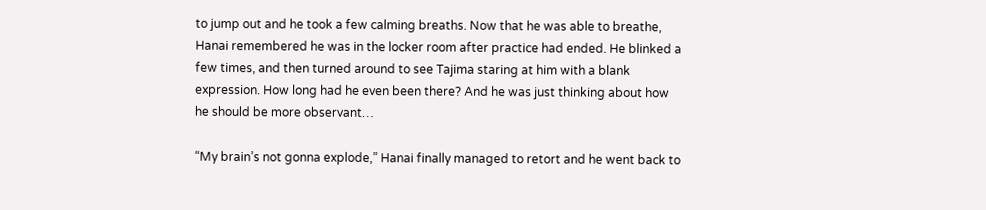to jump out and he took a few calming breaths. Now that he was able to breathe, Hanai remembered he was in the locker room after practice had ended. He blinked a few times, and then turned around to see Tajima staring at him with a blank expression. How long had he even been there? And he was just thinking about how he should be more observant…

“My brain’s not gonna explode,” Hanai finally managed to retort and he went back to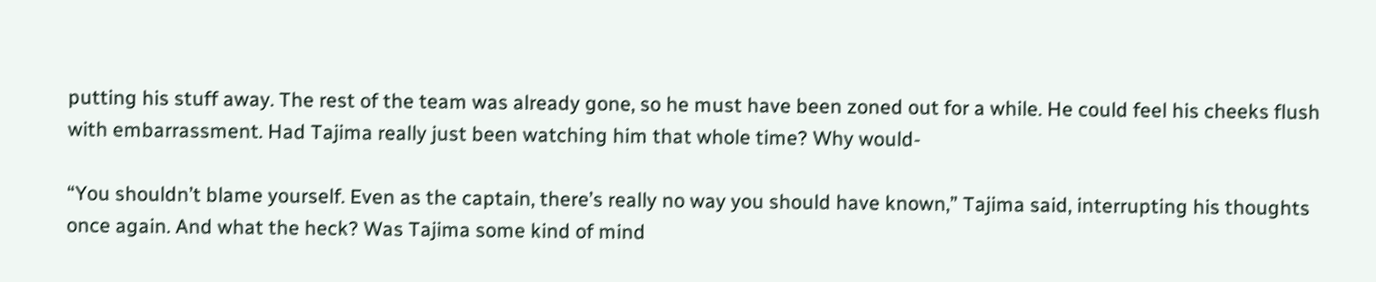putting his stuff away. The rest of the team was already gone, so he must have been zoned out for a while. He could feel his cheeks flush with embarrassment. Had Tajima really just been watching him that whole time? Why would-

“You shouldn’t blame yourself. Even as the captain, there’s really no way you should have known,” Tajima said, interrupting his thoughts once again. And what the heck? Was Tajima some kind of mind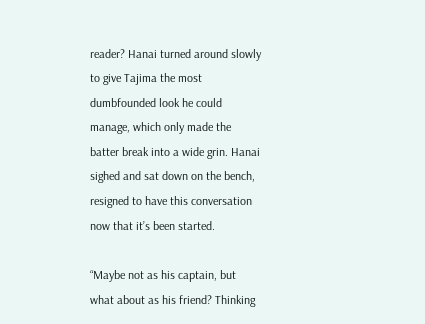reader? Hanai turned around slowly to give Tajima the most dumbfounded look he could manage, which only made the batter break into a wide grin. Hanai sighed and sat down on the bench, resigned to have this conversation now that it’s been started.

“Maybe not as his captain, but what about as his friend? Thinking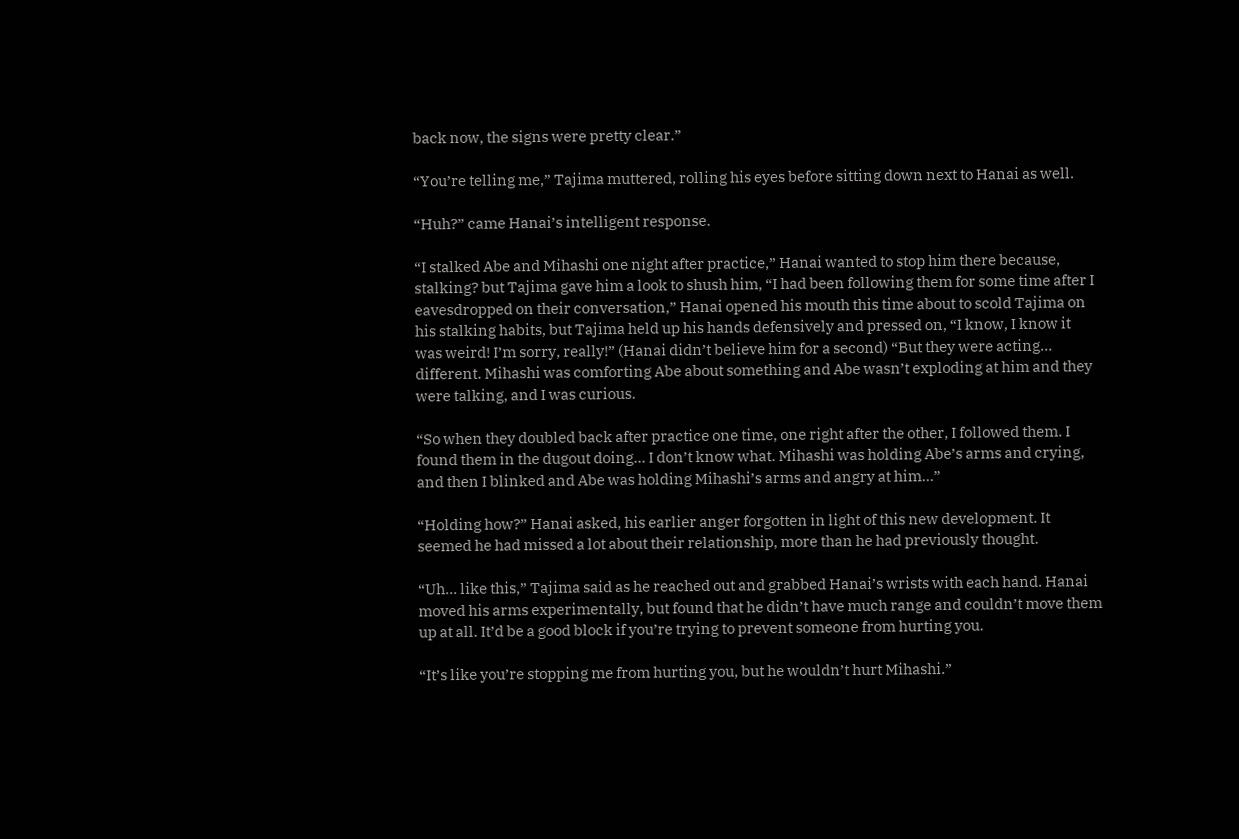back now, the signs were pretty clear.”

“You’re telling me,” Tajima muttered, rolling his eyes before sitting down next to Hanai as well.

“Huh?” came Hanai’s intelligent response.

“I stalked Abe and Mihashi one night after practice,” Hanai wanted to stop him there because, stalking? but Tajima gave him a look to shush him, “I had been following them for some time after I eavesdropped on their conversation,” Hanai opened his mouth this time about to scold Tajima on his stalking habits, but Tajima held up his hands defensively and pressed on, “I know, I know it was weird! I’m sorry, really!” (Hanai didn’t believe him for a second) “But they were acting… different. Mihashi was comforting Abe about something and Abe wasn’t exploding at him and they were talking, and I was curious.

“So when they doubled back after practice one time, one right after the other, I followed them. I found them in the dugout doing… I don’t know what. Mihashi was holding Abe’s arms and crying, and then I blinked and Abe was holding Mihashi’s arms and angry at him…”

“Holding how?” Hanai asked, his earlier anger forgotten in light of this new development. It seemed he had missed a lot about their relationship, more than he had previously thought.

“Uh… like this,” Tajima said as he reached out and grabbed Hanai’s wrists with each hand. Hanai moved his arms experimentally, but found that he didn’t have much range and couldn’t move them up at all. It’d be a good block if you’re trying to prevent someone from hurting you.

“It’s like you’re stopping me from hurting you, but he wouldn’t hurt Mihashi.”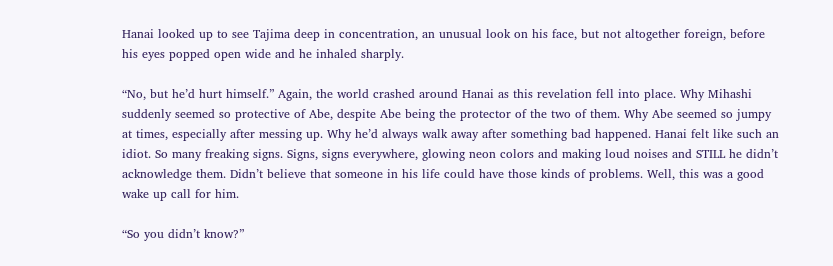Hanai looked up to see Tajima deep in concentration, an unusual look on his face, but not altogether foreign, before his eyes popped open wide and he inhaled sharply.

“No, but he’d hurt himself.” Again, the world crashed around Hanai as this revelation fell into place. Why Mihashi suddenly seemed so protective of Abe, despite Abe being the protector of the two of them. Why Abe seemed so jumpy at times, especially after messing up. Why he’d always walk away after something bad happened. Hanai felt like such an idiot. So many freaking signs. Signs, signs everywhere, glowing neon colors and making loud noises and STILL he didn’t acknowledge them. Didn’t believe that someone in his life could have those kinds of problems. Well, this was a good wake up call for him.

“So you didn’t know?”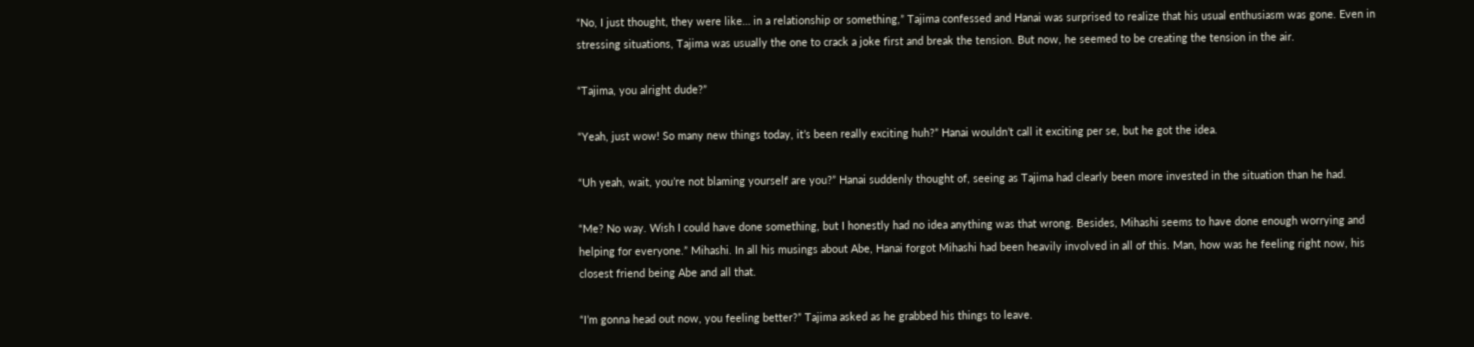“No, I just thought, they were like… in a relationship or something,” Tajima confessed and Hanai was surprised to realize that his usual enthusiasm was gone. Even in stressing situations, Tajima was usually the one to crack a joke first and break the tension. But now, he seemed to be creating the tension in the air.

“Tajima, you alright dude?”

“Yeah, just wow! So many new things today, it’s been really exciting huh?” Hanai wouldn’t call it exciting per se, but he got the idea.

“Uh yeah, wait, you’re not blaming yourself are you?” Hanai suddenly thought of, seeing as Tajima had clearly been more invested in the situation than he had.

“Me? No way. Wish I could have done something, but I honestly had no idea anything was that wrong. Besides, Mihashi seems to have done enough worrying and helping for everyone.” Mihashi. In all his musings about Abe, Hanai forgot Mihashi had been heavily involved in all of this. Man, how was he feeling right now, his closest friend being Abe and all that.

“I’m gonna head out now, you feeling better?” Tajima asked as he grabbed his things to leave.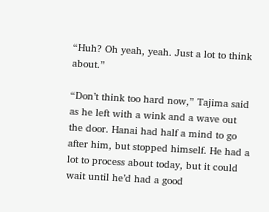“Huh? Oh yeah, yeah. Just a lot to think about.”

“Don’t think too hard now,” Tajima said as he left with a wink and a wave out the door. Hanai had half a mind to go after him, but stopped himself. He had a lot to process about today, but it could wait until he’d had a good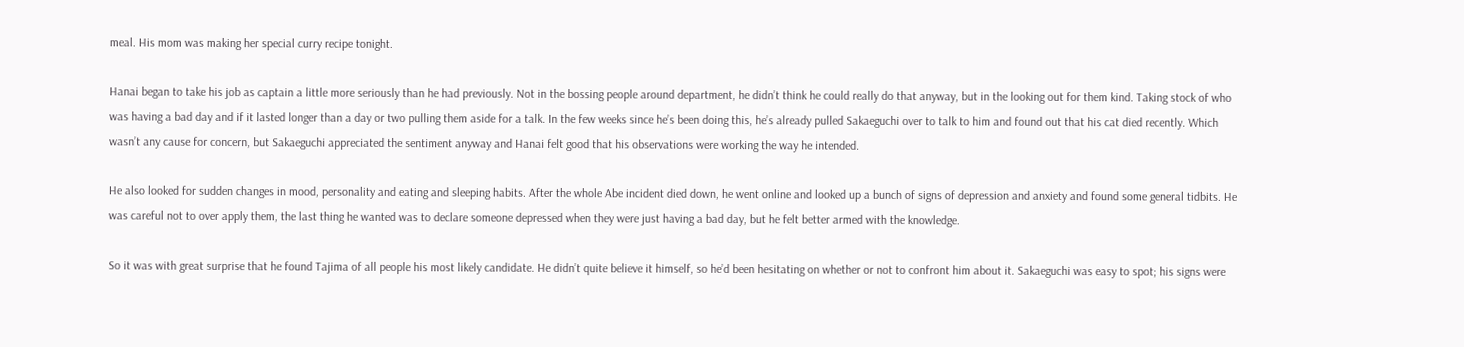meal. His mom was making her special curry recipe tonight.

Hanai began to take his job as captain a little more seriously than he had previously. Not in the bossing people around department, he didn’t think he could really do that anyway, but in the looking out for them kind. Taking stock of who was having a bad day and if it lasted longer than a day or two pulling them aside for a talk. In the few weeks since he’s been doing this, he’s already pulled Sakaeguchi over to talk to him and found out that his cat died recently. Which wasn’t any cause for concern, but Sakaeguchi appreciated the sentiment anyway and Hanai felt good that his observations were working the way he intended.

He also looked for sudden changes in mood, personality and eating and sleeping habits. After the whole Abe incident died down, he went online and looked up a bunch of signs of depression and anxiety and found some general tidbits. He was careful not to over apply them, the last thing he wanted was to declare someone depressed when they were just having a bad day, but he felt better armed with the knowledge.

So it was with great surprise that he found Tajima of all people his most likely candidate. He didn’t quite believe it himself, so he’d been hesitating on whether or not to confront him about it. Sakaeguchi was easy to spot; his signs were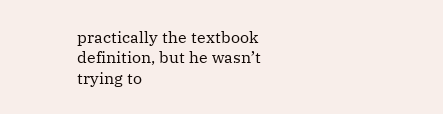practically the textbook definition, but he wasn’t trying to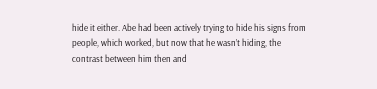hide it either. Abe had been actively trying to hide his signs from people, which worked, but now that he wasn’t hiding, the contrast between him then and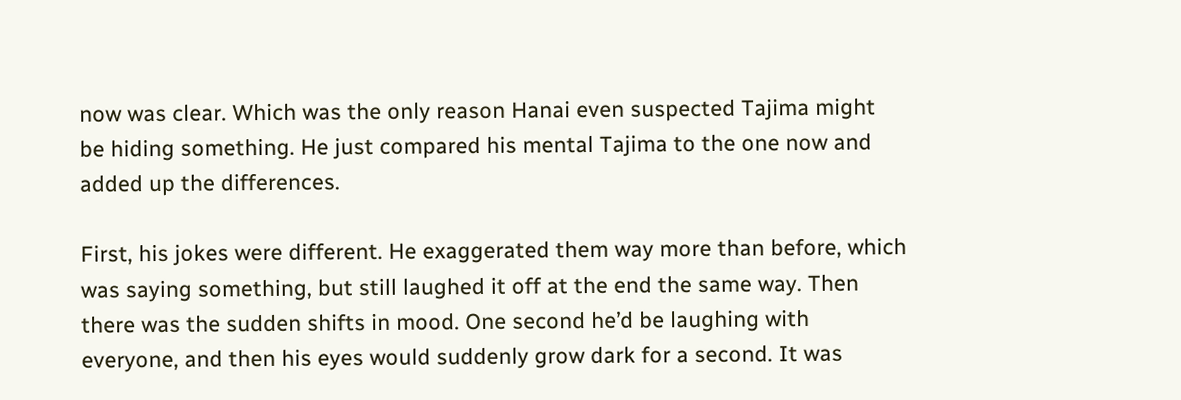now was clear. Which was the only reason Hanai even suspected Tajima might be hiding something. He just compared his mental Tajima to the one now and added up the differences.

First, his jokes were different. He exaggerated them way more than before, which was saying something, but still laughed it off at the end the same way. Then there was the sudden shifts in mood. One second he’d be laughing with everyone, and then his eyes would suddenly grow dark for a second. It was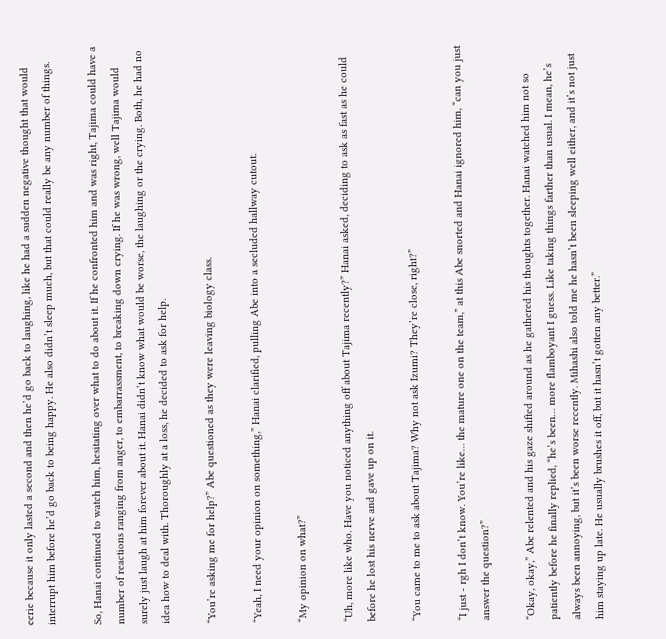eerie because it only lasted a second and then he’d go back to laughing, like he had a sudden negative thought that would interrupt him before he’d go back to being happy. He also didn’t sleep much, but that could really be any number of things.

So, Hanai continued to watch him, hesitating over what to do about it. If he confronted him and was right, Tajima could have a number of reactions ranging from anger, to embarrassment, to breaking down crying. If he was wrong, well Tajima would surely just laugh at him forever about it. Hanai didn’t know what would be worse, the laughing or the crying. Both, he had no idea how to deal with. Thoroughly at a loss, he decided to ask for help.

“You’re asking me for help?” Abe questioned as they were leaving biology class.

“Yeah, I need your opinion on something,” Hanai clarified, pulling Abe into a secluded hallway cutout.

“My opinion on what?”

“Uh, more like who. Have you noticed anything off about Tajima recently?” Hanai asked, deciding to ask as fast as he could before he lost his nerve and gave up on it.

“You came to me to ask about Tajima? Why not ask Izumi? They’re close, right?”

“I just - rgh I don’t know. You’re like… the mature one on the team,” at this Abe snorted and Hanai ignored him, “can you just answer the question?”

“Okay, okay,” Abe relented and his gaze shifted around as he gathered his thoughts together. Hanai watched him not so patiently before he finally replied, “he’s been… more flamboyant I guess. Like taking things farther than usual. I mean, he’s always been annoying, but it’s been worse recently. Mihashi also told me he hasn’t been sleeping well either, and it’s not just him staying up late. He usually brushes it off, but it hasn’t gotten any better.”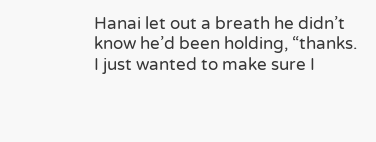Hanai let out a breath he didn’t know he’d been holding, “thanks. I just wanted to make sure I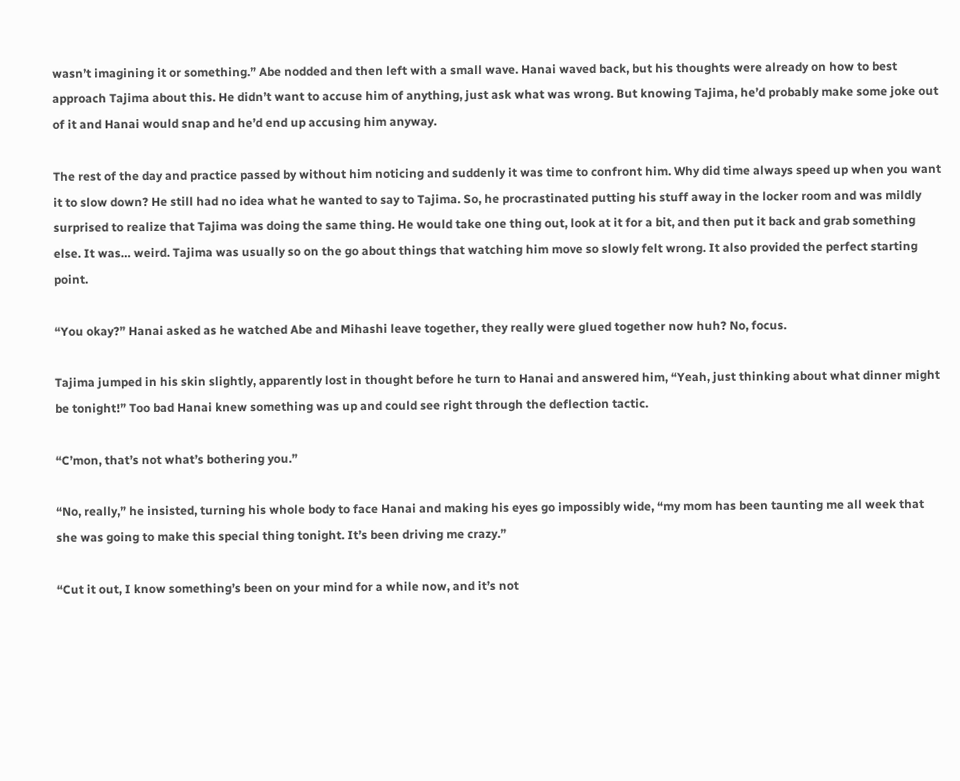wasn’t imagining it or something.” Abe nodded and then left with a small wave. Hanai waved back, but his thoughts were already on how to best approach Tajima about this. He didn’t want to accuse him of anything, just ask what was wrong. But knowing Tajima, he’d probably make some joke out of it and Hanai would snap and he’d end up accusing him anyway.

The rest of the day and practice passed by without him noticing and suddenly it was time to confront him. Why did time always speed up when you want it to slow down? He still had no idea what he wanted to say to Tajima. So, he procrastinated putting his stuff away in the locker room and was mildly surprised to realize that Tajima was doing the same thing. He would take one thing out, look at it for a bit, and then put it back and grab something else. It was… weird. Tajima was usually so on the go about things that watching him move so slowly felt wrong. It also provided the perfect starting point.

“You okay?” Hanai asked as he watched Abe and Mihashi leave together, they really were glued together now huh? No, focus.

Tajima jumped in his skin slightly, apparently lost in thought before he turn to Hanai and answered him, “Yeah, just thinking about what dinner might be tonight!” Too bad Hanai knew something was up and could see right through the deflection tactic.

“C’mon, that’s not what’s bothering you.”

“No, really,” he insisted, turning his whole body to face Hanai and making his eyes go impossibly wide, “my mom has been taunting me all week that she was going to make this special thing tonight. It’s been driving me crazy.”

“Cut it out, I know something’s been on your mind for a while now, and it’s not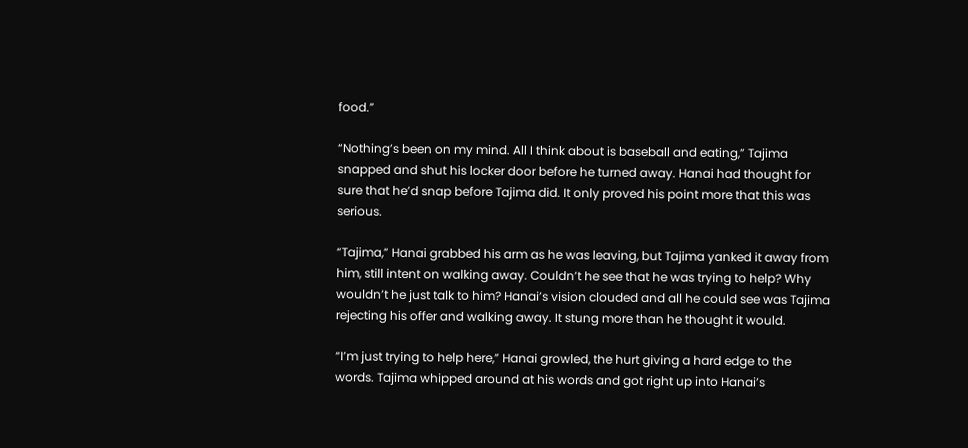food.”

“Nothing’s been on my mind. All I think about is baseball and eating,” Tajima snapped and shut his locker door before he turned away. Hanai had thought for sure that he’d snap before Tajima did. It only proved his point more that this was serious.

“Tajima,” Hanai grabbed his arm as he was leaving, but Tajima yanked it away from him, still intent on walking away. Couldn’t he see that he was trying to help? Why wouldn’t he just talk to him? Hanai’s vision clouded and all he could see was Tajima rejecting his offer and walking away. It stung more than he thought it would.

“I’m just trying to help here,” Hanai growled, the hurt giving a hard edge to the words. Tajima whipped around at his words and got right up into Hanai’s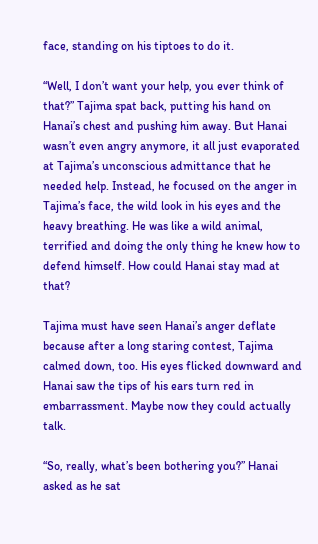face, standing on his tiptoes to do it.

“Well, I don’t want your help, you ever think of that?” Tajima spat back, putting his hand on Hanai’s chest and pushing him away. But Hanai wasn’t even angry anymore, it all just evaporated at Tajima’s unconscious admittance that he needed help. Instead, he focused on the anger in Tajima’s face, the wild look in his eyes and the heavy breathing. He was like a wild animal, terrified and doing the only thing he knew how to defend himself. How could Hanai stay mad at that?

Tajima must have seen Hanai’s anger deflate because after a long staring contest, Tajima calmed down, too. His eyes flicked downward and Hanai saw the tips of his ears turn red in embarrassment. Maybe now they could actually talk.

“So, really, what’s been bothering you?” Hanai asked as he sat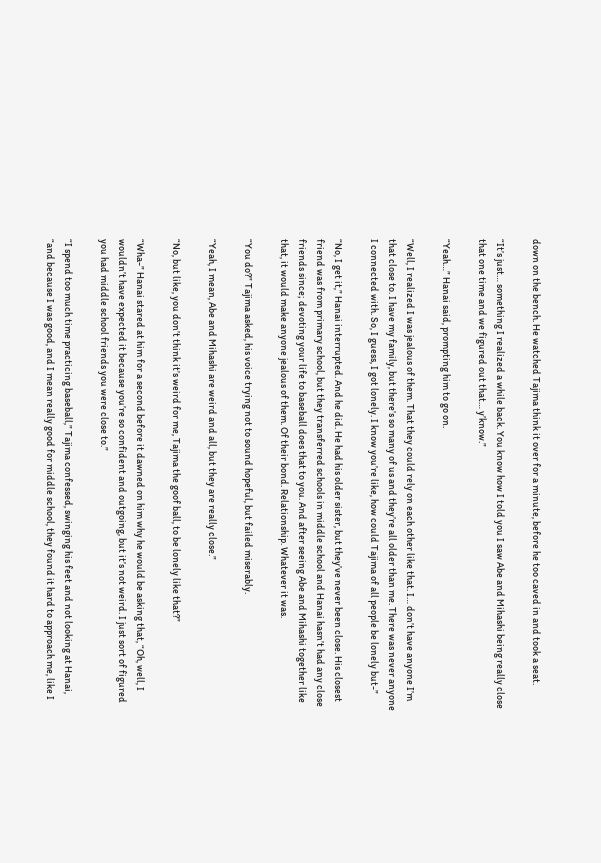down on the bench. He watched Tajima think it over for a minute, before he too caved in and took a seat.

“It’s just… something I realized a while back. You know how I told you I saw Abe and Mihashi being really close that one time and we figured out that… y’know.”

“Yeah…” Hanai said, prompting him to go on.

“Well, I realized I was jealous of them. That they could rely on each other like that. I… don’t have anyone I’m that close to. I have my family, but there’s so many of us and they’re all older than me. There was never anyone I connected with. So, I guess, I got lonely. I know you’re like, how could Tajima of all people be lonely but-”

“No, I get it,” Hanai interrupted. And he did. He had his older sister, but they’ve never been close. His closest friend was from primary school, but they transferred schools in middle school and Hanai hasn’t had any close friends since; devoting your life to baseball does that to you. And after seeing Abe and Mihashi together like that, it would make anyone jealous of them. Of their bond. Relationship. Whatever it was.

“You do?” Tajima asked, his voice trying not to sound hopeful, but failed miserably.

“Yeah, I mean, Abe and Mihashi are weird and all, but they are really close.”

“No, but like, you don’t think it’s weird for me, Tajima the goof ball, to be lonely like that?”

“Wha-” Hanai stared at him for a second before it dawned on him why he would be asking that, “Oh, well, I wouldn’t have expected it because you’re so confident and outgoing, but it’s not weird. I just sort of figured you had middle school friends you were close to.”

“I spend too much time practicing baseball,” Tajima confessed, swinging his feet and not looking at Hanai, “and because I was good, and I mean really good for middle school, they found it hard to approach me, like I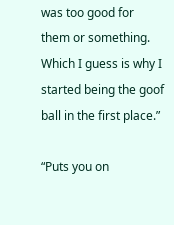was too good for them or something. Which I guess is why I started being the goof ball in the first place.”

“Puts you on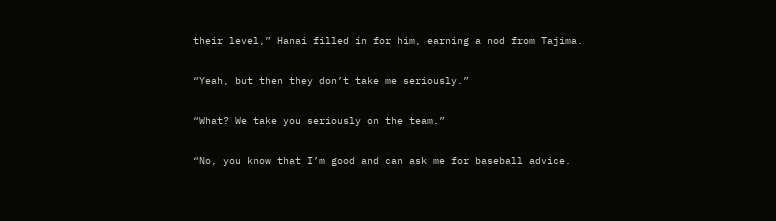their level,” Hanai filled in for him, earning a nod from Tajima.

“Yeah, but then they don’t take me seriously.”

“What? We take you seriously on the team.”

“No, you know that I’m good and can ask me for baseball advice.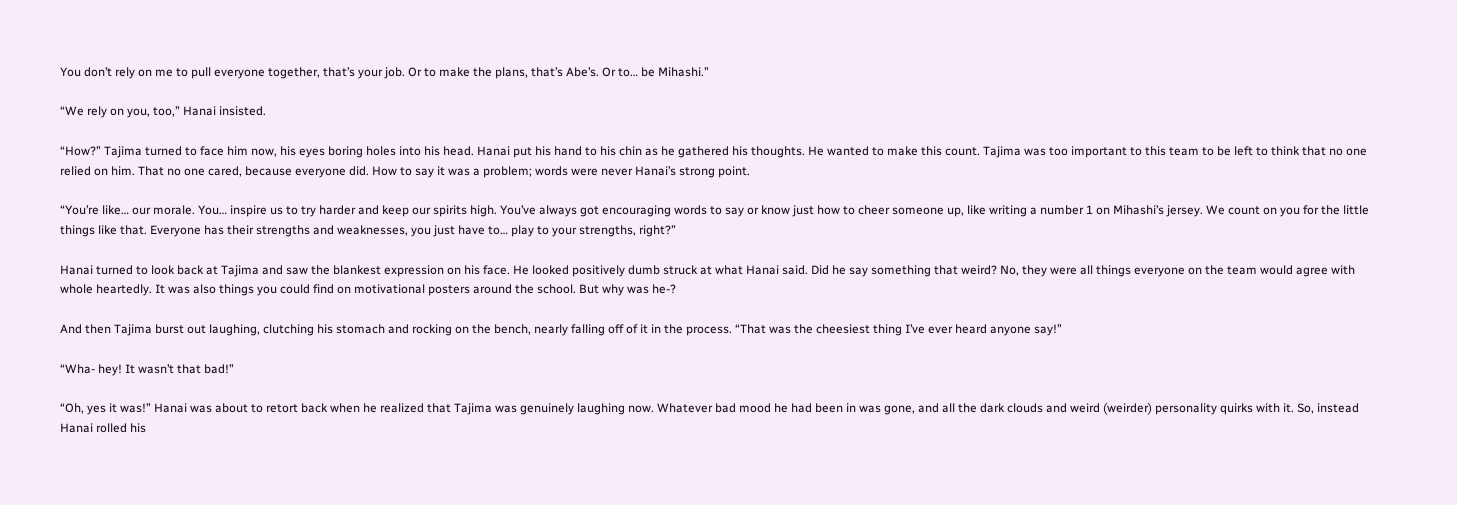You don’t rely on me to pull everyone together, that’s your job. Or to make the plans, that’s Abe’s. Or to… be Mihashi.”

“We rely on you, too,” Hanai insisted.

“How?” Tajima turned to face him now, his eyes boring holes into his head. Hanai put his hand to his chin as he gathered his thoughts. He wanted to make this count. Tajima was too important to this team to be left to think that no one relied on him. That no one cared, because everyone did. How to say it was a problem; words were never Hanai’s strong point.

“You’re like… our morale. You… inspire us to try harder and keep our spirits high. You’ve always got encouraging words to say or know just how to cheer someone up, like writing a number 1 on Mihashi’s jersey. We count on you for the little things like that. Everyone has their strengths and weaknesses, you just have to… play to your strengths, right?”

Hanai turned to look back at Tajima and saw the blankest expression on his face. He looked positively dumb struck at what Hanai said. Did he say something that weird? No, they were all things everyone on the team would agree with whole heartedly. It was also things you could find on motivational posters around the school. But why was he-?

And then Tajima burst out laughing, clutching his stomach and rocking on the bench, nearly falling off of it in the process. “That was the cheesiest thing I’ve ever heard anyone say!”

“Wha- hey! It wasn’t that bad!”

“Oh, yes it was!” Hanai was about to retort back when he realized that Tajima was genuinely laughing now. Whatever bad mood he had been in was gone, and all the dark clouds and weird (weirder) personality quirks with it. So, instead Hanai rolled his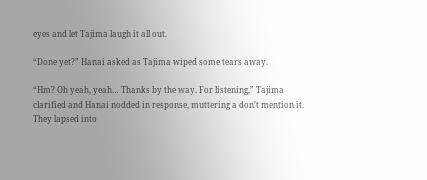eyes and let Tajima laugh it all out.

“Done yet?” Hanai asked as Tajima wiped some tears away.

“Hm? Oh yeah, yeah… Thanks by the way. For listening,” Tajima clarified and Hanai nodded in response, muttering a don’t mention it. They lapsed into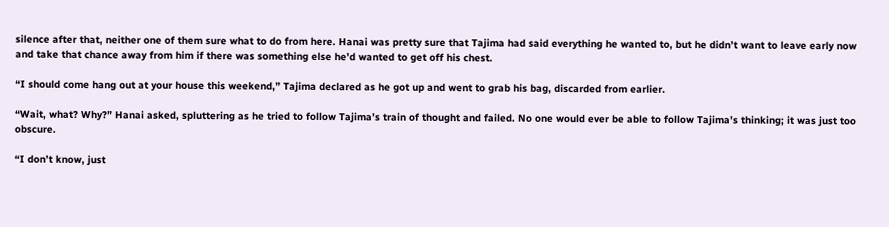silence after that, neither one of them sure what to do from here. Hanai was pretty sure that Tajima had said everything he wanted to, but he didn’t want to leave early now and take that chance away from him if there was something else he’d wanted to get off his chest.

“I should come hang out at your house this weekend,” Tajima declared as he got up and went to grab his bag, discarded from earlier.

“Wait, what? Why?” Hanai asked, spluttering as he tried to follow Tajima’s train of thought and failed. No one would ever be able to follow Tajima’s thinking; it was just too obscure.

“I don’t know, just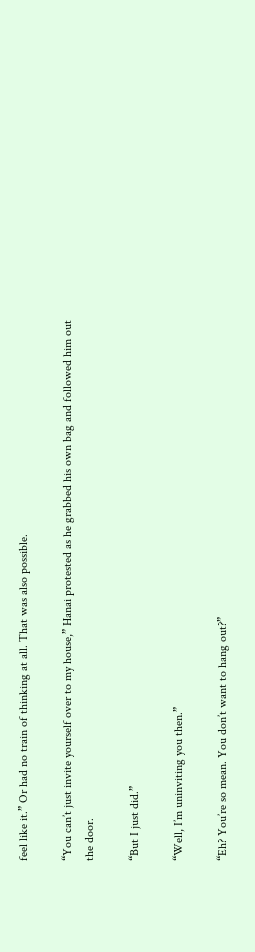feel like it.” Or had no train of thinking at all. That was also possible.

“You can’t just invite yourself over to my house,” Hanai protested as he grabbed his own bag and followed him out the door.

“But I just did.”

“Well, I’m uninviting you then.”

“Eh? You’re so mean. You don’t want to hang out?”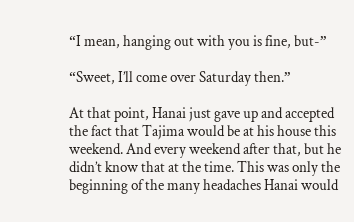“I mean, hanging out with you is fine, but-”

“Sweet, I’ll come over Saturday then.”

At that point, Hanai just gave up and accepted the fact that Tajima would be at his house this weekend. And every weekend after that, but he didn’t know that at the time. This was only the beginning of the many headaches Hanai would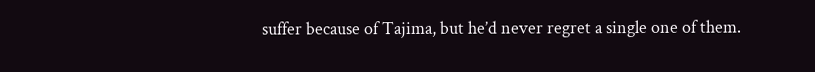suffer because of Tajima, but he’d never regret a single one of them.